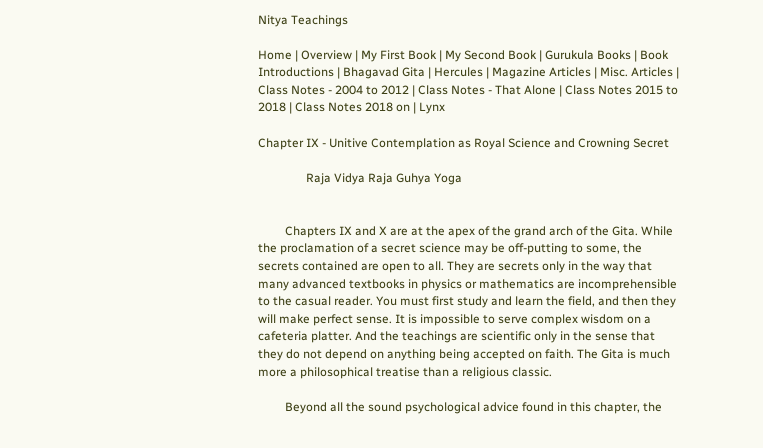Nitya Teachings

Home | Overview | My First Book | My Second Book | Gurukula Books | Book Introductions | Bhagavad Gita | Hercules | Magazine Articles | Misc. Articles | Class Notes - 2004 to 2012 | Class Notes - That Alone | Class Notes 2015 to 2018 | Class Notes 2018 on | Lynx

Chapter IX - Unitive Contemplation as Royal Science and Crowning Secret

                Raja Vidya Raja Guhya Yoga


         Chapters IX and X are at the apex of the grand arch of the Gita. While the proclamation of a secret science may be off-putting to some, the secrets contained are open to all. They are secrets only in the way that many advanced textbooks in physics or mathematics are incomprehensible to the casual reader. You must first study and learn the field, and then they will make perfect sense. It is impossible to serve complex wisdom on a cafeteria platter. And the teachings are scientific only in the sense that they do not depend on anything being accepted on faith. The Gita is much more a philosophical treatise than a religious classic.

         Beyond all the sound psychological advice found in this chapter, the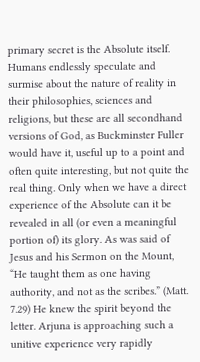primary secret is the Absolute itself. Humans endlessly speculate and surmise about the nature of reality in their philosophies, sciences and religions, but these are all secondhand versions of God, as Buckminster Fuller would have it, useful up to a point and often quite interesting, but not quite the real thing. Only when we have a direct experience of the Absolute can it be revealed in all (or even a meaningful portion of) its glory. As was said of Jesus and his Sermon on the Mount, “He taught them as one having authority, and not as the scribes.” (Matt. 7.29) He knew the spirit beyond the letter. Arjuna is approaching such a unitive experience very rapidly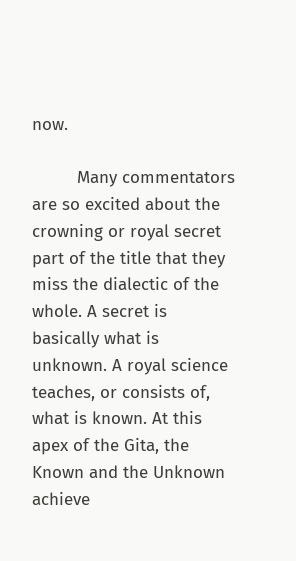now.

         Many commentators are so excited about the crowning or royal secret part of the title that they miss the dialectic of the whole. A secret is basically what is unknown. A royal science teaches, or consists of, what is known. At this apex of the Gita, the Known and the Unknown achieve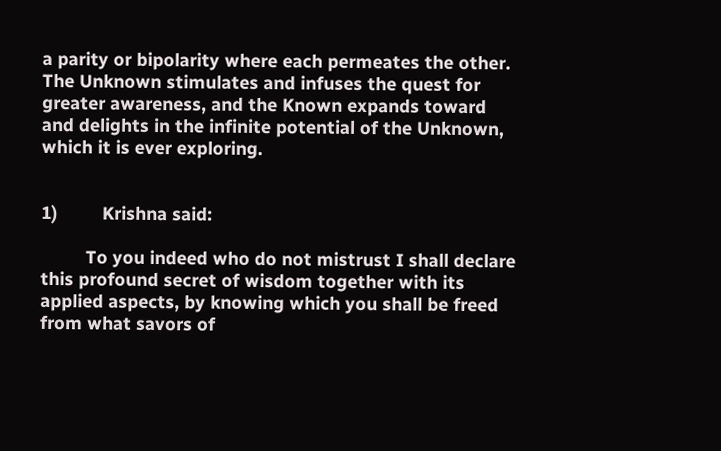a parity or bipolarity where each permeates the other. The Unknown stimulates and infuses the quest for greater awareness, and the Known expands toward and delights in the infinite potential of the Unknown, which it is ever exploring.


1)         Krishna said:

         To you indeed who do not mistrust I shall declare this profound secret of wisdom together with its applied aspects, by knowing which you shall be freed from what savors of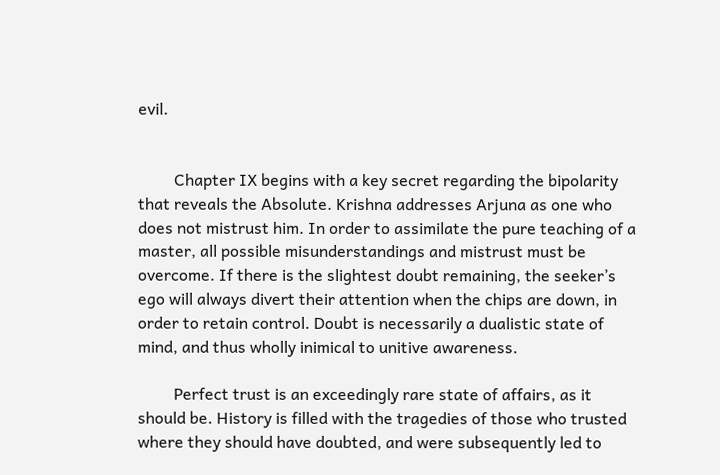evil.


         Chapter IX begins with a key secret regarding the bipolarity that reveals the Absolute. Krishna addresses Arjuna as one who does not mistrust him. In order to assimilate the pure teaching of a master, all possible misunderstandings and mistrust must be overcome. If there is the slightest doubt remaining, the seeker’s ego will always divert their attention when the chips are down, in order to retain control. Doubt is necessarily a dualistic state of mind, and thus wholly inimical to unitive awareness.

         Perfect trust is an exceedingly rare state of affairs, as it should be. History is filled with the tragedies of those who trusted where they should have doubted, and were subsequently led to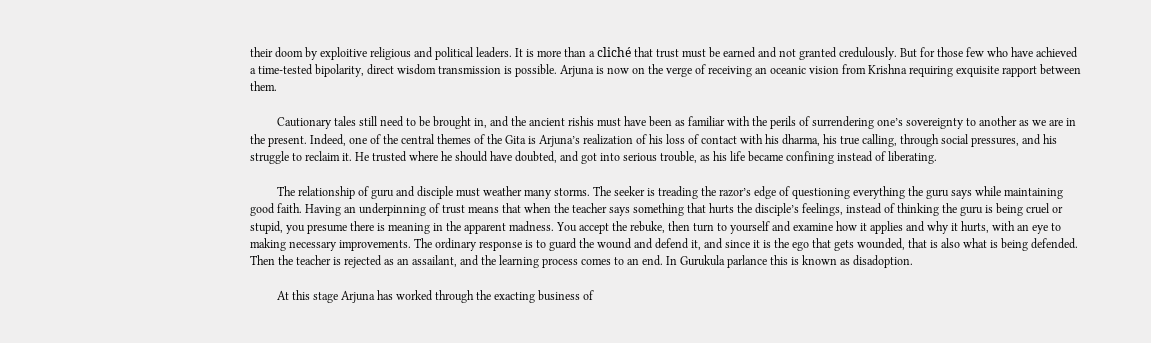their doom by exploitive religious and political leaders. It is more than a cliché that trust must be earned and not granted credulously. But for those few who have achieved a time-tested bipolarity, direct wisdom transmission is possible. Arjuna is now on the verge of receiving an oceanic vision from Krishna requiring exquisite rapport between them.

         Cautionary tales still need to be brought in, and the ancient rishis must have been as familiar with the perils of surrendering one’s sovereignty to another as we are in the present. Indeed, one of the central themes of the Gita is Arjuna’s realization of his loss of contact with his dharma, his true calling, through social pressures, and his struggle to reclaim it. He trusted where he should have doubted, and got into serious trouble, as his life became confining instead of liberating.

         The relationship of guru and disciple must weather many storms. The seeker is treading the razor’s edge of questioning everything the guru says while maintaining good faith. Having an underpinning of trust means that when the teacher says something that hurts the disciple’s feelings, instead of thinking the guru is being cruel or stupid, you presume there is meaning in the apparent madness. You accept the rebuke, then turn to yourself and examine how it applies and why it hurts, with an eye to making necessary improvements. The ordinary response is to guard the wound and defend it, and since it is the ego that gets wounded, that is also what is being defended. Then the teacher is rejected as an assailant, and the learning process comes to an end. In Gurukula parlance this is known as disadoption.

         At this stage Arjuna has worked through the exacting business of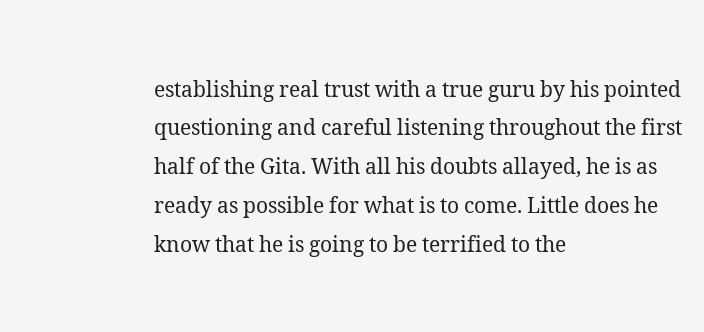establishing real trust with a true guru by his pointed questioning and careful listening throughout the first half of the Gita. With all his doubts allayed, he is as ready as possible for what is to come. Little does he know that he is going to be terrified to the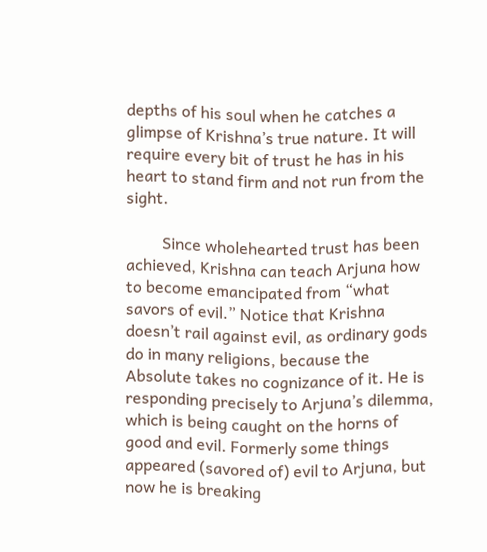depths of his soul when he catches a glimpse of Krishna’s true nature. It will require every bit of trust he has in his heart to stand firm and not run from the sight.

         Since wholehearted trust has been achieved, Krishna can teach Arjuna how to become emancipated from “what savors of evil.” Notice that Krishna doesn’t rail against evil, as ordinary gods do in many religions, because the Absolute takes no cognizance of it. He is responding precisely to Arjuna’s dilemma, which is being caught on the horns of good and evil. Formerly some things appeared (savored of) evil to Arjuna, but now he is breaking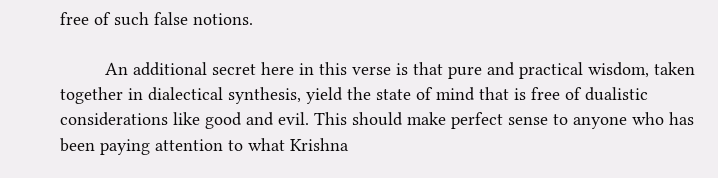free of such false notions.

         An additional secret here in this verse is that pure and practical wisdom, taken together in dialectical synthesis, yield the state of mind that is free of dualistic considerations like good and evil. This should make perfect sense to anyone who has been paying attention to what Krishna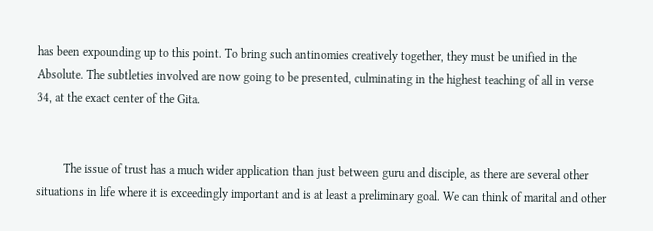has been expounding up to this point. To bring such antinomies creatively together, they must be unified in the Absolute. The subtleties involved are now going to be presented, culminating in the highest teaching of all in verse 34, at the exact center of the Gita.


         The issue of trust has a much wider application than just between guru and disciple, as there are several other situations in life where it is exceedingly important and is at least a preliminary goal. We can think of marital and other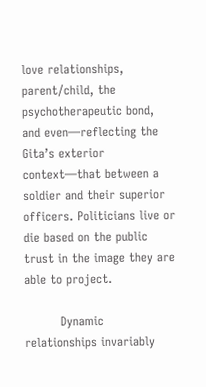love relationships, parent/child, the psychotherapeutic bond, and even—reflecting the Gita’s exterior context—that between a soldier and their superior officers. Politicians live or die based on the public trust in the image they are able to project.

         Dynamic relationships invariably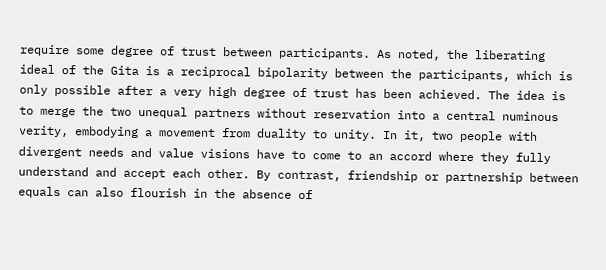require some degree of trust between participants. As noted, the liberating ideal of the Gita is a reciprocal bipolarity between the participants, which is only possible after a very high degree of trust has been achieved. The idea is to merge the two unequal partners without reservation into a central numinous verity, embodying a movement from duality to unity. In it, two people with divergent needs and value visions have to come to an accord where they fully understand and accept each other. By contrast, friendship or partnership between equals can also flourish in the absence of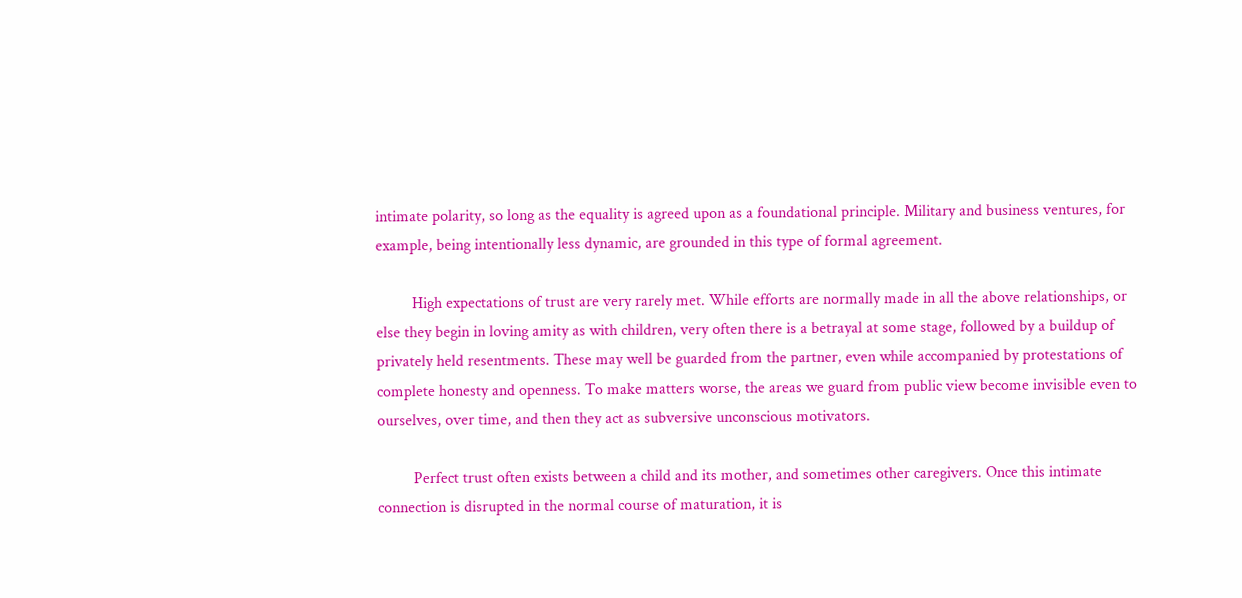intimate polarity, so long as the equality is agreed upon as a foundational principle. Military and business ventures, for example, being intentionally less dynamic, are grounded in this type of formal agreement.

         High expectations of trust are very rarely met. While efforts are normally made in all the above relationships, or else they begin in loving amity as with children, very often there is a betrayal at some stage, followed by a buildup of privately held resentments. These may well be guarded from the partner, even while accompanied by protestations of complete honesty and openness. To make matters worse, the areas we guard from public view become invisible even to ourselves, over time, and then they act as subversive unconscious motivators.

         Perfect trust often exists between a child and its mother, and sometimes other caregivers. Once this intimate connection is disrupted in the normal course of maturation, it is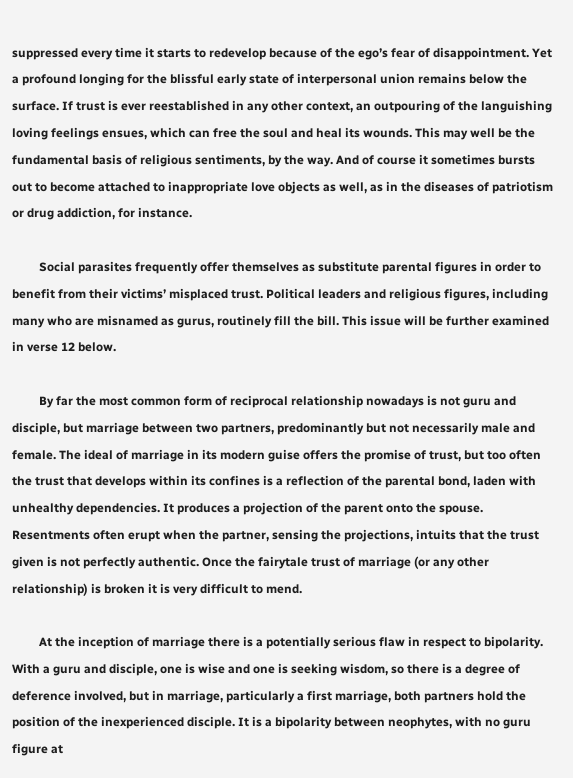suppressed every time it starts to redevelop because of the ego’s fear of disappointment. Yet a profound longing for the blissful early state of interpersonal union remains below the surface. If trust is ever reestablished in any other context, an outpouring of the languishing loving feelings ensues, which can free the soul and heal its wounds. This may well be the fundamental basis of religious sentiments, by the way. And of course it sometimes bursts out to become attached to inappropriate love objects as well, as in the diseases of patriotism or drug addiction, for instance.

         Social parasites frequently offer themselves as substitute parental figures in order to benefit from their victims’ misplaced trust. Political leaders and religious figures, including many who are misnamed as gurus, routinely fill the bill. This issue will be further examined in verse 12 below.

         By far the most common form of reciprocal relationship nowadays is not guru and disciple, but marriage between two partners, predominantly but not necessarily male and female. The ideal of marriage in its modern guise offers the promise of trust, but too often the trust that develops within its confines is a reflection of the parental bond, laden with unhealthy dependencies. It produces a projection of the parent onto the spouse. Resentments often erupt when the partner, sensing the projections, intuits that the trust given is not perfectly authentic. Once the fairytale trust of marriage (or any other relationship) is broken it is very difficult to mend.

         At the inception of marriage there is a potentially serious flaw in respect to bipolarity. With a guru and disciple, one is wise and one is seeking wisdom, so there is a degree of deference involved, but in marriage, particularly a first marriage, both partners hold the position of the inexperienced disciple. It is a bipolarity between neophytes, with no guru figure at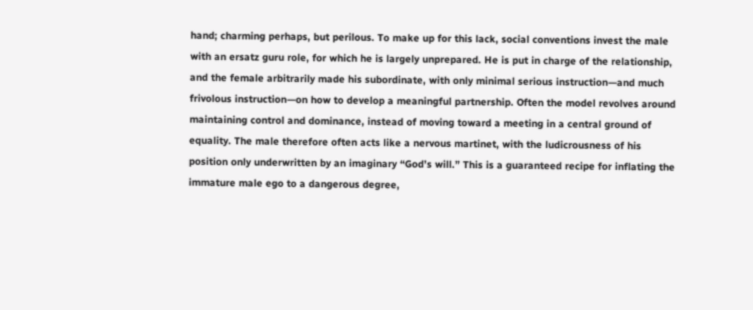hand; charming perhaps, but perilous. To make up for this lack, social conventions invest the male with an ersatz guru role, for which he is largely unprepared. He is put in charge of the relationship, and the female arbitrarily made his subordinate, with only minimal serious instruction—and much frivolous instruction—on how to develop a meaningful partnership. Often the model revolves around maintaining control and dominance, instead of moving toward a meeting in a central ground of equality. The male therefore often acts like a nervous martinet, with the ludicrousness of his position only underwritten by an imaginary “God’s will.” This is a guaranteed recipe for inflating the immature male ego to a dangerous degree,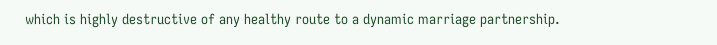which is highly destructive of any healthy route to a dynamic marriage partnership.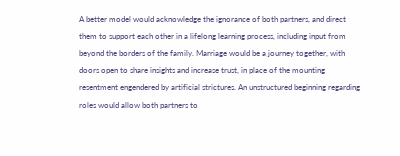A better model would acknowledge the ignorance of both partners, and direct them to support each other in a lifelong learning process, including input from beyond the borders of the family. Marriage would be a journey together, with doors open to share insights and increase trust, in place of the mounting resentment engendered by artificial strictures. An unstructured beginning regarding roles would allow both partners to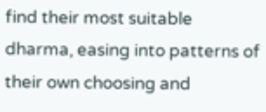find their most suitable dharma, easing into patterns of their own choosing and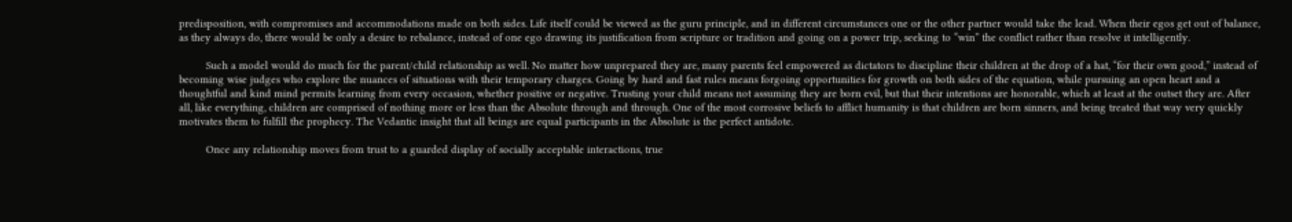predisposition, with compromises and accommodations made on both sides. Life itself could be viewed as the guru principle, and in different circumstances one or the other partner would take the lead. When their egos get out of balance, as they always do, there would be only a desire to rebalance, instead of one ego drawing its justification from scripture or tradition and going on a power trip, seeking to “win” the conflict rather than resolve it intelligently.

         Such a model would do much for the parent/child relationship as well. No matter how unprepared they are, many parents feel empowered as dictators to discipline their children at the drop of a hat, “for their own good,” instead of becoming wise judges who explore the nuances of situations with their temporary charges. Going by hard and fast rules means forgoing opportunities for growth on both sides of the equation, while pursuing an open heart and a thoughtful and kind mind permits learning from every occasion, whether positive or negative. Trusting your child means not assuming they are born evil, but that their intentions are honorable, which at least at the outset they are. After all, like everything, children are comprised of nothing more or less than the Absolute through and through. One of the most corrosive beliefs to afflict humanity is that children are born sinners, and being treated that way very quickly motivates them to fulfill the prophecy. The Vedantic insight that all beings are equal participants in the Absolute is the perfect antidote.

         Once any relationship moves from trust to a guarded display of socially acceptable interactions, true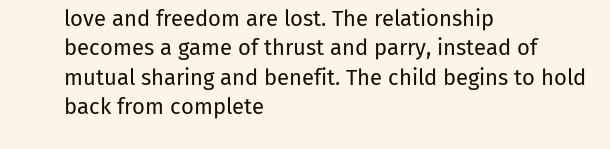love and freedom are lost. The relationship becomes a game of thrust and parry, instead of mutual sharing and benefit. The child begins to hold back from complete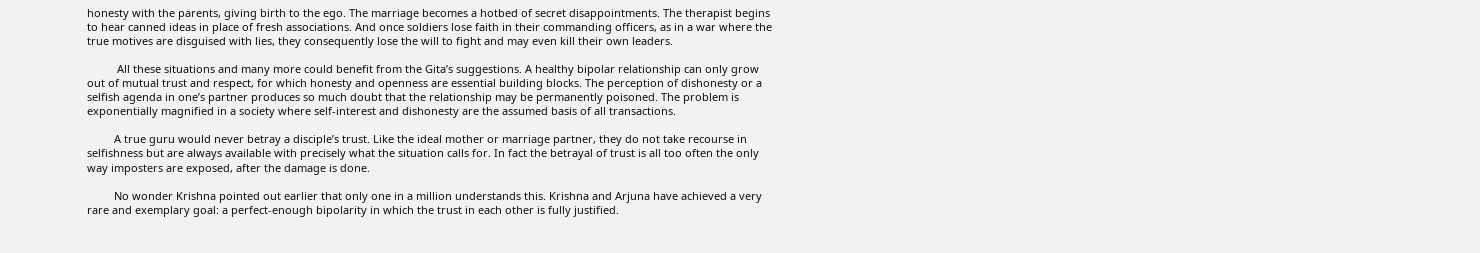honesty with the parents, giving birth to the ego. The marriage becomes a hotbed of secret disappointments. The therapist begins to hear canned ideas in place of fresh associations. And once soldiers lose faith in their commanding officers, as in a war where the true motives are disguised with lies, they consequently lose the will to fight and may even kill their own leaders.

          All these situations and many more could benefit from the Gita’s suggestions. A healthy bipolar relationship can only grow out of mutual trust and respect, for which honesty and openness are essential building blocks. The perception of dishonesty or a selfish agenda in one’s partner produces so much doubt that the relationship may be permanently poisoned. The problem is exponentially magnified in a society where self-interest and dishonesty are the assumed basis of all transactions.

         A true guru would never betray a disciple’s trust. Like the ideal mother or marriage partner, they do not take recourse in selfishness but are always available with precisely what the situation calls for. In fact the betrayal of trust is all too often the only way imposters are exposed, after the damage is done.

         No wonder Krishna pointed out earlier that only one in a million understands this. Krishna and Arjuna have achieved a very rare and exemplary goal: a perfect-enough bipolarity in which the trust in each other is fully justified.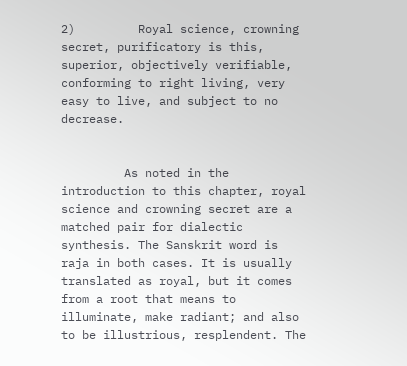2)         Royal science, crowning secret, purificatory is this, superior, objectively verifiable, conforming to right living, very easy to live, and subject to no decrease.


         As noted in the introduction to this chapter, royal science and crowning secret are a matched pair for dialectic synthesis. The Sanskrit word is raja in both cases. It is usually translated as royal, but it comes from a root that means to illuminate, make radiant; and also to be illustrious, resplendent. The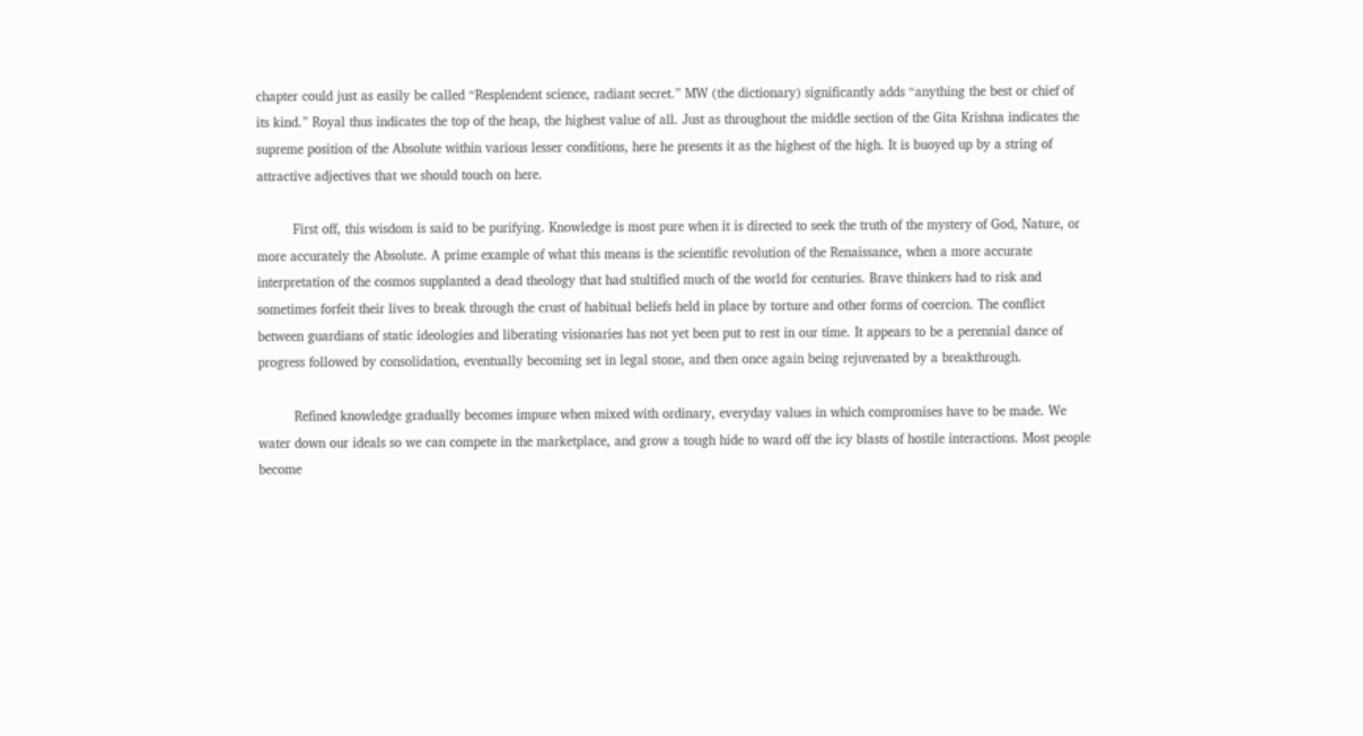chapter could just as easily be called “Resplendent science, radiant secret.” MW (the dictionary) significantly adds “anything the best or chief of its kind.” Royal thus indicates the top of the heap, the highest value of all. Just as throughout the middle section of the Gita Krishna indicates the supreme position of the Absolute within various lesser conditions, here he presents it as the highest of the high. It is buoyed up by a string of attractive adjectives that we should touch on here.

         First off, this wisdom is said to be purifying. Knowledge is most pure when it is directed to seek the truth of the mystery of God, Nature, or more accurately the Absolute. A prime example of what this means is the scientific revolution of the Renaissance, when a more accurate interpretation of the cosmos supplanted a dead theology that had stultified much of the world for centuries. Brave thinkers had to risk and sometimes forfeit their lives to break through the crust of habitual beliefs held in place by torture and other forms of coercion. The conflict between guardians of static ideologies and liberating visionaries has not yet been put to rest in our time. It appears to be a perennial dance of progress followed by consolidation, eventually becoming set in legal stone, and then once again being rejuvenated by a breakthrough.

         Refined knowledge gradually becomes impure when mixed with ordinary, everyday values in which compromises have to be made. We water down our ideals so we can compete in the marketplace, and grow a tough hide to ward off the icy blasts of hostile interactions. Most people become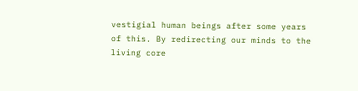vestigial human beings after some years of this. By redirecting our minds to the living core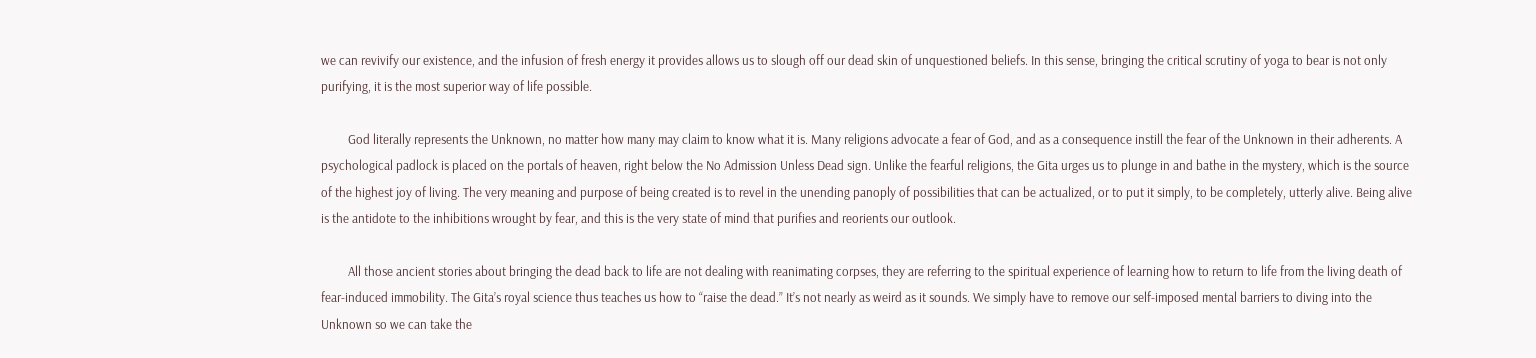we can revivify our existence, and the infusion of fresh energy it provides allows us to slough off our dead skin of unquestioned beliefs. In this sense, bringing the critical scrutiny of yoga to bear is not only purifying, it is the most superior way of life possible.

         God literally represents the Unknown, no matter how many may claim to know what it is. Many religions advocate a fear of God, and as a consequence instill the fear of the Unknown in their adherents. A psychological padlock is placed on the portals of heaven, right below the No Admission Unless Dead sign. Unlike the fearful religions, the Gita urges us to plunge in and bathe in the mystery, which is the source of the highest joy of living. The very meaning and purpose of being created is to revel in the unending panoply of possibilities that can be actualized, or to put it simply, to be completely, utterly alive. Being alive is the antidote to the inhibitions wrought by fear, and this is the very state of mind that purifies and reorients our outlook.

         All those ancient stories about bringing the dead back to life are not dealing with reanimating corpses, they are referring to the spiritual experience of learning how to return to life from the living death of fear-induced immobility. The Gita’s royal science thus teaches us how to “raise the dead.” It’s not nearly as weird as it sounds. We simply have to remove our self-imposed mental barriers to diving into the Unknown so we can take the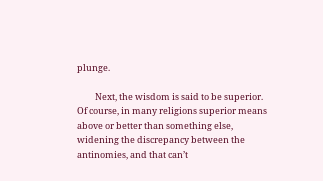plunge.

         Next, the wisdom is said to be superior. Of course, in many religions superior means above or better than something else, widening the discrepancy between the antinomies, and that can’t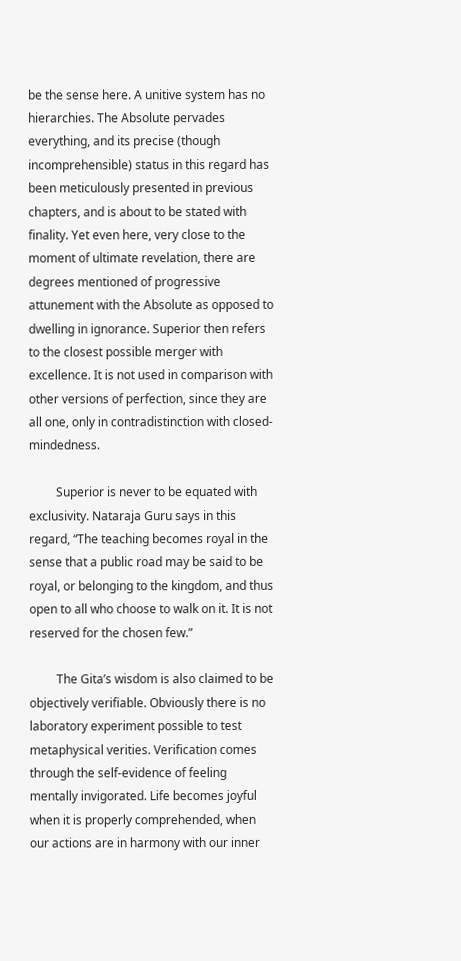be the sense here. A unitive system has no hierarchies. The Absolute pervades everything, and its precise (though incomprehensible) status in this regard has been meticulously presented in previous chapters, and is about to be stated with finality. Yet even here, very close to the moment of ultimate revelation, there are degrees mentioned of progressive attunement with the Absolute as opposed to dwelling in ignorance. Superior then refers to the closest possible merger with excellence. It is not used in comparison with other versions of perfection, since they are all one, only in contradistinction with closed-mindedness.

         Superior is never to be equated with exclusivity. Nataraja Guru says in this regard, “The teaching becomes royal in the sense that a public road may be said to be royal, or belonging to the kingdom, and thus open to all who choose to walk on it. It is not reserved for the chosen few.”

         The Gita’s wisdom is also claimed to be objectively verifiable. Obviously there is no laboratory experiment possible to test metaphysical verities. Verification comes through the self-evidence of feeling mentally invigorated. Life becomes joyful when it is properly comprehended, when our actions are in harmony with our inner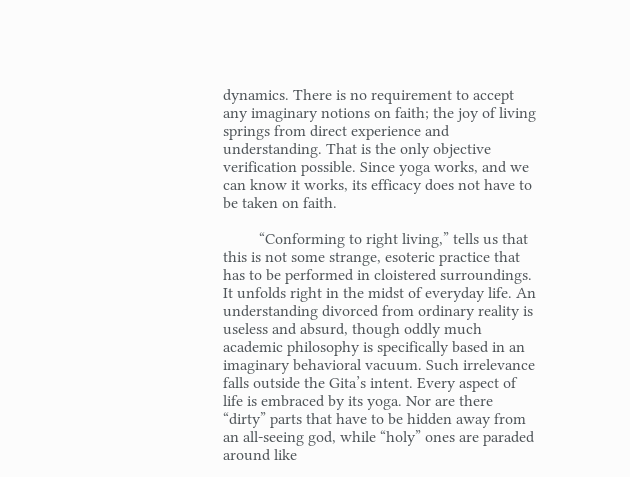dynamics. There is no requirement to accept any imaginary notions on faith; the joy of living springs from direct experience and understanding. That is the only objective verification possible. Since yoga works, and we can know it works, its efficacy does not have to be taken on faith.

         “Conforming to right living,” tells us that this is not some strange, esoteric practice that has to be performed in cloistered surroundings. It unfolds right in the midst of everyday life. An understanding divorced from ordinary reality is useless and absurd, though oddly much academic philosophy is specifically based in an imaginary behavioral vacuum. Such irrelevance falls outside the Gita’s intent. Every aspect of life is embraced by its yoga. Nor are there “dirty” parts that have to be hidden away from an all-seeing god, while “holy” ones are paraded around like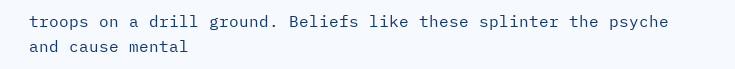troops on a drill ground. Beliefs like these splinter the psyche and cause mental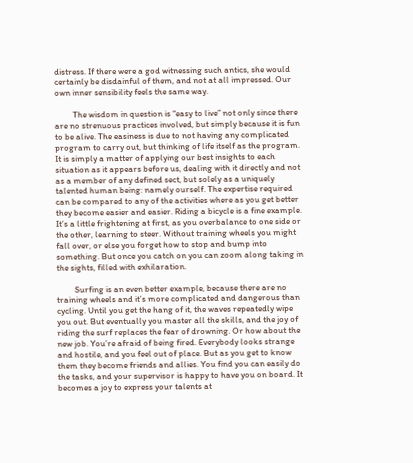distress. If there were a god witnessing such antics, she would certainly be disdainful of them, and not at all impressed. Our own inner sensibility feels the same way.

         The wisdom in question is “easy to live” not only since there are no strenuous practices involved, but simply because it is fun to be alive. The easiness is due to not having any complicated program to carry out, but thinking of life itself as the program. It is simply a matter of applying our best insights to each situation as it appears before us, dealing with it directly and not as a member of any defined sect, but solely as a uniquely talented human being: namely ourself. The expertise required can be compared to any of the activities where as you get better they become easier and easier. Riding a bicycle is a fine example. It’s a little frightening at first, as you overbalance to one side or the other, learning to steer. Without training wheels you might fall over, or else you forget how to stop and bump into something. But once you catch on you can zoom along taking in the sights, filled with exhilaration.

         Surfing is an even better example, because there are no training wheels and it’s more complicated and dangerous than cycling. Until you get the hang of it, the waves repeatedly wipe you out. But eventually you master all the skills, and the joy of riding the surf replaces the fear of drowning. Or how about the new job. You’re afraid of being fired. Everybody looks strange and hostile, and you feel out of place. But as you get to know them they become friends and allies. You find you can easily do the tasks, and your supervisor is happy to have you on board. It becomes a joy to express your talents at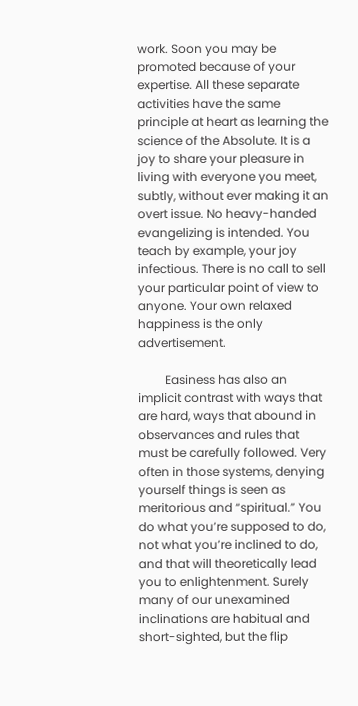work. Soon you may be promoted because of your expertise. All these separate activities have the same principle at heart as learning the science of the Absolute. It is a joy to share your pleasure in living with everyone you meet, subtly, without ever making it an overt issue. No heavy-handed evangelizing is intended. You teach by example, your joy infectious. There is no call to sell your particular point of view to anyone. Your own relaxed happiness is the only advertisement.

         Easiness has also an implicit contrast with ways that are hard, ways that abound in observances and rules that must be carefully followed. Very often in those systems, denying yourself things is seen as meritorious and “spiritual.” You do what you’re supposed to do, not what you’re inclined to do, and that will theoretically lead you to enlightenment. Surely many of our unexamined inclinations are habitual and short-sighted, but the flip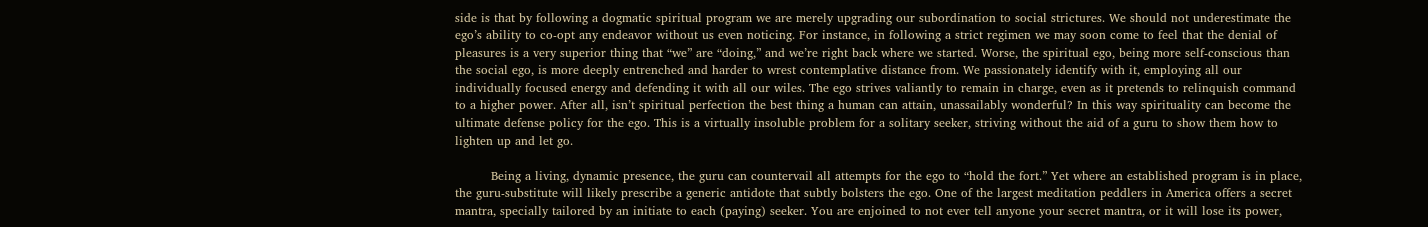side is that by following a dogmatic spiritual program we are merely upgrading our subordination to social strictures. We should not underestimate the ego’s ability to co-opt any endeavor without us even noticing. For instance, in following a strict regimen we may soon come to feel that the denial of pleasures is a very superior thing that “we” are “doing,” and we’re right back where we started. Worse, the spiritual ego, being more self-conscious than the social ego, is more deeply entrenched and harder to wrest contemplative distance from. We passionately identify with it, employing all our individually focused energy and defending it with all our wiles. The ego strives valiantly to remain in charge, even as it pretends to relinquish command to a higher power. After all, isn’t spiritual perfection the best thing a human can attain, unassailably wonderful? In this way spirituality can become the ultimate defense policy for the ego. This is a virtually insoluble problem for a solitary seeker, striving without the aid of a guru to show them how to lighten up and let go.

         Being a living, dynamic presence, the guru can countervail all attempts for the ego to “hold the fort.” Yet where an established program is in place, the guru-substitute will likely prescribe a generic antidote that subtly bolsters the ego. One of the largest meditation peddlers in America offers a secret mantra, specially tailored by an initiate to each (paying) seeker. You are enjoined to not ever tell anyone your secret mantra, or it will lose its power,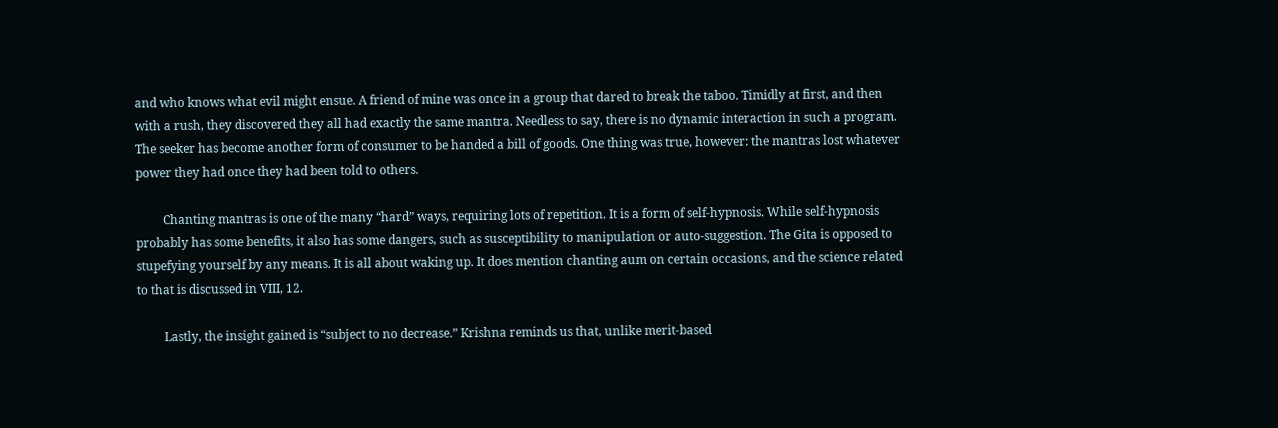and who knows what evil might ensue. A friend of mine was once in a group that dared to break the taboo. Timidly at first, and then with a rush, they discovered they all had exactly the same mantra. Needless to say, there is no dynamic interaction in such a program. The seeker has become another form of consumer to be handed a bill of goods. One thing was true, however: the mantras lost whatever power they had once they had been told to others.

         Chanting mantras is one of the many “hard” ways, requiring lots of repetition. It is a form of self-hypnosis. While self-hypnosis probably has some benefits, it also has some dangers, such as susceptibility to manipulation or auto-suggestion. The Gita is opposed to stupefying yourself by any means. It is all about waking up. It does mention chanting aum on certain occasions, and the science related to that is discussed in VIII, 12.

         Lastly, the insight gained is “subject to no decrease.” Krishna reminds us that, unlike merit-based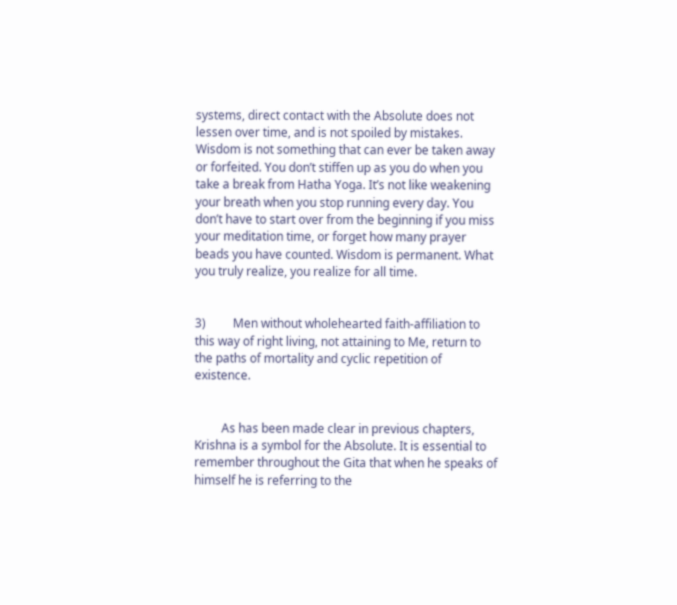systems, direct contact with the Absolute does not lessen over time, and is not spoiled by mistakes. Wisdom is not something that can ever be taken away or forfeited. You don’t stiffen up as you do when you take a break from Hatha Yoga. It’s not like weakening your breath when you stop running every day. You don’t have to start over from the beginning if you miss your meditation time, or forget how many prayer beads you have counted. Wisdom is permanent. What you truly realize, you realize for all time.


3)         Men without wholehearted faith-affiliation to this way of right living, not attaining to Me, return to the paths of mortality and cyclic repetition of existence.


         As has been made clear in previous chapters, Krishna is a symbol for the Absolute. It is essential to remember throughout the Gita that when he speaks of himself he is referring to the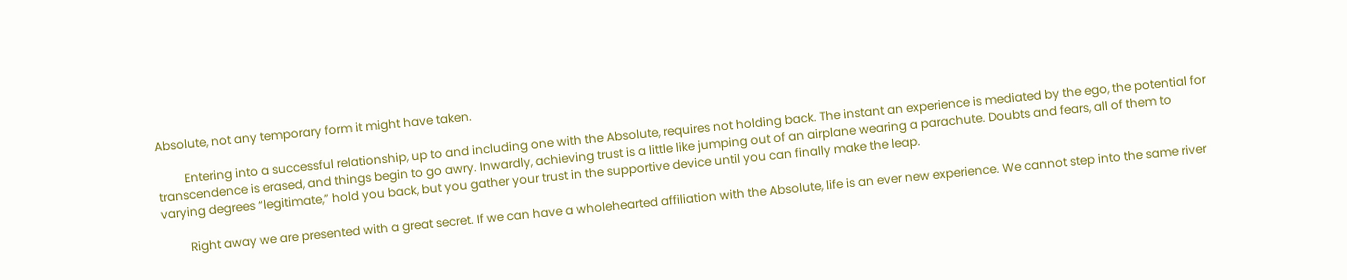Absolute, not any temporary form it might have taken.

         Entering into a successful relationship, up to and including one with the Absolute, requires not holding back. The instant an experience is mediated by the ego, the potential for transcendence is erased, and things begin to go awry. Inwardly, achieving trust is a little like jumping out of an airplane wearing a parachute. Doubts and fears, all of them to varying degrees “legitimate,” hold you back, but you gather your trust in the supportive device until you can finally make the leap.

         Right away we are presented with a great secret. If we can have a wholehearted affiliation with the Absolute, life is an ever new experience. We cannot step into the same river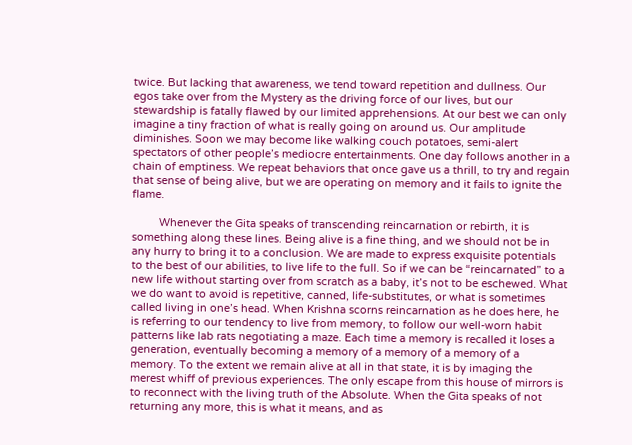twice. But lacking that awareness, we tend toward repetition and dullness. Our egos take over from the Mystery as the driving force of our lives, but our stewardship is fatally flawed by our limited apprehensions. At our best we can only imagine a tiny fraction of what is really going on around us. Our amplitude diminishes. Soon we may become like walking couch potatoes, semi-alert spectators of other people’s mediocre entertainments. One day follows another in a chain of emptiness. We repeat behaviors that once gave us a thrill, to try and regain that sense of being alive, but we are operating on memory and it fails to ignite the flame.

         Whenever the Gita speaks of transcending reincarnation or rebirth, it is something along these lines. Being alive is a fine thing, and we should not be in any hurry to bring it to a conclusion. We are made to express exquisite potentials to the best of our abilities, to live life to the full. So if we can be “reincarnated” to a new life without starting over from scratch as a baby, it’s not to be eschewed. What we do want to avoid is repetitive, canned, life-substitutes, or what is sometimes called living in one’s head. When Krishna scorns reincarnation as he does here, he is referring to our tendency to live from memory, to follow our well-worn habit patterns like lab rats negotiating a maze. Each time a memory is recalled it loses a generation, eventually becoming a memory of a memory of a memory of a memory. To the extent we remain alive at all in that state, it is by imaging the merest whiff of previous experiences. The only escape from this house of mirrors is to reconnect with the living truth of the Absolute. When the Gita speaks of not returning any more, this is what it means, and as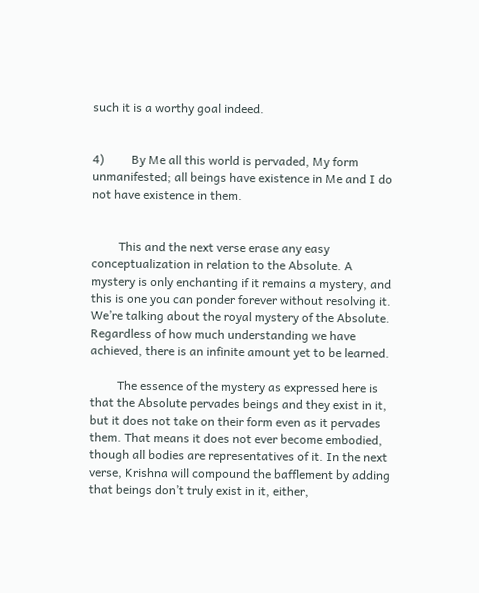such it is a worthy goal indeed.


4)         By Me all this world is pervaded, My form unmanifested; all beings have existence in Me and I do not have existence in them.


         This and the next verse erase any easy conceptualization in relation to the Absolute. A mystery is only enchanting if it remains a mystery, and this is one you can ponder forever without resolving it. We’re talking about the royal mystery of the Absolute. Regardless of how much understanding we have achieved, there is an infinite amount yet to be learned.

         The essence of the mystery as expressed here is that the Absolute pervades beings and they exist in it, but it does not take on their form even as it pervades them. That means it does not ever become embodied, though all bodies are representatives of it. In the next verse, Krishna will compound the bafflement by adding that beings don’t truly exist in it, either,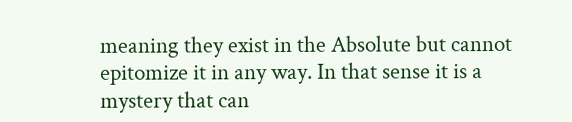meaning they exist in the Absolute but cannot epitomize it in any way. In that sense it is a mystery that can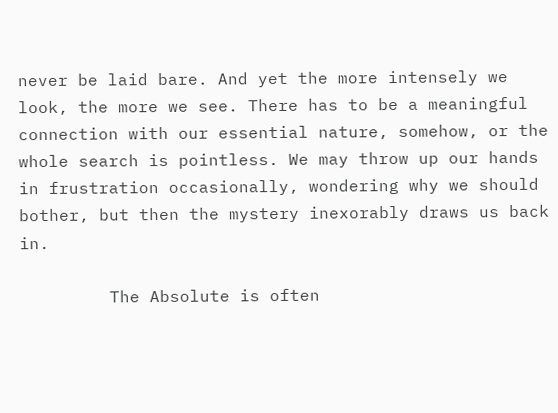never be laid bare. And yet the more intensely we look, the more we see. There has to be a meaningful connection with our essential nature, somehow, or the whole search is pointless. We may throw up our hands in frustration occasionally, wondering why we should bother, but then the mystery inexorably draws us back in.

         The Absolute is often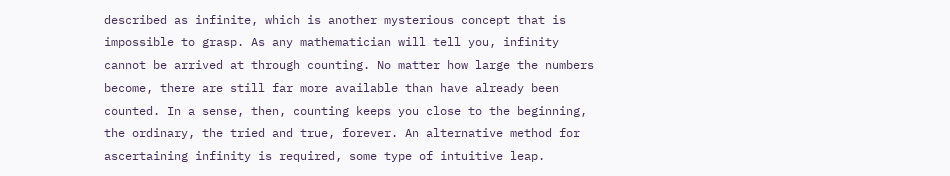described as infinite, which is another mysterious concept that is impossible to grasp. As any mathematician will tell you, infinity cannot be arrived at through counting. No matter how large the numbers become, there are still far more available than have already been counted. In a sense, then, counting keeps you close to the beginning, the ordinary, the tried and true, forever. An alternative method for ascertaining infinity is required, some type of intuitive leap.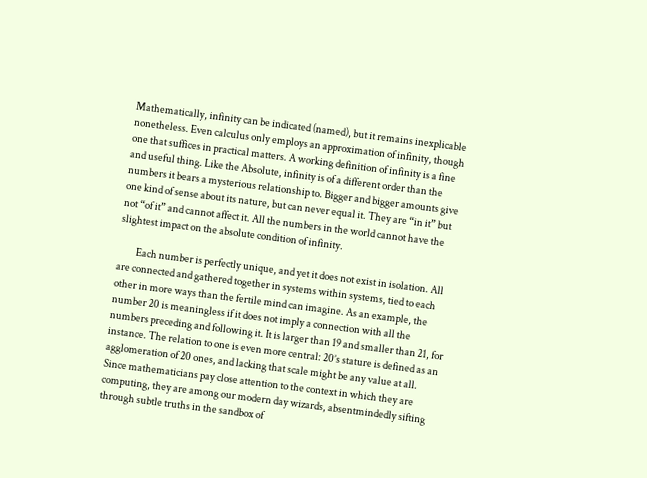Mathematically, infinity can be indicated (named), but it remains inexplicable nonetheless. Even calculus only employs an approximation of infinity, though one that suffices in practical matters. A working definition of infinity is a fine and useful thing. Like the Absolute, infinity is of a different order than the numbers it bears a mysterious relationship to. Bigger and bigger amounts give one kind of sense about its nature, but can never equal it. They are “in it” but not “of it” and cannot affect it. All the numbers in the world cannot have the slightest impact on the absolute condition of infinity.

         Each number is perfectly unique, and yet it does not exist in isolation. All are connected and gathered together in systems within systems, tied to each other in more ways than the fertile mind can imagine. As an example, the number 20 is meaningless if it does not imply a connection with all the numbers preceding and following it. It is larger than 19 and smaller than 21, for instance. The relation to one is even more central: 20’s stature is defined as an agglomeration of 20 ones, and lacking that scale might be any value at all. Since mathematicians pay close attention to the context in which they are computing, they are among our modern day wizards, absentmindedly sifting through subtle truths in the sandbox of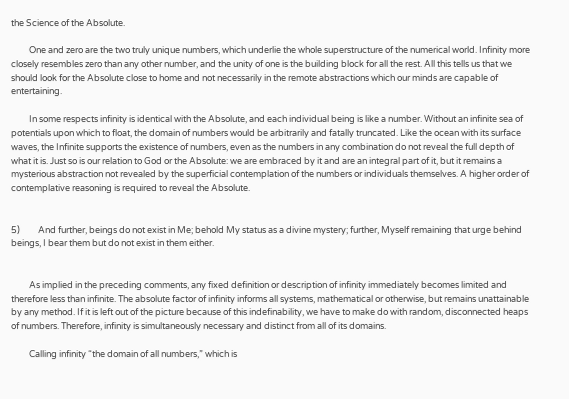the Science of the Absolute.

         One and zero are the two truly unique numbers, which underlie the whole superstructure of the numerical world. Infinity more closely resembles zero than any other number, and the unity of one is the building block for all the rest. All this tells us that we should look for the Absolute close to home and not necessarily in the remote abstractions which our minds are capable of entertaining.

         In some respects infinity is identical with the Absolute, and each individual being is like a number. Without an infinite sea of potentials upon which to float, the domain of numbers would be arbitrarily and fatally truncated. Like the ocean with its surface waves, the Infinite supports the existence of numbers, even as the numbers in any combination do not reveal the full depth of what it is. Just so is our relation to God or the Absolute: we are embraced by it and are an integral part of it, but it remains a mysterious abstraction not revealed by the superficial contemplation of the numbers or individuals themselves. A higher order of contemplative reasoning is required to reveal the Absolute.


5)         And further, beings do not exist in Me; behold My status as a divine mystery; further, Myself remaining that urge behind beings, I bear them but do not exist in them either.


         As implied in the preceding comments, any fixed definition or description of infinity immediately becomes limited and therefore less than infinite. The absolute factor of infinity informs all systems, mathematical or otherwise, but remains unattainable by any method. If it is left out of the picture because of this indefinability, we have to make do with random, disconnected heaps of numbers. Therefore, infinity is simultaneously necessary and distinct from all of its domains.

         Calling infinity “the domain of all numbers,” which is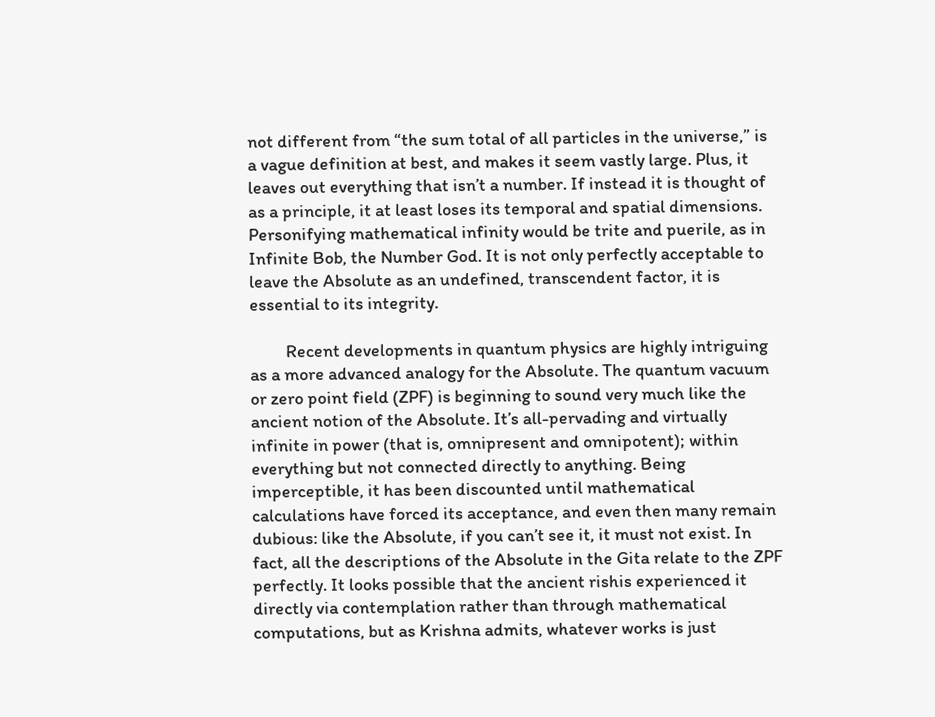not different from “the sum total of all particles in the universe,” is a vague definition at best, and makes it seem vastly large. Plus, it leaves out everything that isn’t a number. If instead it is thought of as a principle, it at least loses its temporal and spatial dimensions. Personifying mathematical infinity would be trite and puerile, as in Infinite Bob, the Number God. It is not only perfectly acceptable to leave the Absolute as an undefined, transcendent factor, it is essential to its integrity.

         Recent developments in quantum physics are highly intriguing as a more advanced analogy for the Absolute. The quantum vacuum or zero point field (ZPF) is beginning to sound very much like the ancient notion of the Absolute. It’s all-pervading and virtually infinite in power (that is, omnipresent and omnipotent); within everything but not connected directly to anything. Being imperceptible, it has been discounted until mathematical calculations have forced its acceptance, and even then many remain dubious: like the Absolute, if you can’t see it, it must not exist. In fact, all the descriptions of the Absolute in the Gita relate to the ZPF perfectly. It looks possible that the ancient rishis experienced it directly via contemplation rather than through mathematical computations, but as Krishna admits, whatever works is just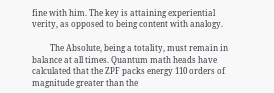fine with him. The key is attaining experiential verity, as opposed to being content with analogy.

         The Absolute, being a totality, must remain in balance at all times. Quantum math heads have calculated that the ZPF packs energy 110 orders of magnitude greater than the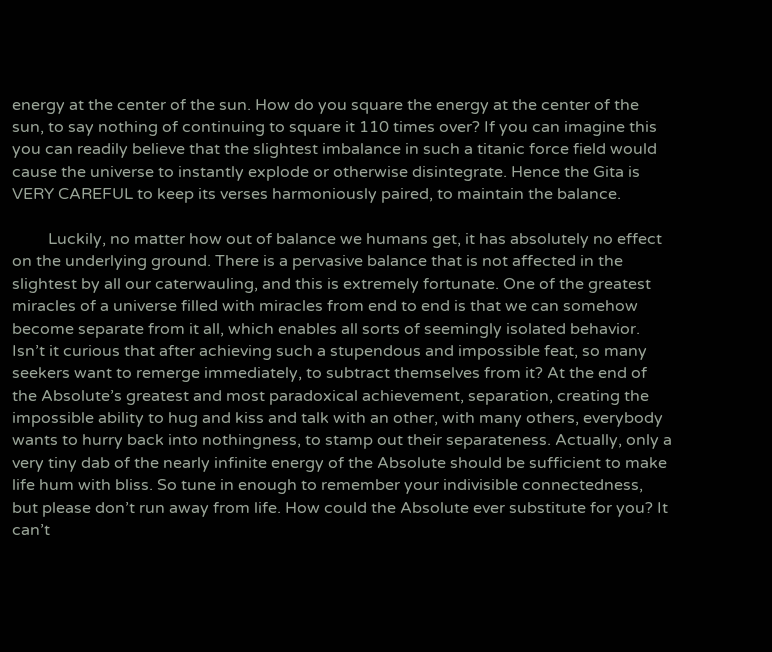energy at the center of the sun. How do you square the energy at the center of the sun, to say nothing of continuing to square it 110 times over? If you can imagine this you can readily believe that the slightest imbalance in such a titanic force field would cause the universe to instantly explode or otherwise disintegrate. Hence the Gita is VERY CAREFUL to keep its verses harmoniously paired, to maintain the balance.

         Luckily, no matter how out of balance we humans get, it has absolutely no effect on the underlying ground. There is a pervasive balance that is not affected in the slightest by all our caterwauling, and this is extremely fortunate. One of the greatest miracles of a universe filled with miracles from end to end is that we can somehow become separate from it all, which enables all sorts of seemingly isolated behavior. Isn’t it curious that after achieving such a stupendous and impossible feat, so many seekers want to remerge immediately, to subtract themselves from it? At the end of the Absolute’s greatest and most paradoxical achievement, separation, creating the impossible ability to hug and kiss and talk with an other, with many others, everybody wants to hurry back into nothingness, to stamp out their separateness. Actually, only a very tiny dab of the nearly infinite energy of the Absolute should be sufficient to make life hum with bliss. So tune in enough to remember your indivisible connectedness, but please don’t run away from life. How could the Absolute ever substitute for you? It can’t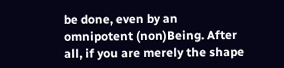be done, even by an omnipotent (non)Being. After all, if you are merely the shape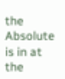the Absolute is in at the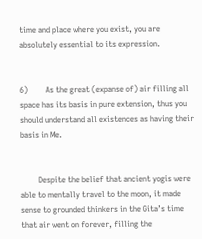time and place where you exist, you are absolutely essential to its expression.


6)         As the great (expanse of) air filling all space has its basis in pure extension, thus you should understand all existences as having their basis in Me.


         Despite the belief that ancient yogis were able to mentally travel to the moon, it made sense to grounded thinkers in the Gita’s time that air went on forever, filling the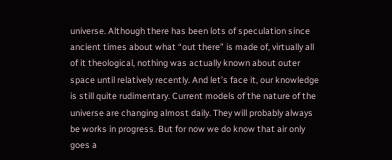universe. Although there has been lots of speculation since ancient times about what “out there” is made of, virtually all of it theological, nothing was actually known about outer space until relatively recently. And let’s face it, our knowledge is still quite rudimentary. Current models of the nature of the universe are changing almost daily. They will probably always be works in progress. But for now we do know that air only goes a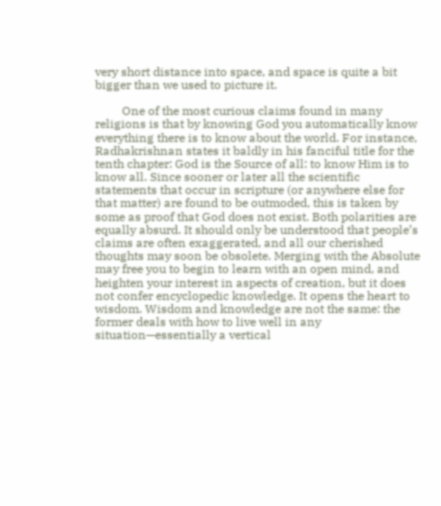very short distance into space, and space is quite a bit bigger than we used to picture it.

         One of the most curious claims found in many religions is that by knowing God you automatically know everything there is to know about the world. For instance, Radhakrishnan states it baldly in his fanciful title for the tenth chapter: God is the Source of all: to know Him is to know all. Since sooner or later all the scientific statements that occur in scripture (or anywhere else for that matter) are found to be outmoded, this is taken by some as proof that God does not exist. Both polarities are equally absurd. It should only be understood that people’s claims are often exaggerated, and all our cherished thoughts may soon be obsolete. Merging with the Absolute may free you to begin to learn with an open mind, and heighten your interest in aspects of creation, but it does not confer encyclopedic knowledge. It opens the heart to wisdom. Wisdom and knowledge are not the same: the former deals with how to live well in any situation—essentially a vertical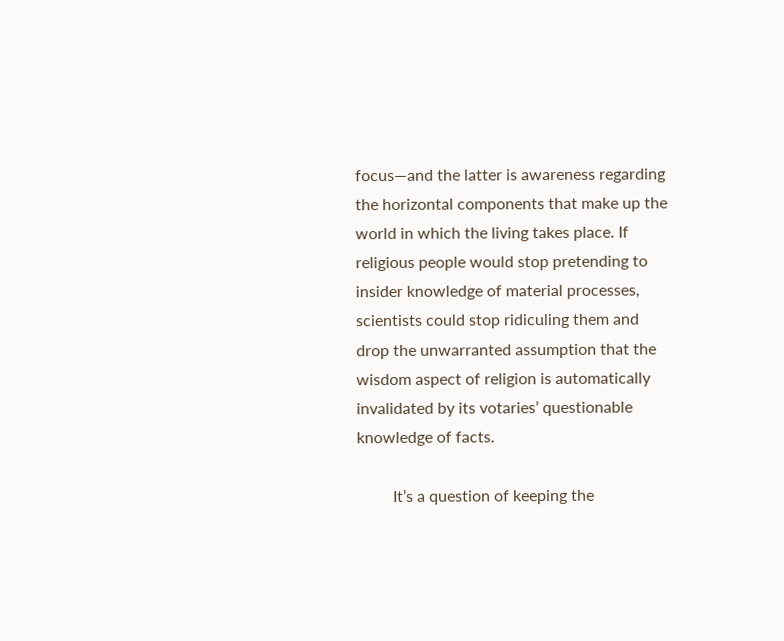focus—and the latter is awareness regarding the horizontal components that make up the world in which the living takes place. If religious people would stop pretending to insider knowledge of material processes, scientists could stop ridiculing them and drop the unwarranted assumption that the wisdom aspect of religion is automatically invalidated by its votaries’ questionable knowledge of facts.

         It’s a question of keeping the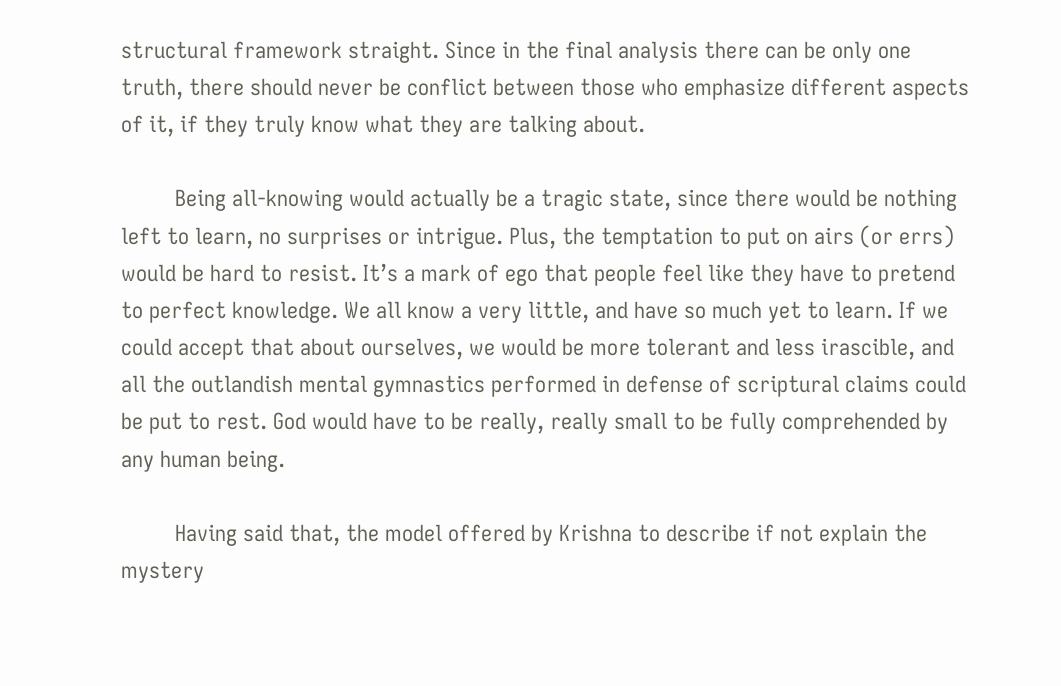structural framework straight. Since in the final analysis there can be only one truth, there should never be conflict between those who emphasize different aspects of it, if they truly know what they are talking about.

         Being all-knowing would actually be a tragic state, since there would be nothing left to learn, no surprises or intrigue. Plus, the temptation to put on airs (or errs) would be hard to resist. It’s a mark of ego that people feel like they have to pretend to perfect knowledge. We all know a very little, and have so much yet to learn. If we could accept that about ourselves, we would be more tolerant and less irascible, and all the outlandish mental gymnastics performed in defense of scriptural claims could be put to rest. God would have to be really, really small to be fully comprehended by any human being.

         Having said that, the model offered by Krishna to describe if not explain the mystery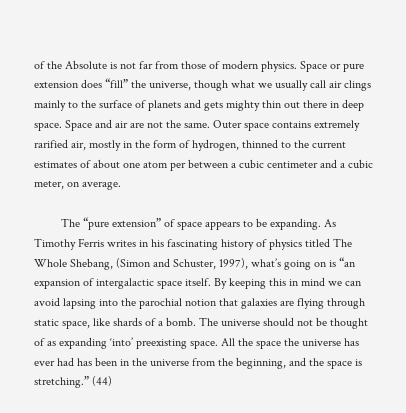of the Absolute is not far from those of modern physics. Space or pure extension does “fill” the universe, though what we usually call air clings mainly to the surface of planets and gets mighty thin out there in deep space. Space and air are not the same. Outer space contains extremely rarified air, mostly in the form of hydrogen, thinned to the current estimates of about one atom per between a cubic centimeter and a cubic meter, on average.

         The “pure extension” of space appears to be expanding. As Timothy Ferris writes in his fascinating history of physics titled The Whole Shebang, (Simon and Schuster, 1997), what’s going on is “an expansion of intergalactic space itself. By keeping this in mind we can avoid lapsing into the parochial notion that galaxies are flying through static space, like shards of a bomb. The universe should not be thought of as expanding ‘into’ preexisting space. All the space the universe has ever had has been in the universe from the beginning, and the space is stretching.” (44)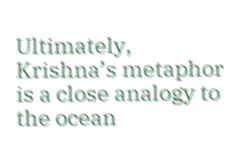Ultimately, Krishna’s metaphor is a close analogy to the ocean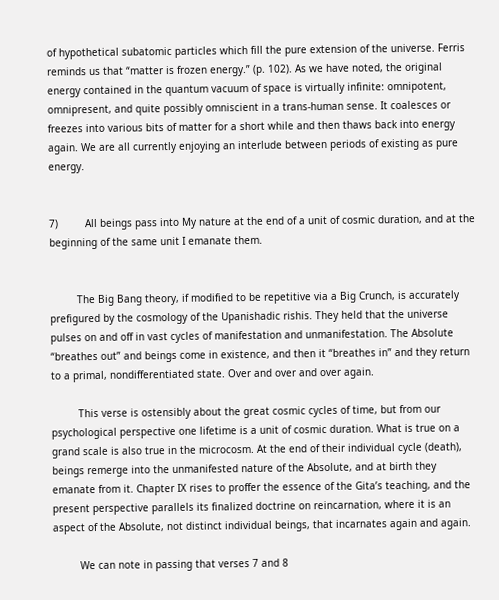of hypothetical subatomic particles which fill the pure extension of the universe. Ferris reminds us that “matter is frozen energy.” (p. 102). As we have noted, the original energy contained in the quantum vacuum of space is virtually infinite: omnipotent, omnipresent, and quite possibly omniscient in a trans-human sense. It coalesces or freezes into various bits of matter for a short while and then thaws back into energy again. We are all currently enjoying an interlude between periods of existing as pure energy.


7)         All beings pass into My nature at the end of a unit of cosmic duration, and at the beginning of the same unit I emanate them.


         The Big Bang theory, if modified to be repetitive via a Big Crunch, is accurately prefigured by the cosmology of the Upanishadic rishis. They held that the universe pulses on and off in vast cycles of manifestation and unmanifestation. The Absolute “breathes out” and beings come in existence, and then it “breathes in” and they return to a primal, nondifferentiated state. Over and over and over again.

         This verse is ostensibly about the great cosmic cycles of time, but from our psychological perspective one lifetime is a unit of cosmic duration. What is true on a grand scale is also true in the microcosm. At the end of their individual cycle (death), beings remerge into the unmanifested nature of the Absolute, and at birth they emanate from it. Chapter IX rises to proffer the essence of the Gita’s teaching, and the present perspective parallels its finalized doctrine on reincarnation, where it is an aspect of the Absolute, not distinct individual beings, that incarnates again and again.

         We can note in passing that verses 7 and 8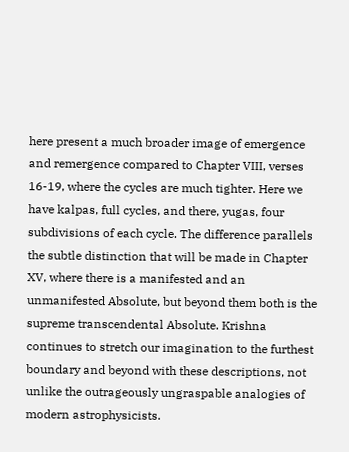here present a much broader image of emergence and remergence compared to Chapter VIII, verses 16-19, where the cycles are much tighter. Here we have kalpas, full cycles, and there, yugas, four subdivisions of each cycle. The difference parallels the subtle distinction that will be made in Chapter XV, where there is a manifested and an unmanifested Absolute, but beyond them both is the supreme transcendental Absolute. Krishna continues to stretch our imagination to the furthest boundary and beyond with these descriptions, not unlike the outrageously ungraspable analogies of modern astrophysicists.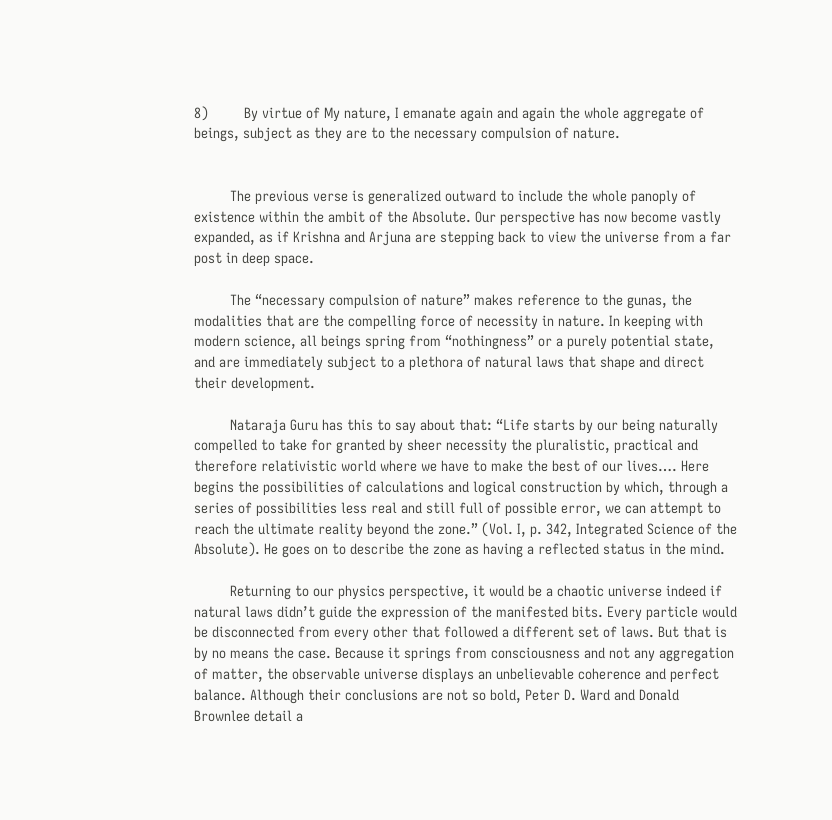8)         By virtue of My nature, I emanate again and again the whole aggregate of beings, subject as they are to the necessary compulsion of nature.


         The previous verse is generalized outward to include the whole panoply of existence within the ambit of the Absolute. Our perspective has now become vastly expanded, as if Krishna and Arjuna are stepping back to view the universe from a far post in deep space.

         The “necessary compulsion of nature” makes reference to the gunas, the modalities that are the compelling force of necessity in nature. In keeping with modern science, all beings spring from “nothingness” or a purely potential state, and are immediately subject to a plethora of natural laws that shape and direct their development.

         Nataraja Guru has this to say about that: “Life starts by our being naturally compelled to take for granted by sheer necessity the pluralistic, practical and therefore relativistic world where we have to make the best of our lives…. Here begins the possibilities of calculations and logical construction by which, through a series of possibilities less real and still full of possible error, we can attempt to reach the ultimate reality beyond the zone.” (Vol. I, p. 342, Integrated Science of the Absolute). He goes on to describe the zone as having a reflected status in the mind.

         Returning to our physics perspective, it would be a chaotic universe indeed if natural laws didn’t guide the expression of the manifested bits. Every particle would be disconnected from every other that followed a different set of laws. But that is by no means the case. Because it springs from consciousness and not any aggregation of matter, the observable universe displays an unbelievable coherence and perfect balance. Although their conclusions are not so bold, Peter D. Ward and Donald Brownlee detail a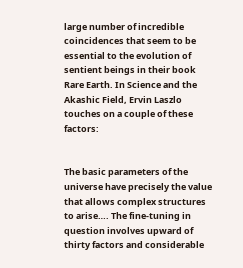large number of incredible coincidences that seem to be essential to the evolution of sentient beings in their book Rare Earth. In Science and the Akashic Field, Ervin Laszlo touches on a couple of these factors:


The basic parameters of the universe have precisely the value that allows complex structures to arise…. The fine-tuning in question involves upward of thirty factors and considerable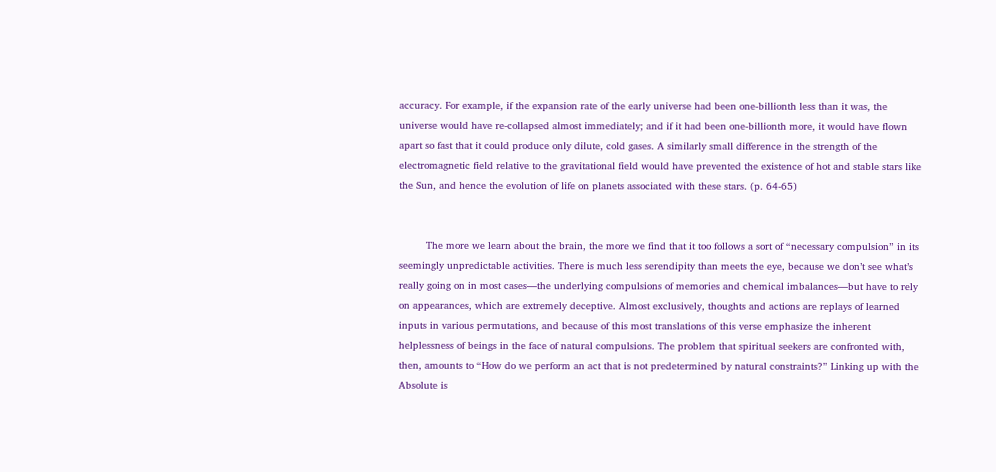accuracy. For example, if the expansion rate of the early universe had been one-billionth less than it was, the universe would have re-collapsed almost immediately; and if it had been one-billionth more, it would have flown apart so fast that it could produce only dilute, cold gases. A similarly small difference in the strength of the electromagnetic field relative to the gravitational field would have prevented the existence of hot and stable stars like the Sun, and hence the evolution of life on planets associated with these stars. (p. 64-65)


         The more we learn about the brain, the more we find that it too follows a sort of “necessary compulsion” in its seemingly unpredictable activities. There is much less serendipity than meets the eye, because we don’t see what’s really going on in most cases—the underlying compulsions of memories and chemical imbalances—but have to rely on appearances, which are extremely deceptive. Almost exclusively, thoughts and actions are replays of learned inputs in various permutations, and because of this most translations of this verse emphasize the inherent helplessness of beings in the face of natural compulsions. The problem that spiritual seekers are confronted with, then, amounts to “How do we perform an act that is not predetermined by natural constraints?” Linking up with the Absolute is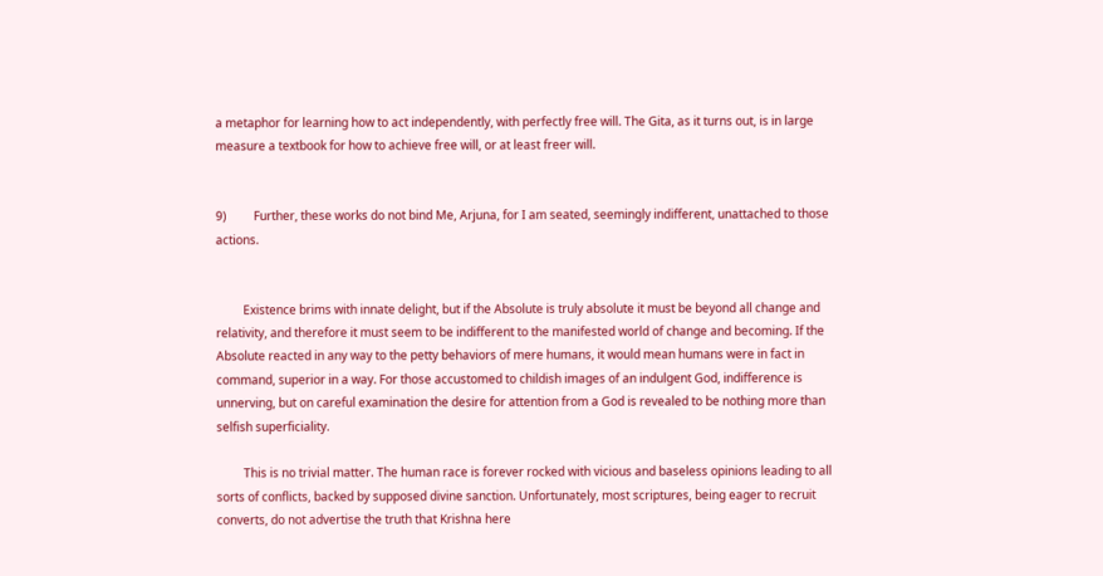a metaphor for learning how to act independently, with perfectly free will. The Gita, as it turns out, is in large measure a textbook for how to achieve free will, or at least freer will.


9)         Further, these works do not bind Me, Arjuna, for I am seated, seemingly indifferent, unattached to those actions.


         Existence brims with innate delight, but if the Absolute is truly absolute it must be beyond all change and relativity, and therefore it must seem to be indifferent to the manifested world of change and becoming. If the Absolute reacted in any way to the petty behaviors of mere humans, it would mean humans were in fact in command, superior in a way. For those accustomed to childish images of an indulgent God, indifference is unnerving, but on careful examination the desire for attention from a God is revealed to be nothing more than selfish superficiality.

         This is no trivial matter. The human race is forever rocked with vicious and baseless opinions leading to all sorts of conflicts, backed by supposed divine sanction. Unfortunately, most scriptures, being eager to recruit converts, do not advertise the truth that Krishna here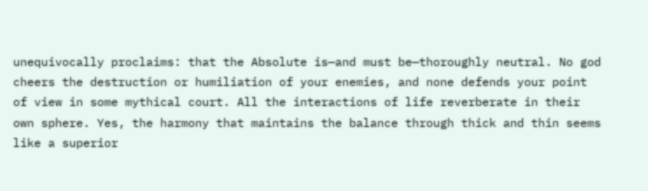unequivocally proclaims: that the Absolute is—and must be—thoroughly neutral. No god cheers the destruction or humiliation of your enemies, and none defends your point of view in some mythical court. All the interactions of life reverberate in their own sphere. Yes, the harmony that maintains the balance through thick and thin seems like a superior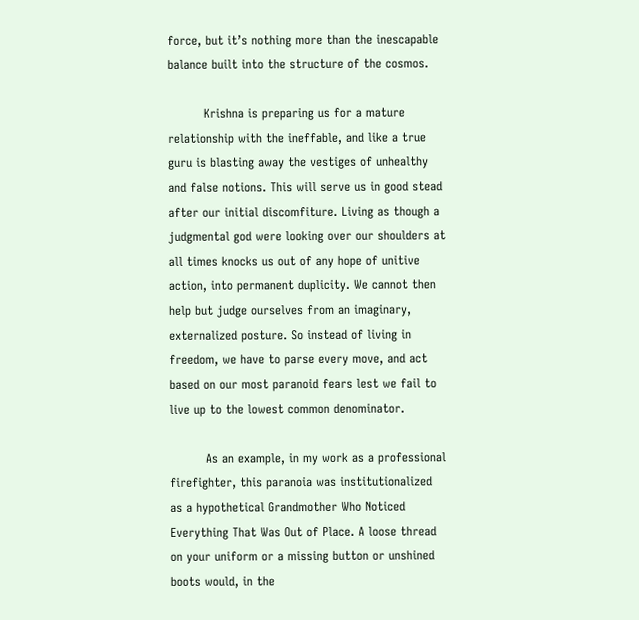force, but it’s nothing more than the inescapable balance built into the structure of the cosmos.

         Krishna is preparing us for a mature relationship with the ineffable, and like a true guru is blasting away the vestiges of unhealthy and false notions. This will serve us in good stead after our initial discomfiture. Living as though a judgmental god were looking over our shoulders at all times knocks us out of any hope of unitive action, into permanent duplicity. We cannot then help but judge ourselves from an imaginary, externalized posture. So instead of living in freedom, we have to parse every move, and act based on our most paranoid fears lest we fail to live up to the lowest common denominator.

         As an example, in my work as a professional firefighter, this paranoia was institutionalized as a hypothetical Grandmother Who Noticed Everything That Was Out of Place. A loose thread on your uniform or a missing button or unshined boots would, in the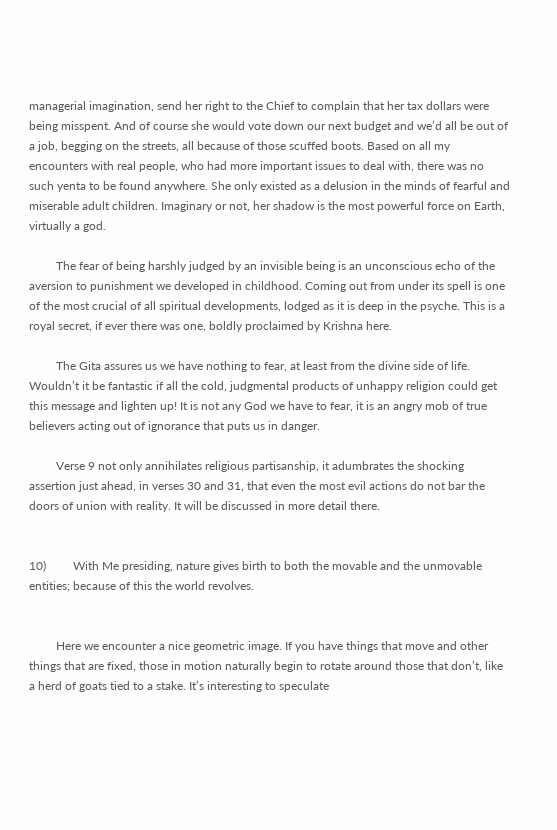managerial imagination, send her right to the Chief to complain that her tax dollars were being misspent. And of course she would vote down our next budget and we’d all be out of a job, begging on the streets, all because of those scuffed boots. Based on all my encounters with real people, who had more important issues to deal with, there was no such yenta to be found anywhere. She only existed as a delusion in the minds of fearful and miserable adult children. Imaginary or not, her shadow is the most powerful force on Earth, virtually a god.

         The fear of being harshly judged by an invisible being is an unconscious echo of the aversion to punishment we developed in childhood. Coming out from under its spell is one of the most crucial of all spiritual developments, lodged as it is deep in the psyche. This is a royal secret, if ever there was one, boldly proclaimed by Krishna here.

         The Gita assures us we have nothing to fear, at least from the divine side of life. Wouldn’t it be fantastic if all the cold, judgmental products of unhappy religion could get this message and lighten up! It is not any God we have to fear, it is an angry mob of true believers acting out of ignorance that puts us in danger.

         Verse 9 not only annihilates religious partisanship, it adumbrates the shocking assertion just ahead, in verses 30 and 31, that even the most evil actions do not bar the doors of union with reality. It will be discussed in more detail there.


10)         With Me presiding, nature gives birth to both the movable and the unmovable entities; because of this the world revolves.


         Here we encounter a nice geometric image. If you have things that move and other things that are fixed, those in motion naturally begin to rotate around those that don’t, like a herd of goats tied to a stake. It’s interesting to speculate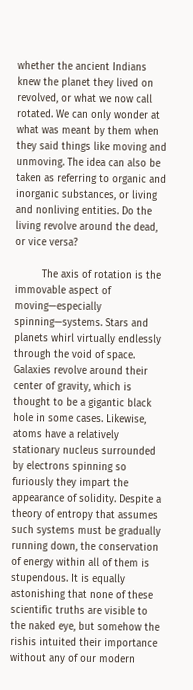whether the ancient Indians knew the planet they lived on revolved, or what we now call rotated. We can only wonder at what was meant by them when they said things like moving and unmoving. The idea can also be taken as referring to organic and inorganic substances, or living and nonliving entities. Do the living revolve around the dead, or vice versa?

         The axis of rotation is the immovable aspect of moving—especially spinning—systems. Stars and planets whirl virtually endlessly through the void of space. Galaxies revolve around their center of gravity, which is thought to be a gigantic black hole in some cases. Likewise, atoms have a relatively stationary nucleus surrounded by electrons spinning so furiously they impart the appearance of solidity. Despite a theory of entropy that assumes such systems must be gradually running down, the conservation of energy within all of them is stupendous. It is equally astonishing that none of these scientific truths are visible to the naked eye, but somehow the rishis intuited their importance without any of our modern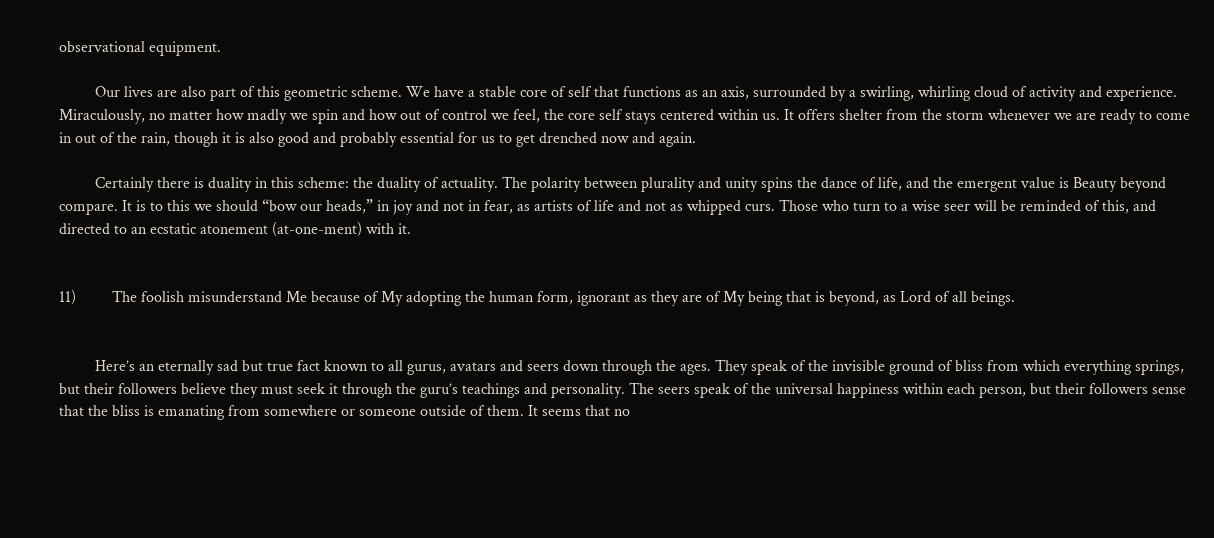observational equipment.

         Our lives are also part of this geometric scheme. We have a stable core of self that functions as an axis, surrounded by a swirling, whirling cloud of activity and experience. Miraculously, no matter how madly we spin and how out of control we feel, the core self stays centered within us. It offers shelter from the storm whenever we are ready to come in out of the rain, though it is also good and probably essential for us to get drenched now and again.

         Certainly there is duality in this scheme: the duality of actuality. The polarity between plurality and unity spins the dance of life, and the emergent value is Beauty beyond compare. It is to this we should “bow our heads,” in joy and not in fear, as artists of life and not as whipped curs. Those who turn to a wise seer will be reminded of this, and directed to an ecstatic atonement (at-one-ment) with it.


11)         The foolish misunderstand Me because of My adopting the human form, ignorant as they are of My being that is beyond, as Lord of all beings.


         Here’s an eternally sad but true fact known to all gurus, avatars and seers down through the ages. They speak of the invisible ground of bliss from which everything springs, but their followers believe they must seek it through the guru’s teachings and personality. The seers speak of the universal happiness within each person, but their followers sense that the bliss is emanating from somewhere or someone outside of them. It seems that no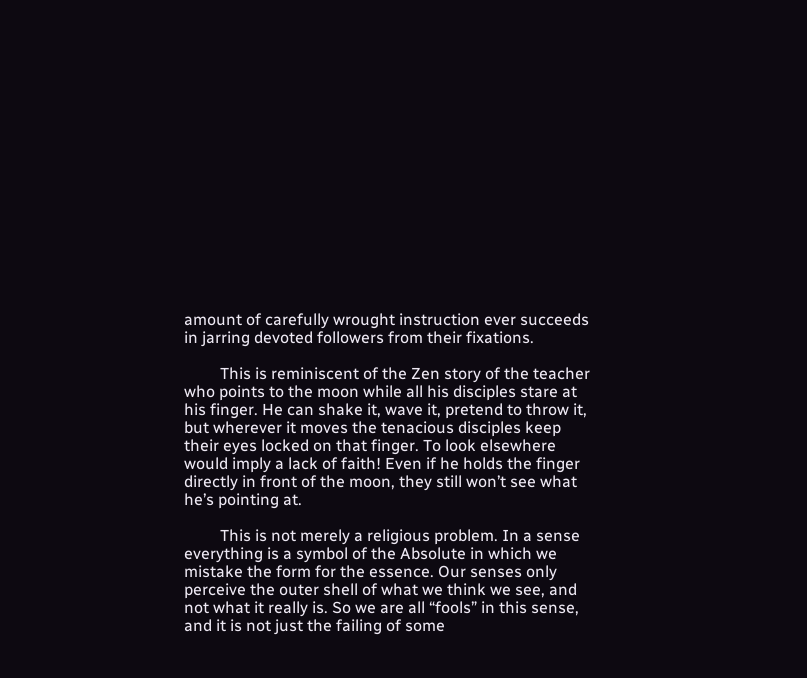amount of carefully wrought instruction ever succeeds in jarring devoted followers from their fixations.

         This is reminiscent of the Zen story of the teacher who points to the moon while all his disciples stare at his finger. He can shake it, wave it, pretend to throw it, but wherever it moves the tenacious disciples keep their eyes locked on that finger. To look elsewhere would imply a lack of faith! Even if he holds the finger directly in front of the moon, they still won’t see what he’s pointing at.

         This is not merely a religious problem. In a sense everything is a symbol of the Absolute in which we mistake the form for the essence. Our senses only perceive the outer shell of what we think we see, and not what it really is. So we are all “fools” in this sense, and it is not just the failing of some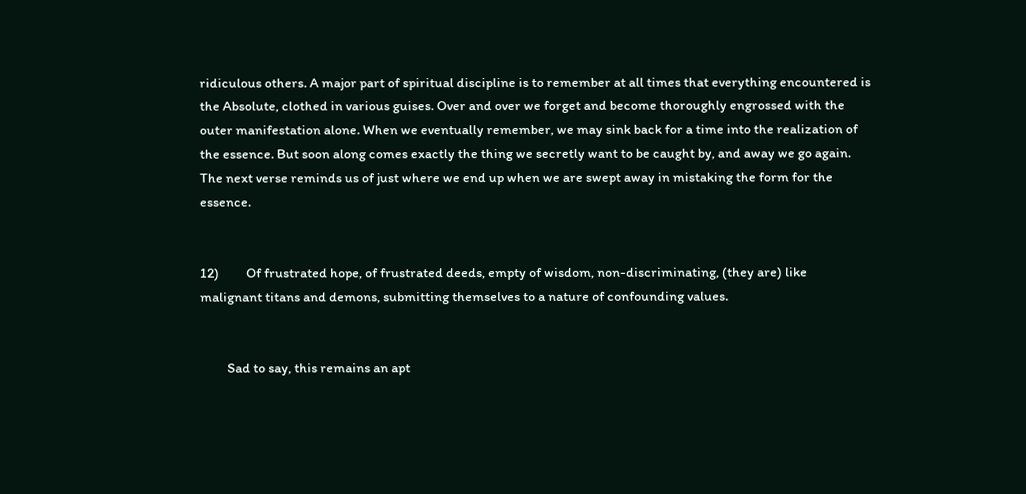ridiculous others. A major part of spiritual discipline is to remember at all times that everything encountered is the Absolute, clothed in various guises. Over and over we forget and become thoroughly engrossed with the outer manifestation alone. When we eventually remember, we may sink back for a time into the realization of the essence. But soon along comes exactly the thing we secretly want to be caught by, and away we go again. The next verse reminds us of just where we end up when we are swept away in mistaking the form for the essence.


12)         Of frustrated hope, of frustrated deeds, empty of wisdom, non-discriminating, (they are) like malignant titans and demons, submitting themselves to a nature of confounding values.


         Sad to say, this remains an apt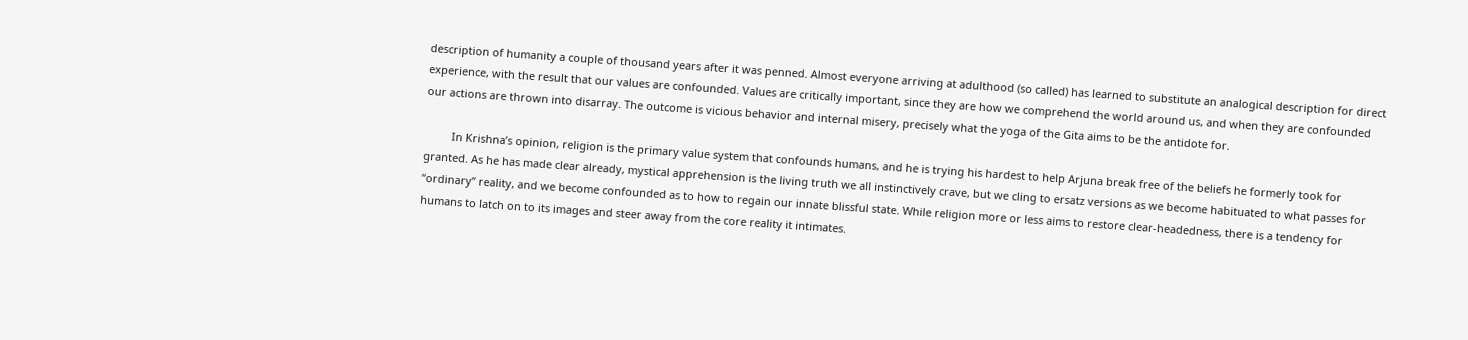description of humanity a couple of thousand years after it was penned. Almost everyone arriving at adulthood (so called) has learned to substitute an analogical description for direct experience, with the result that our values are confounded. Values are critically important, since they are how we comprehend the world around us, and when they are confounded our actions are thrown into disarray. The outcome is vicious behavior and internal misery, precisely what the yoga of the Gita aims to be the antidote for.

         In Krishna’s opinion, religion is the primary value system that confounds humans, and he is trying his hardest to help Arjuna break free of the beliefs he formerly took for granted. As he has made clear already, mystical apprehension is the living truth we all instinctively crave, but we cling to ersatz versions as we become habituated to what passes for “ordinary” reality, and we become confounded as to how to regain our innate blissful state. While religion more or less aims to restore clear-headedness, there is a tendency for humans to latch on to its images and steer away from the core reality it intimates.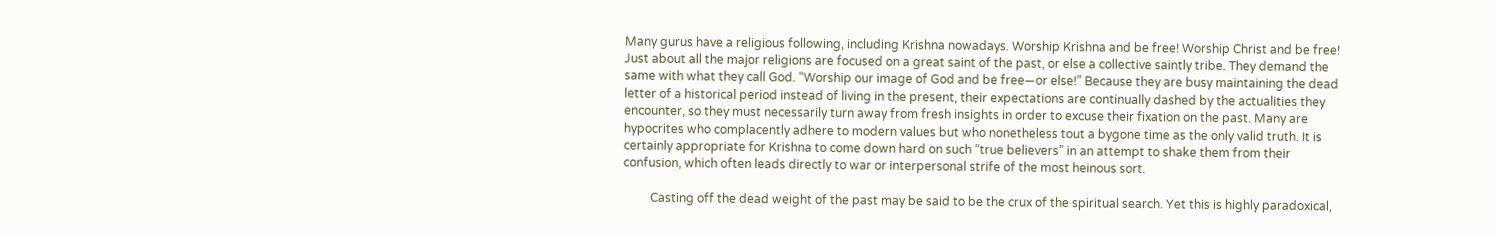Many gurus have a religious following, including Krishna nowadays. Worship Krishna and be free! Worship Christ and be free! Just about all the major religions are focused on a great saint of the past, or else a collective saintly tribe. They demand the same with what they call God. “Worship our image of God and be free—or else!” Because they are busy maintaining the dead letter of a historical period instead of living in the present, their expectations are continually dashed by the actualities they encounter, so they must necessarily turn away from fresh insights in order to excuse their fixation on the past. Many are hypocrites who complacently adhere to modern values but who nonetheless tout a bygone time as the only valid truth. It is certainly appropriate for Krishna to come down hard on such “true believers” in an attempt to shake them from their confusion, which often leads directly to war or interpersonal strife of the most heinous sort.

         Casting off the dead weight of the past may be said to be the crux of the spiritual search. Yet this is highly paradoxical,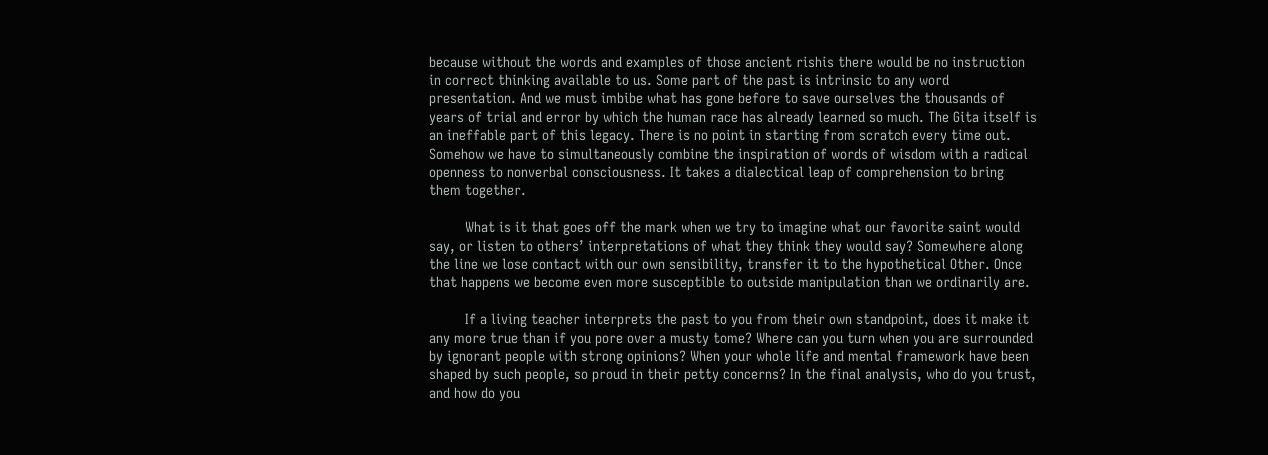because without the words and examples of those ancient rishis there would be no instruction in correct thinking available to us. Some part of the past is intrinsic to any word presentation. And we must imbibe what has gone before to save ourselves the thousands of years of trial and error by which the human race has already learned so much. The Gita itself is an ineffable part of this legacy. There is no point in starting from scratch every time out. Somehow we have to simultaneously combine the inspiration of words of wisdom with a radical openness to nonverbal consciousness. It takes a dialectical leap of comprehension to bring them together.

         What is it that goes off the mark when we try to imagine what our favorite saint would say, or listen to others’ interpretations of what they think they would say? Somewhere along the line we lose contact with our own sensibility, transfer it to the hypothetical Other. Once that happens we become even more susceptible to outside manipulation than we ordinarily are.

         If a living teacher interprets the past to you from their own standpoint, does it make it any more true than if you pore over a musty tome? Where can you turn when you are surrounded by ignorant people with strong opinions? When your whole life and mental framework have been shaped by such people, so proud in their petty concerns? In the final analysis, who do you trust, and how do you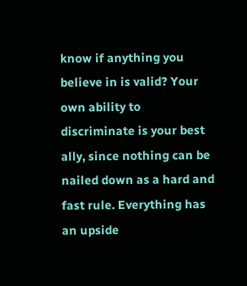know if anything you believe in is valid? Your own ability to discriminate is your best ally, since nothing can be nailed down as a hard and fast rule. Everything has an upside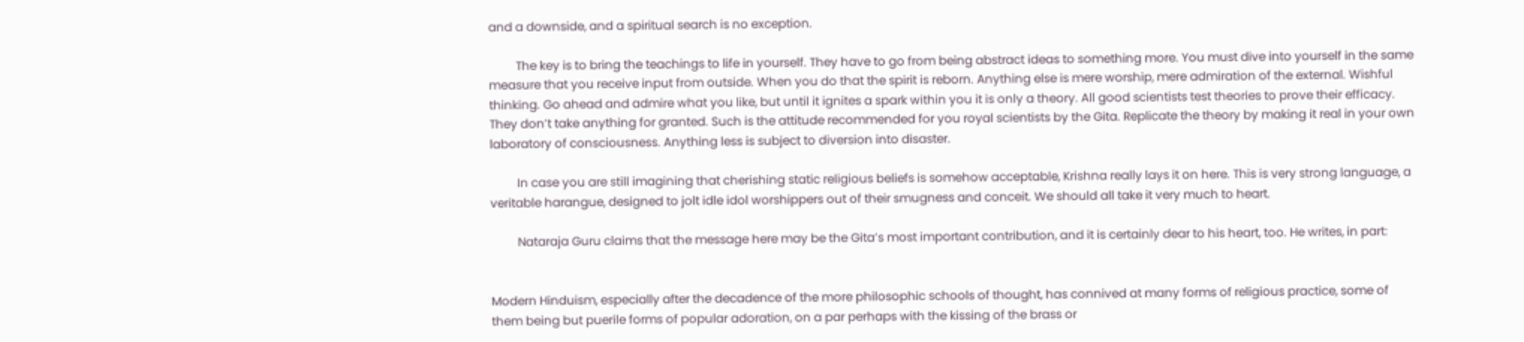and a downside, and a spiritual search is no exception.

         The key is to bring the teachings to life in yourself. They have to go from being abstract ideas to something more. You must dive into yourself in the same measure that you receive input from outside. When you do that the spirit is reborn. Anything else is mere worship, mere admiration of the external. Wishful thinking. Go ahead and admire what you like, but until it ignites a spark within you it is only a theory. All good scientists test theories to prove their efficacy. They don’t take anything for granted. Such is the attitude recommended for you royal scientists by the Gita. Replicate the theory by making it real in your own laboratory of consciousness. Anything less is subject to diversion into disaster.

         In case you are still imagining that cherishing static religious beliefs is somehow acceptable, Krishna really lays it on here. This is very strong language, a veritable harangue, designed to jolt idle idol worshippers out of their smugness and conceit. We should all take it very much to heart.

         Nataraja Guru claims that the message here may be the Gita’s most important contribution, and it is certainly dear to his heart, too. He writes, in part:


Modern Hinduism, especially after the decadence of the more philosophic schools of thought, has connived at many forms of religious practice, some of them being but puerile forms of popular adoration, on a par perhaps with the kissing of the brass or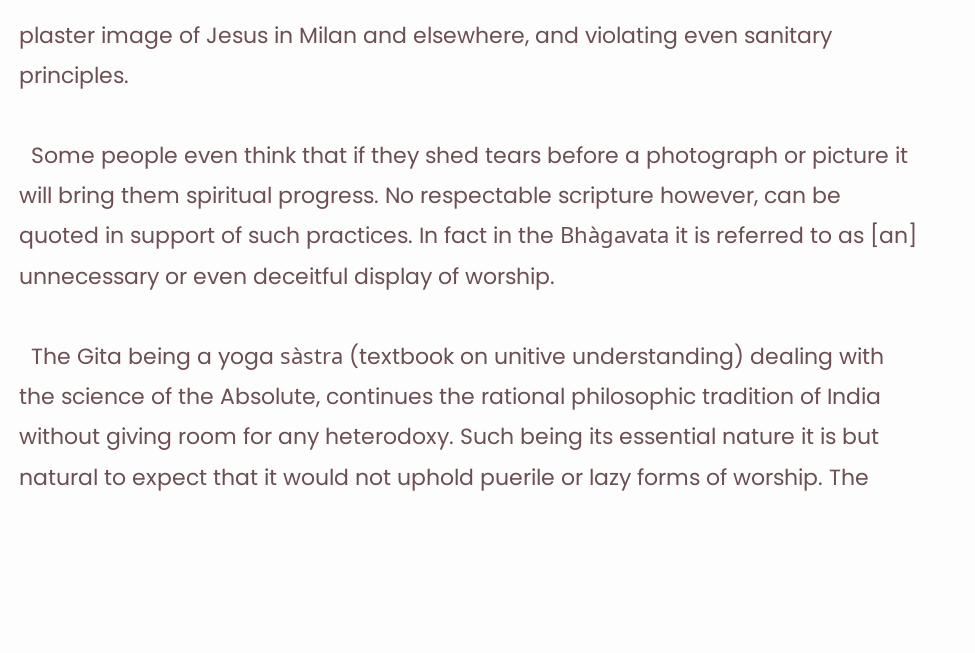plaster image of Jesus in Milan and elsewhere, and violating even sanitary principles.

  Some people even think that if they shed tears before a photograph or picture it will bring them spiritual progress. No respectable scripture however, can be quoted in support of such practices. In fact in the Bhàgavata it is referred to as [an] unnecessary or even deceitful display of worship.

  The Gita being a yoga sàstra (textbook on unitive understanding) dealing with the science of the Absolute, continues the rational philosophic tradition of India without giving room for any heterodoxy. Such being its essential nature it is but natural to expect that it would not uphold puerile or lazy forms of worship. The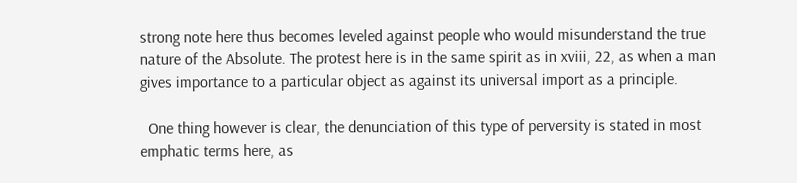strong note here thus becomes leveled against people who would misunderstand the true nature of the Absolute. The protest here is in the same spirit as in xviii, 22, as when a man gives importance to a particular object as against its universal import as a principle.

  One thing however is clear, the denunciation of this type of perversity is stated in most emphatic terms here, as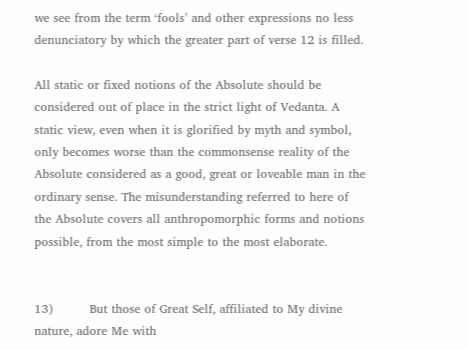we see from the term ‘fools’ and other expressions no less denunciatory by which the greater part of verse 12 is filled.

All static or fixed notions of the Absolute should be considered out of place in the strict light of Vedanta. A static view, even when it is glorified by myth and symbol, only becomes worse than the commonsense reality of the Absolute considered as a good, great or loveable man in the ordinary sense. The misunderstanding referred to here of the Absolute covers all anthropomorphic forms and notions possible, from the most simple to the most elaborate.


13)         But those of Great Self, affiliated to My divine nature, adore Me with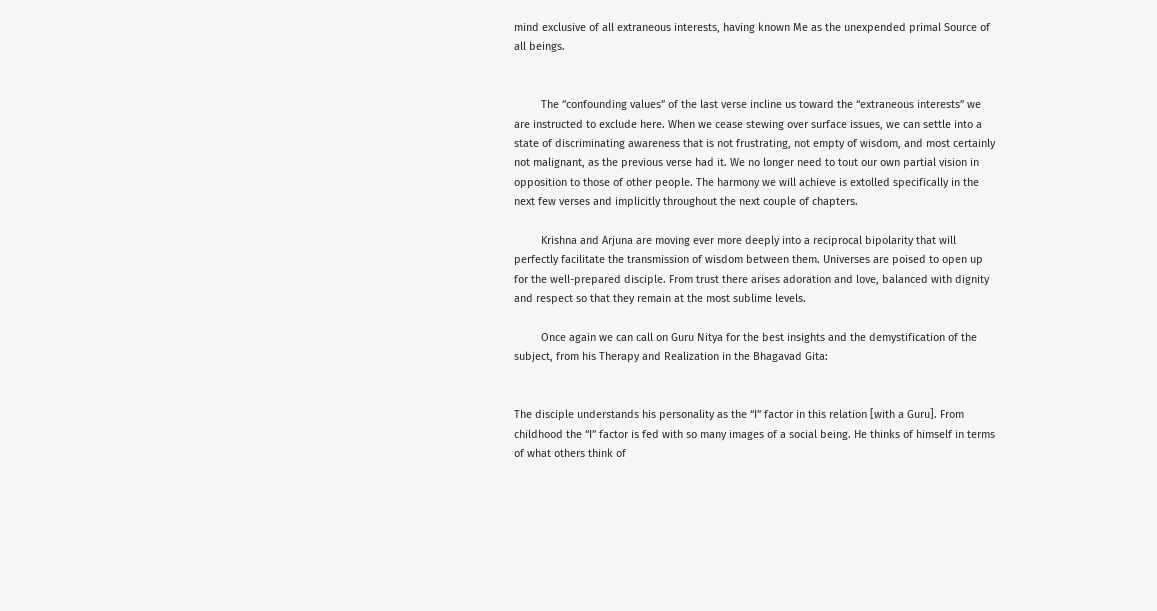mind exclusive of all extraneous interests, having known Me as the unexpended primal Source of all beings.


         The “confounding values” of the last verse incline us toward the “extraneous interests” we are instructed to exclude here. When we cease stewing over surface issues, we can settle into a state of discriminating awareness that is not frustrating, not empty of wisdom, and most certainly not malignant, as the previous verse had it. We no longer need to tout our own partial vision in opposition to those of other people. The harmony we will achieve is extolled specifically in the next few verses and implicitly throughout the next couple of chapters.

         Krishna and Arjuna are moving ever more deeply into a reciprocal bipolarity that will perfectly facilitate the transmission of wisdom between them. Universes are poised to open up for the well-prepared disciple. From trust there arises adoration and love, balanced with dignity and respect so that they remain at the most sublime levels.

         Once again we can call on Guru Nitya for the best insights and the demystification of the subject, from his Therapy and Realization in the Bhagavad Gita:


The disciple understands his personality as the “I” factor in this relation [with a Guru]. From childhood the “I” factor is fed with so many images of a social being. He thinks of himself in terms of what others think of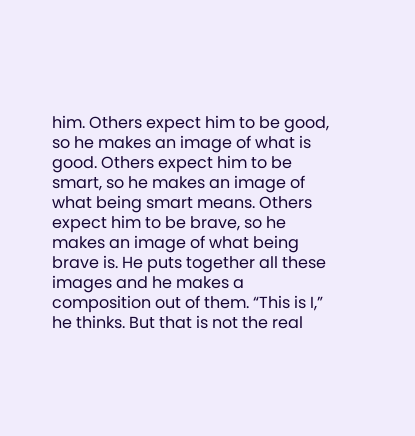him. Others expect him to be good, so he makes an image of what is good. Others expect him to be smart, so he makes an image of what being smart means. Others expect him to be brave, so he makes an image of what being brave is. He puts together all these images and he makes a composition out of them. “This is I,” he thinks. But that is not the real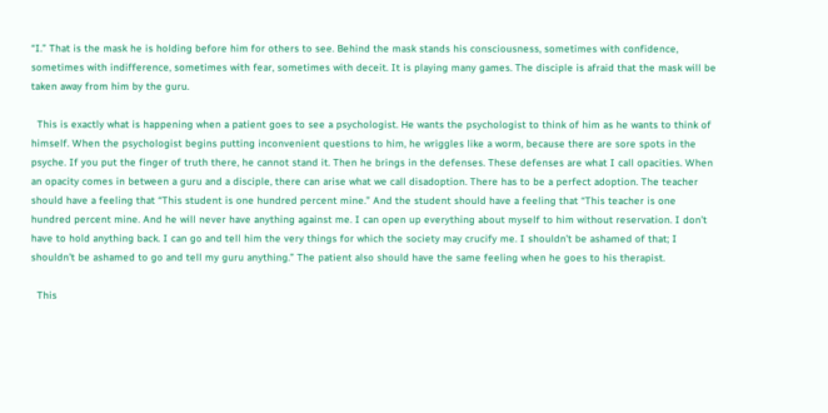“I.” That is the mask he is holding before him for others to see. Behind the mask stands his consciousness, sometimes with confidence, sometimes with indifference, sometimes with fear, sometimes with deceit. It is playing many games. The disciple is afraid that the mask will be taken away from him by the guru.

  This is exactly what is happening when a patient goes to see a psychologist. He wants the psychologist to think of him as he wants to think of himself. When the psychologist begins putting inconvenient questions to him, he wriggles like a worm, because there are sore spots in the psyche. If you put the finger of truth there, he cannot stand it. Then he brings in the defenses. These defenses are what I call opacities. When an opacity comes in between a guru and a disciple, there can arise what we call disadoption. There has to be a perfect adoption. The teacher should have a feeling that “This student is one hundred percent mine.” And the student should have a feeling that “This teacher is one hundred percent mine. And he will never have anything against me. I can open up everything about myself to him without reservation. I don’t have to hold anything back. I can go and tell him the very things for which the society may crucify me. I shouldn’t be ashamed of that; I shouldn’t be ashamed to go and tell my guru anything.” The patient also should have the same feeling when he goes to his therapist.

  This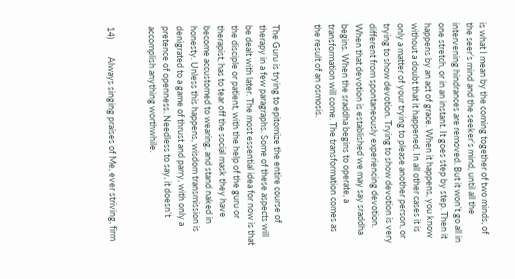is what I mean by the coming together of two minds, of the seer’s mind and the seeker’s mind, until all the intervening hindrances are removed. But it won’t go all in one stretch, or in an instant. It goes step by step. Then it happens by an act of grace. When it happens, you know without a doubt that it happened. In all other cases it is only a matter of your trying to please another person, or trying to show devotion. Trying to show devotion is very different from spontaneously experiencing devotion. When that devotion is established we may say sraddha begins. When the sraddha begins to operate, a transformation will come. The transformation comes as the result of an osmosis.


The Guru is trying to epitomize the entire course of therapy in a few paragraphs. Some of these aspects will be dealt with later. The most essential idea for now is that the disciple or patient, with the help of the guru or therapist, has to tear off the social mask they have become accustomed to wearing, and stand naked in honesty. Unless this happens, wisdom transmission is denigrated to a game of thrust and parry, with only a pretence of openness. Needless to say, it doesn’t accomplish anything worthwhile.


14)         Always singing praises of Me, ever striving, firm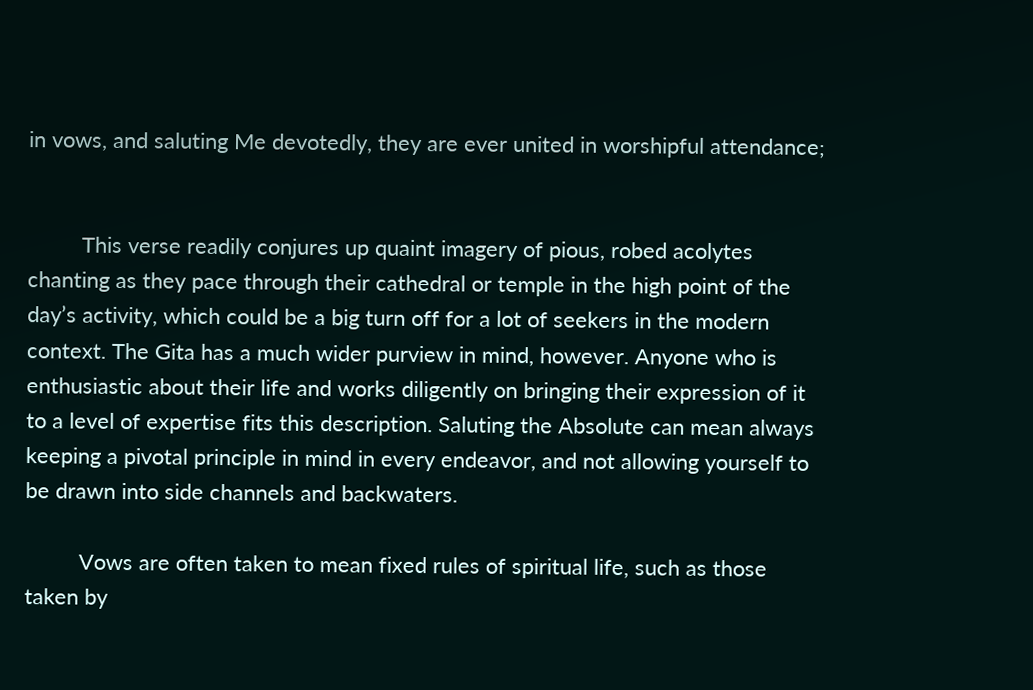in vows, and saluting Me devotedly, they are ever united in worshipful attendance;


         This verse readily conjures up quaint imagery of pious, robed acolytes chanting as they pace through their cathedral or temple in the high point of the day’s activity, which could be a big turn off for a lot of seekers in the modern context. The Gita has a much wider purview in mind, however. Anyone who is enthusiastic about their life and works diligently on bringing their expression of it to a level of expertise fits this description. Saluting the Absolute can mean always keeping a pivotal principle in mind in every endeavor, and not allowing yourself to be drawn into side channels and backwaters.

         Vows are often taken to mean fixed rules of spiritual life, such as those taken by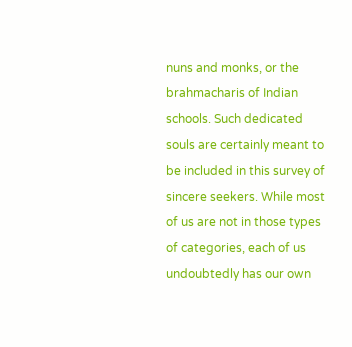nuns and monks, or the brahmacharis of Indian schools. Such dedicated souls are certainly meant to be included in this survey of sincere seekers. While most of us are not in those types of categories, each of us undoubtedly has our own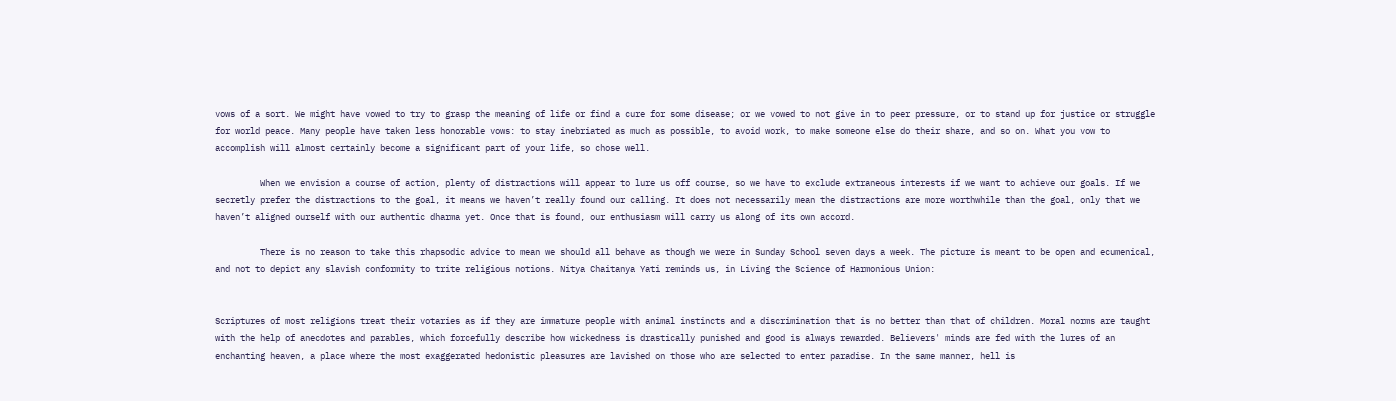vows of a sort. We might have vowed to try to grasp the meaning of life or find a cure for some disease; or we vowed to not give in to peer pressure, or to stand up for justice or struggle for world peace. Many people have taken less honorable vows: to stay inebriated as much as possible, to avoid work, to make someone else do their share, and so on. What you vow to accomplish will almost certainly become a significant part of your life, so chose well.

         When we envision a course of action, plenty of distractions will appear to lure us off course, so we have to exclude extraneous interests if we want to achieve our goals. If we secretly prefer the distractions to the goal, it means we haven’t really found our calling. It does not necessarily mean the distractions are more worthwhile than the goal, only that we haven’t aligned ourself with our authentic dharma yet. Once that is found, our enthusiasm will carry us along of its own accord.

         There is no reason to take this rhapsodic advice to mean we should all behave as though we were in Sunday School seven days a week. The picture is meant to be open and ecumenical, and not to depict any slavish conformity to trite religious notions. Nitya Chaitanya Yati reminds us, in Living the Science of Harmonious Union:


Scriptures of most religions treat their votaries as if they are immature people with animal instincts and a discrimination that is no better than that of children. Moral norms are taught with the help of anecdotes and parables, which forcefully describe how wickedness is drastically punished and good is always rewarded. Believers' minds are fed with the lures of an enchanting heaven, a place where the most exaggerated hedonistic pleasures are lavished on those who are selected to enter paradise. In the same manner, hell is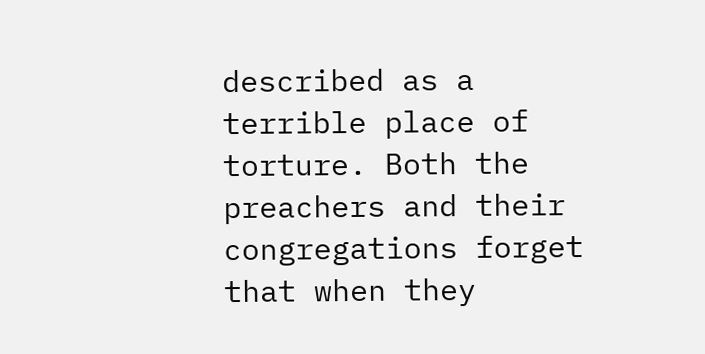described as a terrible place of torture. Both the preachers and their congregations forget that when they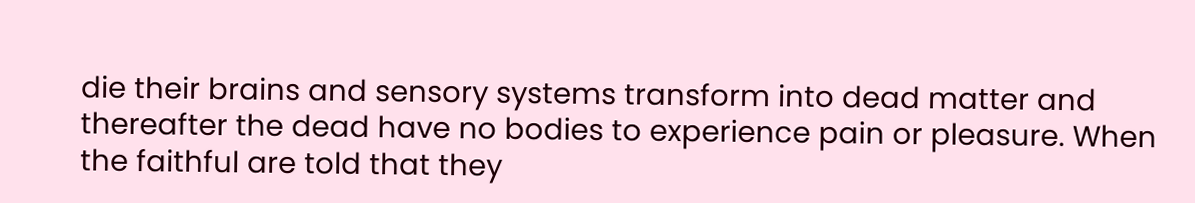die their brains and sensory systems transform into dead matter and thereafter the dead have no bodies to experience pain or pleasure. When the faithful are told that they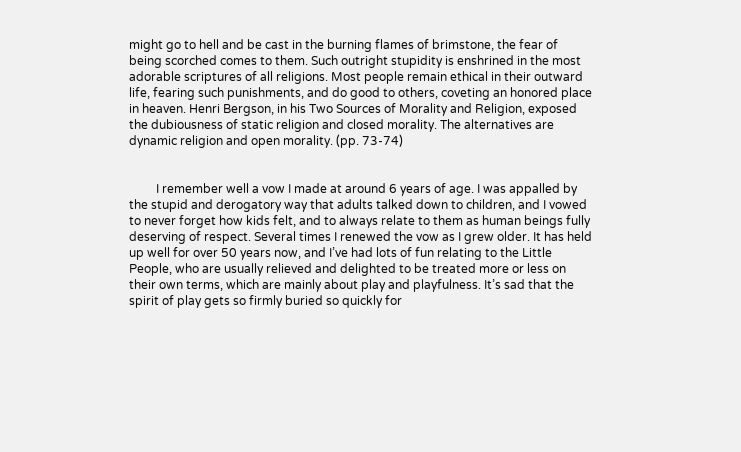might go to hell and be cast in the burning flames of brimstone, the fear of being scorched comes to them. Such outright stupidity is enshrined in the most adorable scriptures of all religions. Most people remain ethical in their outward life, fearing such punishments, and do good to others, coveting an honored place in heaven. Henri Bergson, in his Two Sources of Morality and Religion, exposed the dubiousness of static religion and closed morality. The alternatives are dynamic religion and open morality. (pp. 73-74)


         I remember well a vow I made at around 6 years of age. I was appalled by the stupid and derogatory way that adults talked down to children, and I vowed to never forget how kids felt, and to always relate to them as human beings fully deserving of respect. Several times I renewed the vow as I grew older. It has held up well for over 50 years now, and I’ve had lots of fun relating to the Little People, who are usually relieved and delighted to be treated more or less on their own terms, which are mainly about play and playfulness. It’s sad that the spirit of play gets so firmly buried so quickly for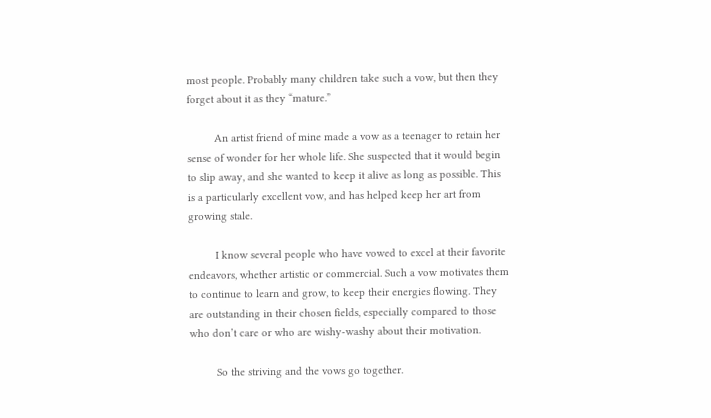most people. Probably many children take such a vow, but then they forget about it as they “mature.”

         An artist friend of mine made a vow as a teenager to retain her sense of wonder for her whole life. She suspected that it would begin to slip away, and she wanted to keep it alive as long as possible. This is a particularly excellent vow, and has helped keep her art from growing stale.

         I know several people who have vowed to excel at their favorite endeavors, whether artistic or commercial. Such a vow motivates them to continue to learn and grow, to keep their energies flowing. They are outstanding in their chosen fields, especially compared to those who don’t care or who are wishy-washy about their motivation.

         So the striving and the vows go together.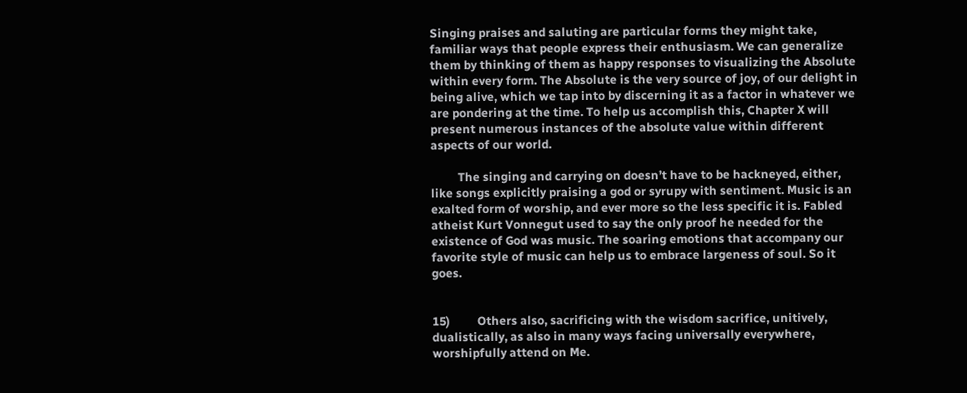Singing praises and saluting are particular forms they might take, familiar ways that people express their enthusiasm. We can generalize them by thinking of them as happy responses to visualizing the Absolute within every form. The Absolute is the very source of joy, of our delight in being alive, which we tap into by discerning it as a factor in whatever we are pondering at the time. To help us accomplish this, Chapter X will present numerous instances of the absolute value within different aspects of our world.

         The singing and carrying on doesn’t have to be hackneyed, either, like songs explicitly praising a god or syrupy with sentiment. Music is an exalted form of worship, and ever more so the less specific it is. Fabled atheist Kurt Vonnegut used to say the only proof he needed for the existence of God was music. The soaring emotions that accompany our favorite style of music can help us to embrace largeness of soul. So it goes.


15)         Others also, sacrificing with the wisdom sacrifice, unitively, dualistically, as also in many ways facing universally everywhere, worshipfully attend on Me.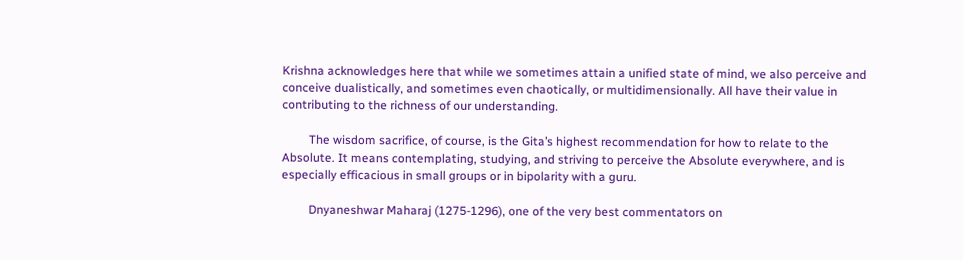Krishna acknowledges here that while we sometimes attain a unified state of mind, we also perceive and conceive dualistically, and sometimes even chaotically, or multidimensionally. All have their value in contributing to the richness of our understanding.

         The wisdom sacrifice, of course, is the Gita’s highest recommendation for how to relate to the Absolute. It means contemplating, studying, and striving to perceive the Absolute everywhere, and is especially efficacious in small groups or in bipolarity with a guru.

         Dnyaneshwar Maharaj (1275-1296), one of the very best commentators on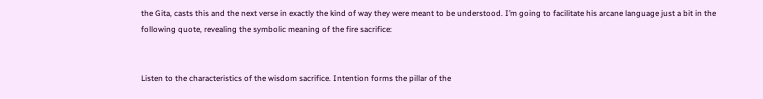the Gita, casts this and the next verse in exactly the kind of way they were meant to be understood. I’m going to facilitate his arcane language just a bit in the following quote, revealing the symbolic meaning of the fire sacrifice:


Listen to the characteristics of the wisdom sacrifice. Intention forms the pillar of the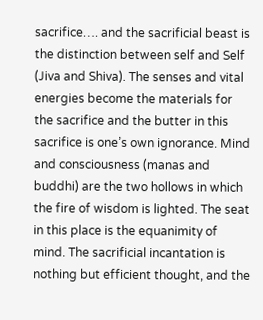sacrifice…. and the sacrificial beast is the distinction between self and Self (Jiva and Shiva). The senses and vital energies become the materials for the sacrifice and the butter in this sacrifice is one’s own ignorance. Mind and consciousness (manas and buddhi) are the two hollows in which the fire of wisdom is lighted. The seat in this place is the equanimity of mind. The sacrificial incantation is nothing but efficient thought, and the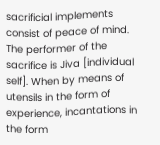sacrificial implements consist of peace of mind. The performer of the sacrifice is Jiva [individual self]. When by means of utensils in the form of experience, incantations in the form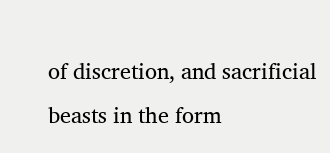of discretion, and sacrificial beasts in the form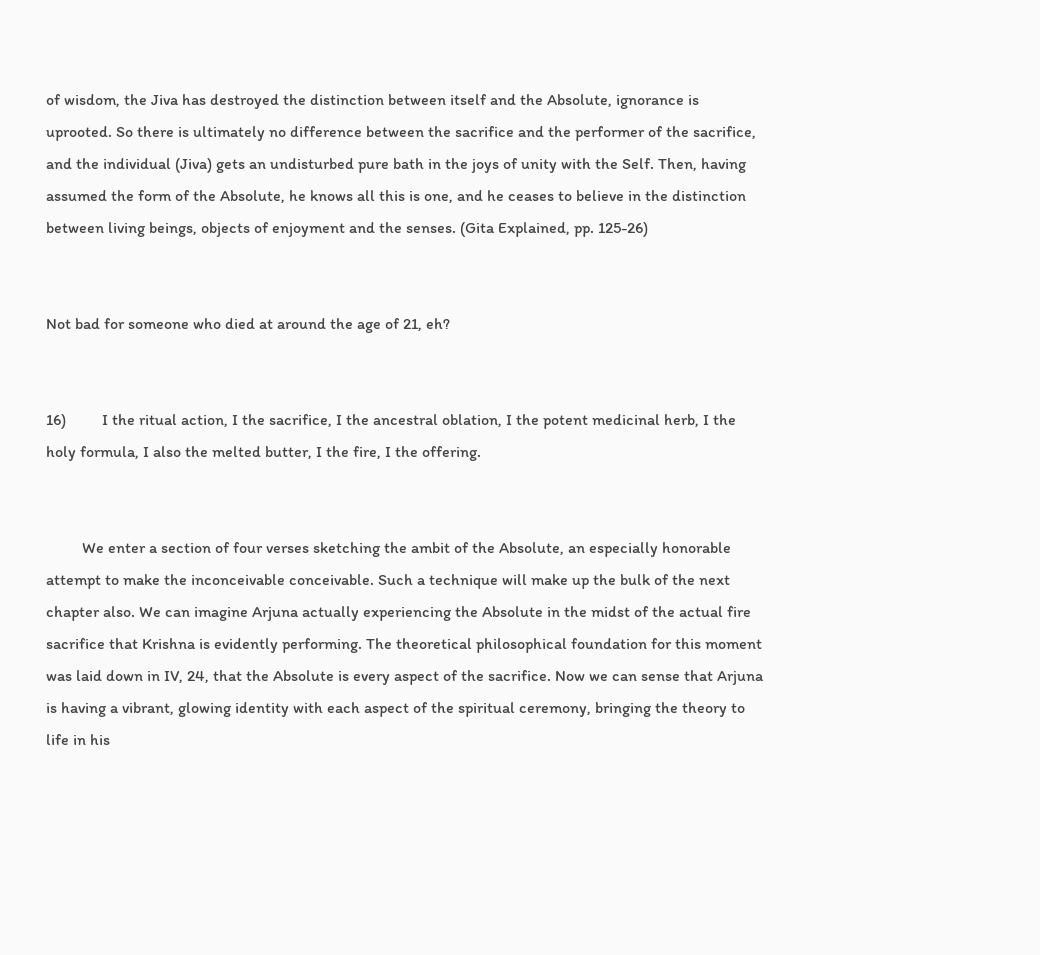of wisdom, the Jiva has destroyed the distinction between itself and the Absolute, ignorance is uprooted. So there is ultimately no difference between the sacrifice and the performer of the sacrifice, and the individual (Jiva) gets an undisturbed pure bath in the joys of unity with the Self. Then, having assumed the form of the Absolute, he knows all this is one, and he ceases to believe in the distinction between living beings, objects of enjoyment and the senses. (Gita Explained, pp. 125-26)


Not bad for someone who died at around the age of 21, eh?


16)         I the ritual action, I the sacrifice, I the ancestral oblation, I the potent medicinal herb, I the holy formula, I also the melted butter, I the fire, I the offering.


         We enter a section of four verses sketching the ambit of the Absolute, an especially honorable attempt to make the inconceivable conceivable. Such a technique will make up the bulk of the next chapter also. We can imagine Arjuna actually experiencing the Absolute in the midst of the actual fire sacrifice that Krishna is evidently performing. The theoretical philosophical foundation for this moment was laid down in IV, 24, that the Absolute is every aspect of the sacrifice. Now we can sense that Arjuna is having a vibrant, glowing identity with each aspect of the spiritual ceremony, bringing the theory to life in his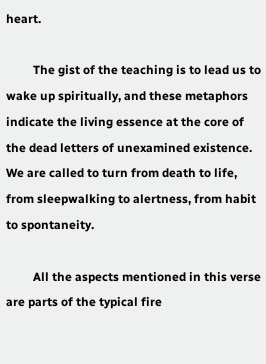heart.

         The gist of the teaching is to lead us to wake up spiritually, and these metaphors indicate the living essence at the core of the dead letters of unexamined existence. We are called to turn from death to life, from sleepwalking to alertness, from habit to spontaneity.

         All the aspects mentioned in this verse are parts of the typical fire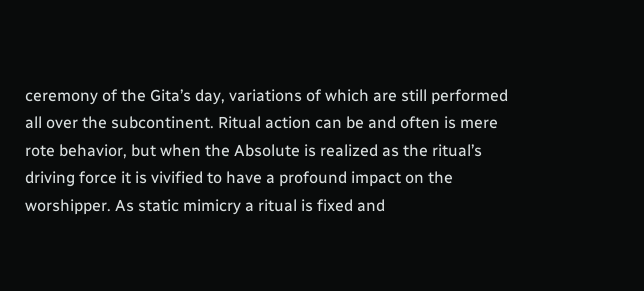ceremony of the Gita’s day, variations of which are still performed all over the subcontinent. Ritual action can be and often is mere rote behavior, but when the Absolute is realized as the ritual’s driving force it is vivified to have a profound impact on the worshipper. As static mimicry a ritual is fixed and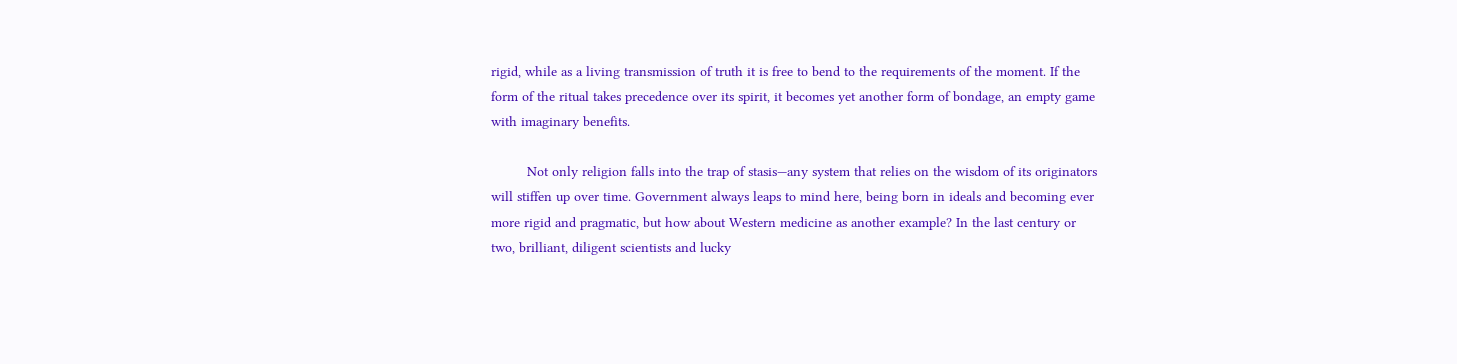rigid, while as a living transmission of truth it is free to bend to the requirements of the moment. If the form of the ritual takes precedence over its spirit, it becomes yet another form of bondage, an empty game with imaginary benefits.

         Not only religion falls into the trap of stasis—any system that relies on the wisdom of its originators will stiffen up over time. Government always leaps to mind here, being born in ideals and becoming ever more rigid and pragmatic, but how about Western medicine as another example? In the last century or two, brilliant, diligent scientists and lucky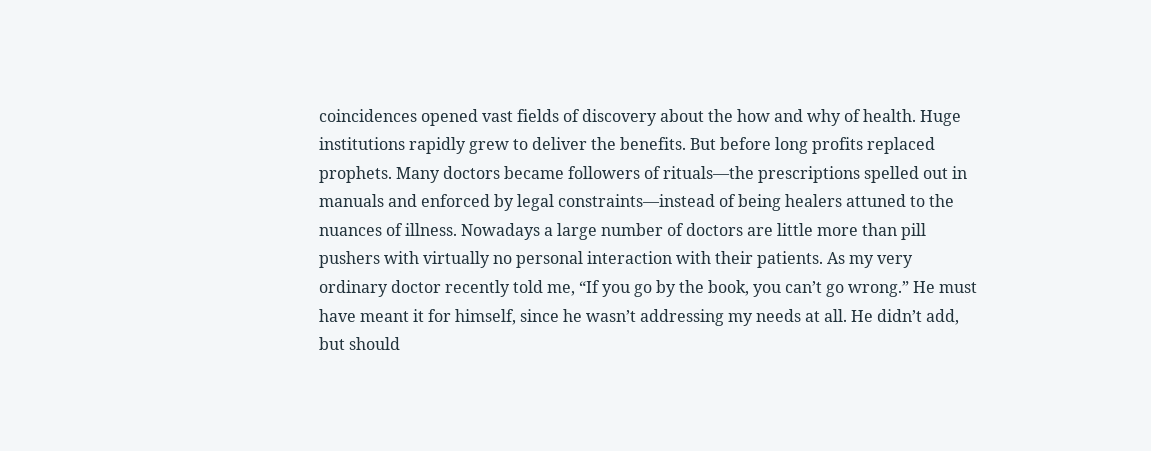coincidences opened vast fields of discovery about the how and why of health. Huge institutions rapidly grew to deliver the benefits. But before long profits replaced prophets. Many doctors became followers of rituals—the prescriptions spelled out in manuals and enforced by legal constraints—instead of being healers attuned to the nuances of illness. Nowadays a large number of doctors are little more than pill pushers with virtually no personal interaction with their patients. As my very ordinary doctor recently told me, “If you go by the book, you can’t go wrong.” He must have meant it for himself, since he wasn’t addressing my needs at all. He didn’t add, but should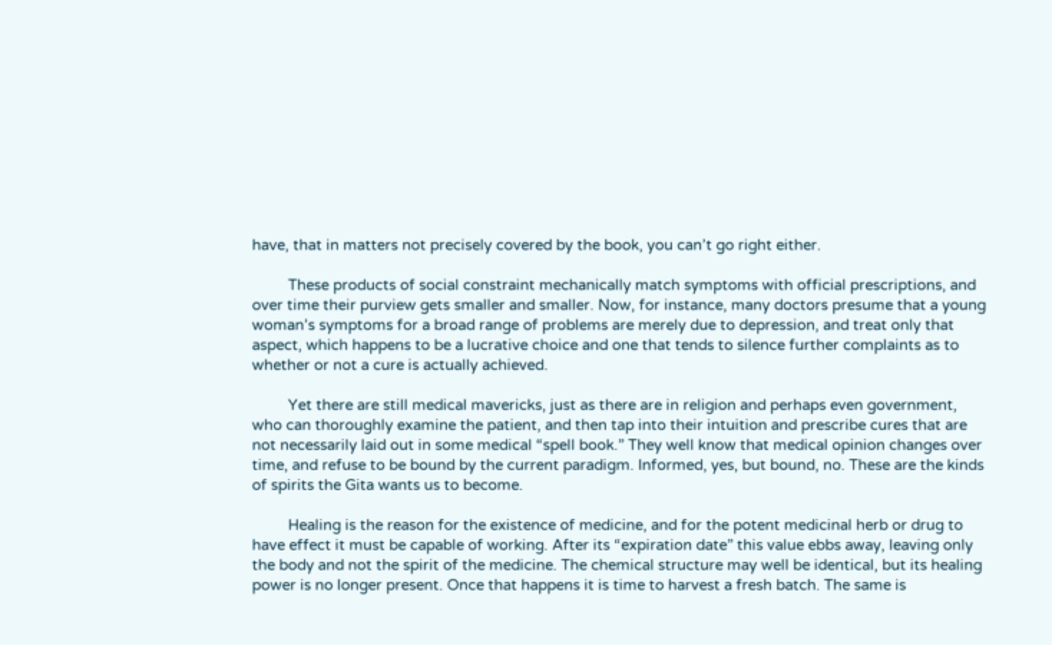have, that in matters not precisely covered by the book, you can’t go right either.

         These products of social constraint mechanically match symptoms with official prescriptions, and over time their purview gets smaller and smaller. Now, for instance, many doctors presume that a young woman’s symptoms for a broad range of problems are merely due to depression, and treat only that aspect, which happens to be a lucrative choice and one that tends to silence further complaints as to whether or not a cure is actually achieved.

         Yet there are still medical mavericks, just as there are in religion and perhaps even government, who can thoroughly examine the patient, and then tap into their intuition and prescribe cures that are not necessarily laid out in some medical “spell book.” They well know that medical opinion changes over time, and refuse to be bound by the current paradigm. Informed, yes, but bound, no. These are the kinds of spirits the Gita wants us to become.

         Healing is the reason for the existence of medicine, and for the potent medicinal herb or drug to have effect it must be capable of working. After its “expiration date” this value ebbs away, leaving only the body and not the spirit of the medicine. The chemical structure may well be identical, but its healing power is no longer present. Once that happens it is time to harvest a fresh batch. The same is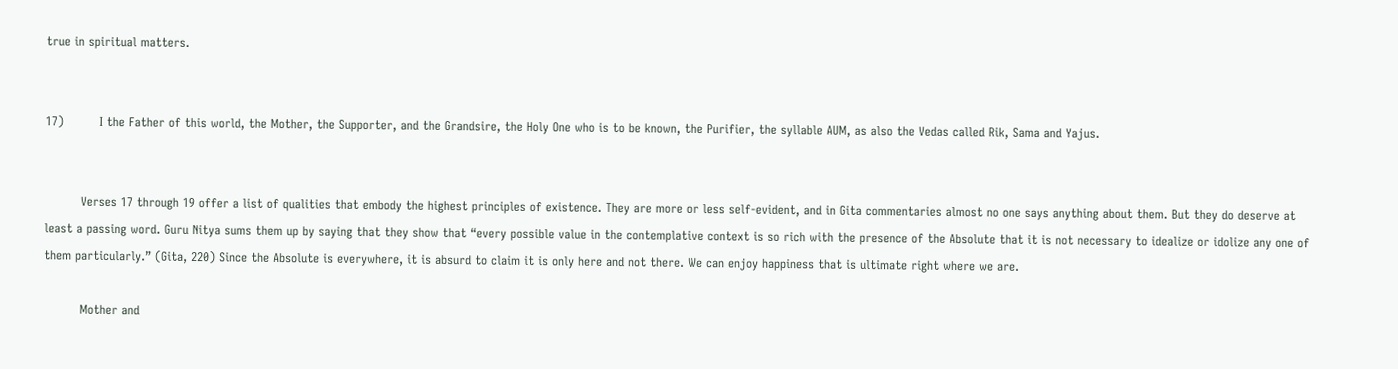true in spiritual matters.


17)         I the Father of this world, the Mother, the Supporter, and the Grandsire, the Holy One who is to be known, the Purifier, the syllable AUM, as also the Vedas called Rik, Sama and Yajus.


         Verses 17 through 19 offer a list of qualities that embody the highest principles of existence. They are more or less self-evident, and in Gita commentaries almost no one says anything about them. But they do deserve at least a passing word. Guru Nitya sums them up by saying that they show that “every possible value in the contemplative context is so rich with the presence of the Absolute that it is not necessary to idealize or idolize any one of them particularly.” (Gita, 220) Since the Absolute is everywhere, it is absurd to claim it is only here and not there. We can enjoy happiness that is ultimate right where we are.

         Mother and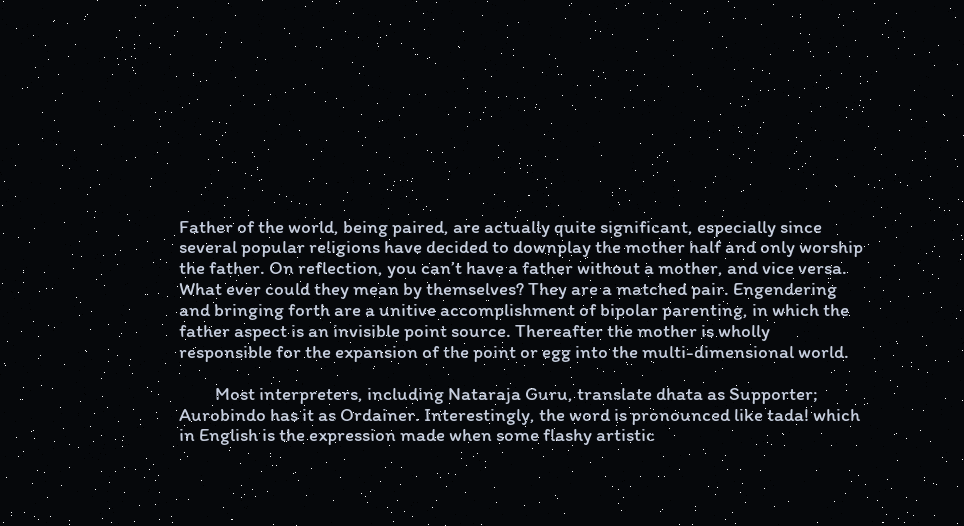Father of the world, being paired, are actually quite significant, especially since several popular religions have decided to downplay the mother half and only worship the father. On reflection, you can’t have a father without a mother, and vice versa. What ever could they mean by themselves? They are a matched pair. Engendering and bringing forth are a unitive accomplishment of bipolar parenting, in which the father aspect is an invisible point source. Thereafter the mother is wholly responsible for the expansion of the point or egg into the multi-dimensional world.

         Most interpreters, including Nataraja Guru, translate dhata as Supporter; Aurobindo has it as Ordainer. Interestingly, the word is pronounced like tada! which in English is the expression made when some flashy artistic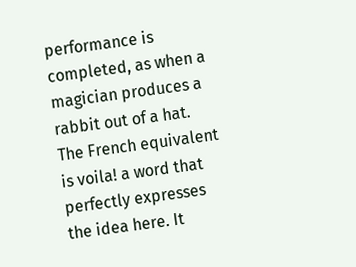performance is completed, as when a magician produces a rabbit out of a hat. The French equivalent is voila! a word that perfectly expresses the idea here. It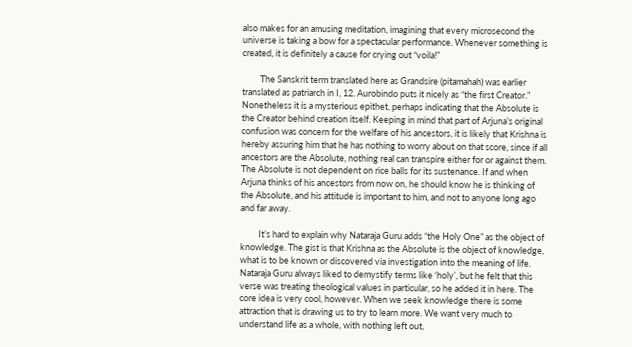also makes for an amusing meditation, imagining that every microsecond the universe is taking a bow for a spectacular performance. Whenever something is created, it is definitely a cause for crying out “voila!”

         The Sanskrit term translated here as Grandsire (pitamahah) was earlier translated as patriarch in I, 12. Aurobindo puts it nicely as “the first Creator.” Nonetheless it is a mysterious epithet, perhaps indicating that the Absolute is the Creator behind creation itself. Keeping in mind that part of Arjuna’s original confusion was concern for the welfare of his ancestors, it is likely that Krishna is hereby assuring him that he has nothing to worry about on that score, since if all ancestors are the Absolute, nothing real can transpire either for or against them. The Absolute is not dependent on rice balls for its sustenance. If and when Arjuna thinks of his ancestors from now on, he should know he is thinking of the Absolute, and his attitude is important to him, and not to anyone long ago and far away.

         It’s hard to explain why Nataraja Guru adds “the Holy One” as the object of knowledge. The gist is that Krishna as the Absolute is the object of knowledge, what is to be known or discovered via investigation into the meaning of life. Nataraja Guru always liked to demystify terms like ‘holy’, but he felt that this verse was treating theological values in particular, so he added it in here. The core idea is very cool, however. When we seek knowledge there is some attraction that is drawing us to try to learn more. We want very much to understand life as a whole, with nothing left out,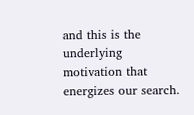and this is the underlying motivation that energizes our search.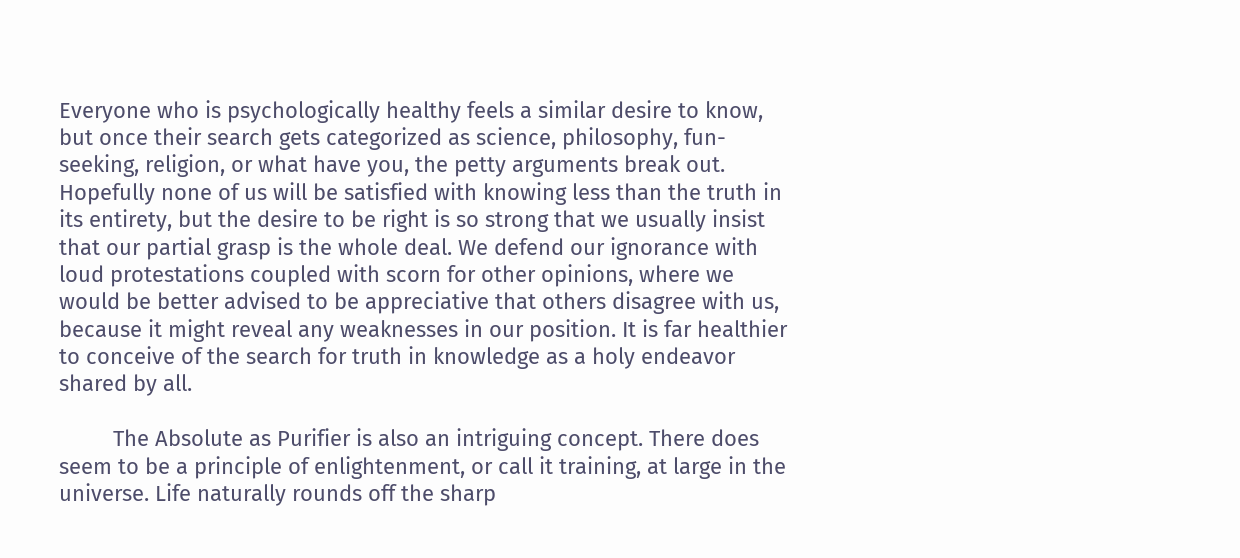Everyone who is psychologically healthy feels a similar desire to know, but once their search gets categorized as science, philosophy, fun-seeking, religion, or what have you, the petty arguments break out. Hopefully none of us will be satisfied with knowing less than the truth in its entirety, but the desire to be right is so strong that we usually insist that our partial grasp is the whole deal. We defend our ignorance with loud protestations coupled with scorn for other opinions, where we would be better advised to be appreciative that others disagree with us, because it might reveal any weaknesses in our position. It is far healthier to conceive of the search for truth in knowledge as a holy endeavor shared by all.

         The Absolute as Purifier is also an intriguing concept. There does seem to be a principle of enlightenment, or call it training, at large in the universe. Life naturally rounds off the sharp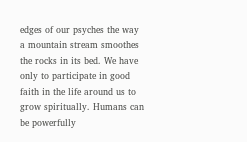edges of our psyches the way a mountain stream smoothes the rocks in its bed. We have only to participate in good faith in the life around us to grow spiritually. Humans can be powerfully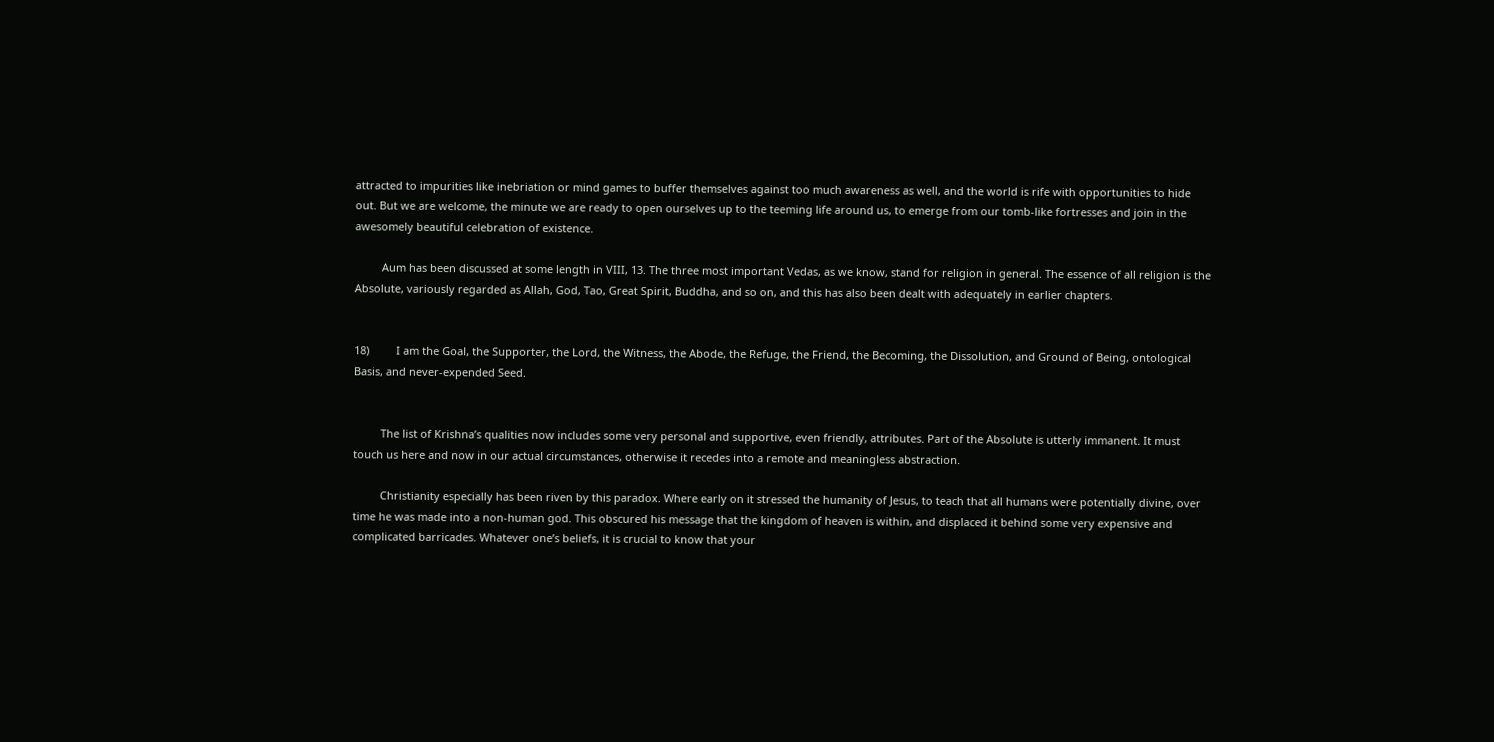attracted to impurities like inebriation or mind games to buffer themselves against too much awareness as well, and the world is rife with opportunities to hide out. But we are welcome, the minute we are ready to open ourselves up to the teeming life around us, to emerge from our tomb-like fortresses and join in the awesomely beautiful celebration of existence.

         Aum has been discussed at some length in VIII, 13. The three most important Vedas, as we know, stand for religion in general. The essence of all religion is the Absolute, variously regarded as Allah, God, Tao, Great Spirit, Buddha, and so on, and this has also been dealt with adequately in earlier chapters.


18)         I am the Goal, the Supporter, the Lord, the Witness, the Abode, the Refuge, the Friend, the Becoming, the Dissolution, and Ground of Being, ontological Basis, and never-expended Seed.


         The list of Krishna’s qualities now includes some very personal and supportive, even friendly, attributes. Part of the Absolute is utterly immanent. It must touch us here and now in our actual circumstances, otherwise it recedes into a remote and meaningless abstraction.

         Christianity especially has been riven by this paradox. Where early on it stressed the humanity of Jesus, to teach that all humans were potentially divine, over time he was made into a non-human god. This obscured his message that the kingdom of heaven is within, and displaced it behind some very expensive and complicated barricades. Whatever one’s beliefs, it is crucial to know that your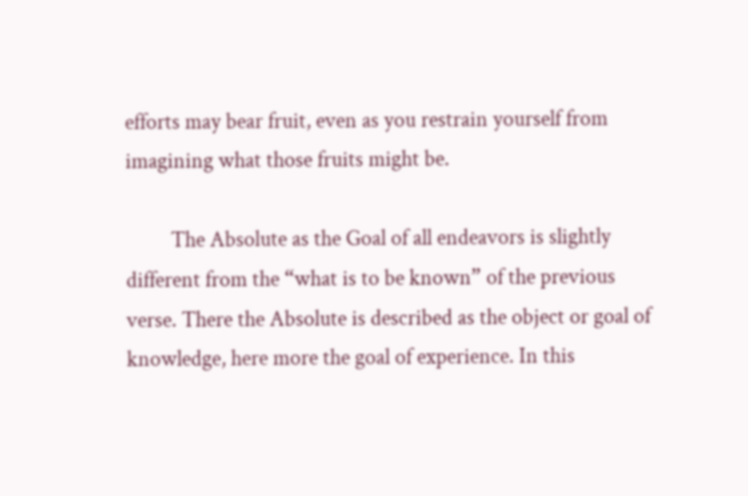efforts may bear fruit, even as you restrain yourself from imagining what those fruits might be.

         The Absolute as the Goal of all endeavors is slightly different from the “what is to be known” of the previous verse. There the Absolute is described as the object or goal of knowledge, here more the goal of experience. In this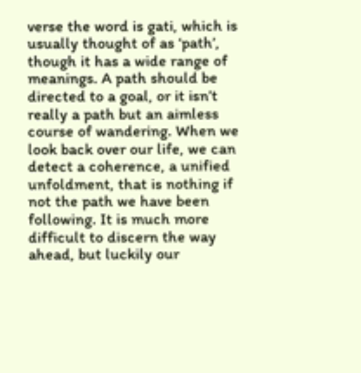verse the word is gati, which is usually thought of as ‘path’, though it has a wide range of meanings. A path should be directed to a goal, or it isn’t really a path but an aimless course of wandering. When we look back over our life, we can detect a coherence, a unified unfoldment, that is nothing if not the path we have been following. It is much more difficult to discern the way ahead, but luckily our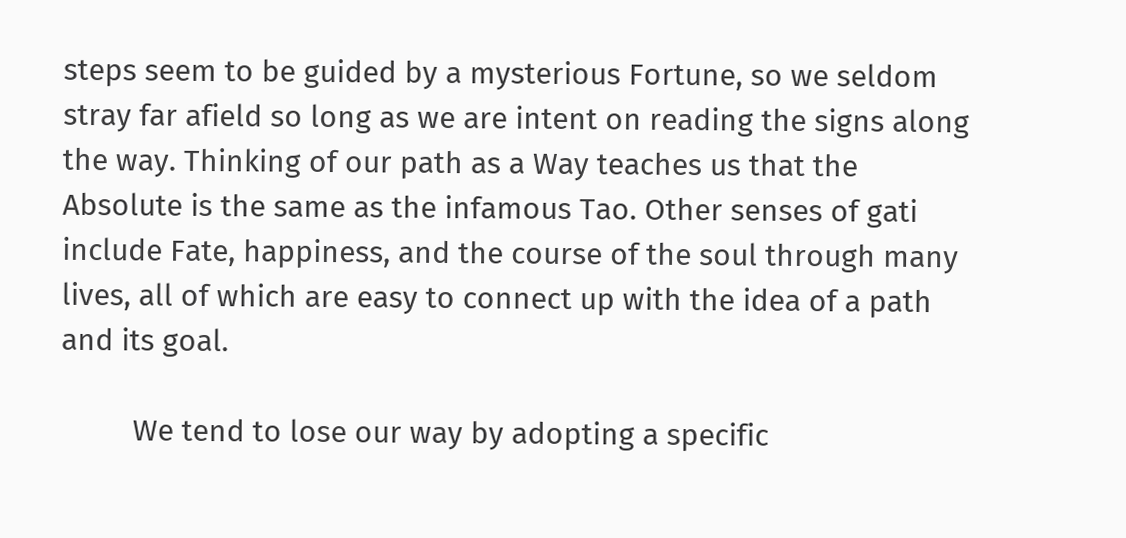steps seem to be guided by a mysterious Fortune, so we seldom stray far afield so long as we are intent on reading the signs along the way. Thinking of our path as a Way teaches us that the Absolute is the same as the infamous Tao. Other senses of gati include Fate, happiness, and the course of the soul through many lives, all of which are easy to connect up with the idea of a path and its goal.

         We tend to lose our way by adopting a specific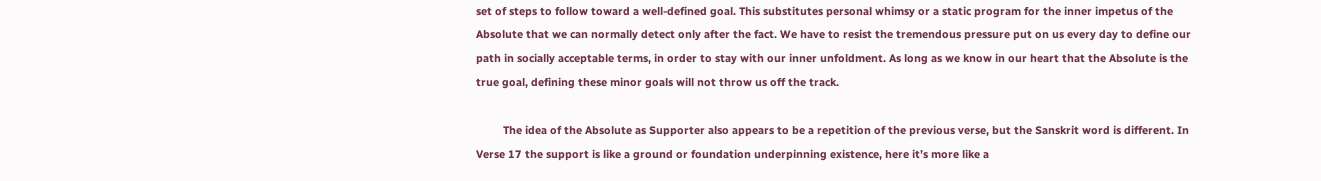set of steps to follow toward a well-defined goal. This substitutes personal whimsy or a static program for the inner impetus of the Absolute that we can normally detect only after the fact. We have to resist the tremendous pressure put on us every day to define our path in socially acceptable terms, in order to stay with our inner unfoldment. As long as we know in our heart that the Absolute is the true goal, defining these minor goals will not throw us off the track.

         The idea of the Absolute as Supporter also appears to be a repetition of the previous verse, but the Sanskrit word is different. In Verse 17 the support is like a ground or foundation underpinning existence, here it’s more like a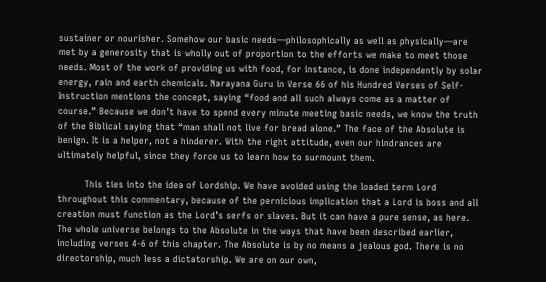sustainer or nourisher. Somehow our basic needs—philosophically as well as physically—are met by a generosity that is wholly out of proportion to the efforts we make to meet those needs. Most of the work of providing us with food, for instance, is done independently by solar energy, rain and earth chemicals. Narayana Guru in Verse 66 of his Hundred Verses of Self-Instruction mentions the concept, saying “food and all such always come as a matter of course.” Because we don’t have to spend every minute meeting basic needs, we know the truth of the Biblical saying that “man shall not live for bread alone.” The face of the Absolute is benign. It is a helper, not a hinderer. With the right attitude, even our hindrances are ultimately helpful, since they force us to learn how to surmount them.

         This ties into the idea of Lordship. We have avoided using the loaded term Lord throughout this commentary, because of the pernicious implication that a Lord is boss and all creation must function as the Lord’s serfs or slaves. But it can have a pure sense, as here. The whole universe belongs to the Absolute in the ways that have been described earlier, including verses 4-6 of this chapter. The Absolute is by no means a jealous god. There is no directorship, much less a dictatorship. We are on our own,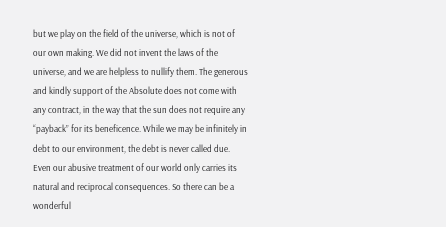but we play on the field of the universe, which is not of our own making. We did not invent the laws of the universe, and we are helpless to nullify them. The generous and kindly support of the Absolute does not come with any contract, in the way that the sun does not require any “payback” for its beneficence. While we may be infinitely in debt to our environment, the debt is never called due. Even our abusive treatment of our world only carries its natural and reciprocal consequences. So there can be a wonderful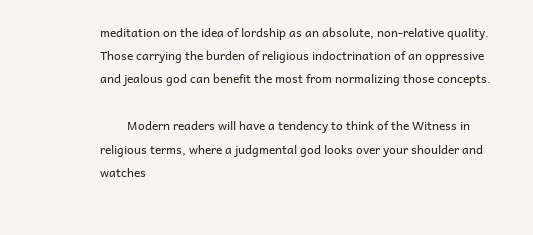meditation on the idea of lordship as an absolute, non-relative quality. Those carrying the burden of religious indoctrination of an oppressive and jealous god can benefit the most from normalizing those concepts.

         Modern readers will have a tendency to think of the Witness in religious terms, where a judgmental god looks over your shoulder and watches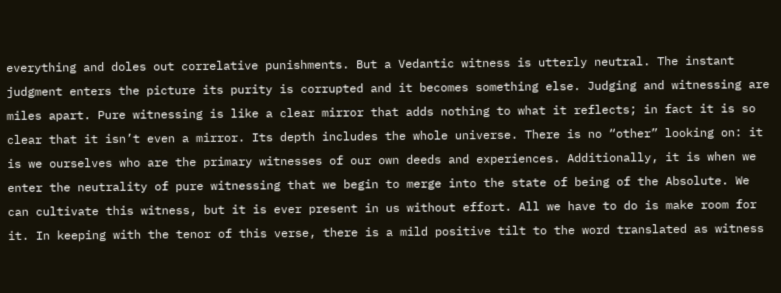everything and doles out correlative punishments. But a Vedantic witness is utterly neutral. The instant judgment enters the picture its purity is corrupted and it becomes something else. Judging and witnessing are miles apart. Pure witnessing is like a clear mirror that adds nothing to what it reflects; in fact it is so clear that it isn’t even a mirror. Its depth includes the whole universe. There is no “other” looking on: it is we ourselves who are the primary witnesses of our own deeds and experiences. Additionally, it is when we enter the neutrality of pure witnessing that we begin to merge into the state of being of the Absolute. We can cultivate this witness, but it is ever present in us without effort. All we have to do is make room for it. In keeping with the tenor of this verse, there is a mild positive tilt to the word translated as witness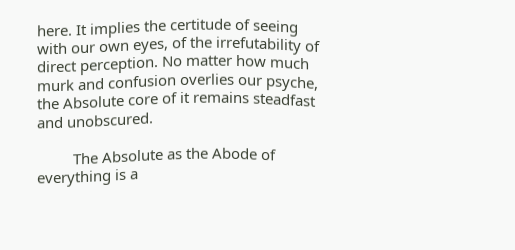here. It implies the certitude of seeing with our own eyes, of the irrefutability of direct perception. No matter how much murk and confusion overlies our psyche, the Absolute core of it remains steadfast and unobscured.

         The Absolute as the Abode of everything is a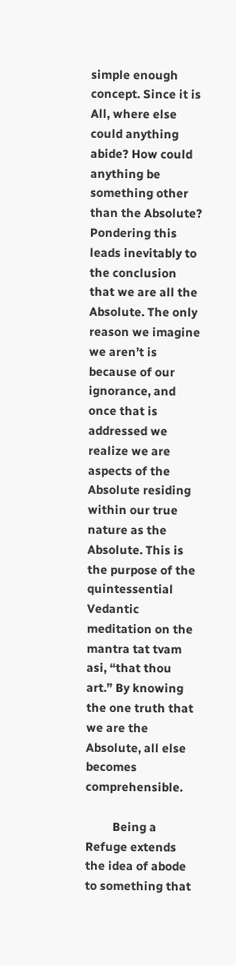simple enough concept. Since it is All, where else could anything abide? How could anything be something other than the Absolute? Pondering this leads inevitably to the conclusion that we are all the Absolute. The only reason we imagine we aren’t is because of our ignorance, and once that is addressed we realize we are aspects of the Absolute residing within our true nature as the Absolute. This is the purpose of the quintessential Vedantic meditation on the mantra tat tvam asi, “that thou art.” By knowing the one truth that we are the Absolute, all else becomes comprehensible.

         Being a Refuge extends the idea of abode to something that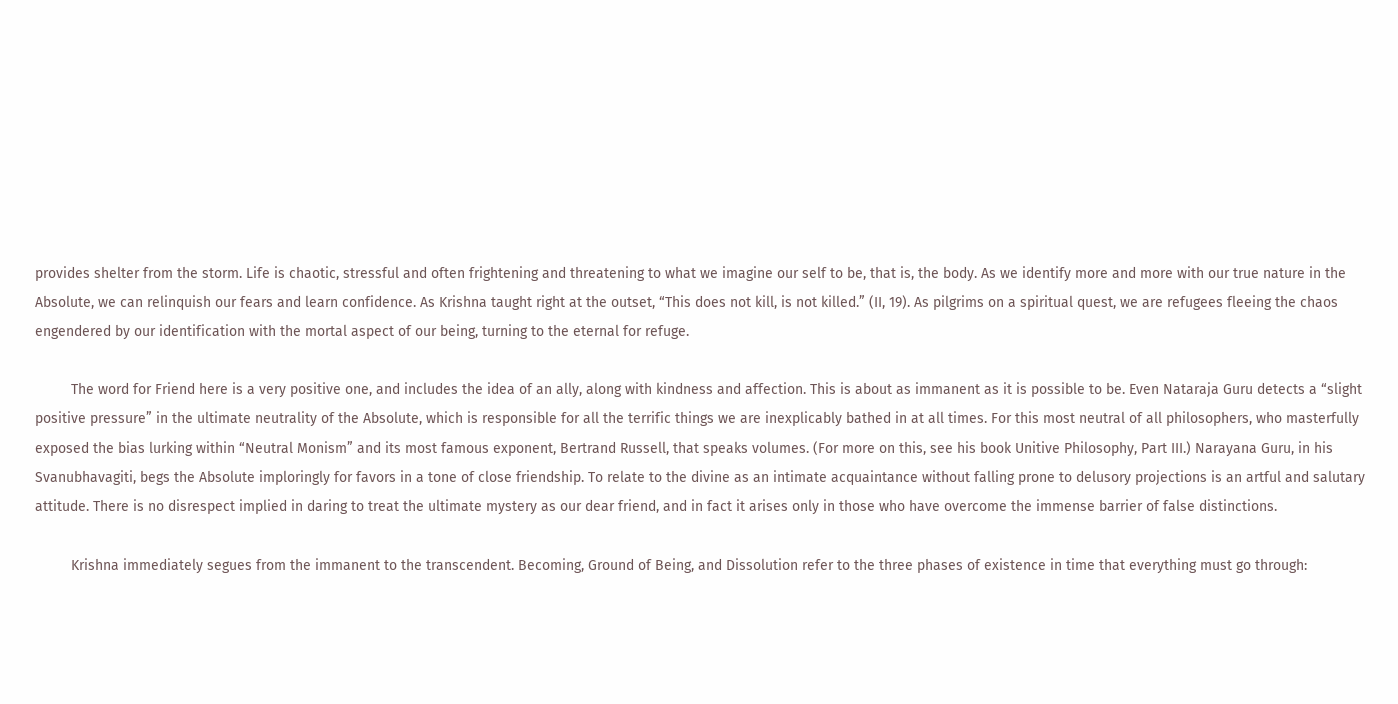provides shelter from the storm. Life is chaotic, stressful and often frightening and threatening to what we imagine our self to be, that is, the body. As we identify more and more with our true nature in the Absolute, we can relinquish our fears and learn confidence. As Krishna taught right at the outset, “This does not kill, is not killed.” (II, 19). As pilgrims on a spiritual quest, we are refugees fleeing the chaos engendered by our identification with the mortal aspect of our being, turning to the eternal for refuge.

         The word for Friend here is a very positive one, and includes the idea of an ally, along with kindness and affection. This is about as immanent as it is possible to be. Even Nataraja Guru detects a “slight positive pressure” in the ultimate neutrality of the Absolute, which is responsible for all the terrific things we are inexplicably bathed in at all times. For this most neutral of all philosophers, who masterfully exposed the bias lurking within “Neutral Monism” and its most famous exponent, Bertrand Russell, that speaks volumes. (For more on this, see his book Unitive Philosophy, Part III.) Narayana Guru, in his Svanubhavagiti, begs the Absolute imploringly for favors in a tone of close friendship. To relate to the divine as an intimate acquaintance without falling prone to delusory projections is an artful and salutary attitude. There is no disrespect implied in daring to treat the ultimate mystery as our dear friend, and in fact it arises only in those who have overcome the immense barrier of false distinctions.

         Krishna immediately segues from the immanent to the transcendent. Becoming, Ground of Being, and Dissolution refer to the three phases of existence in time that everything must go through: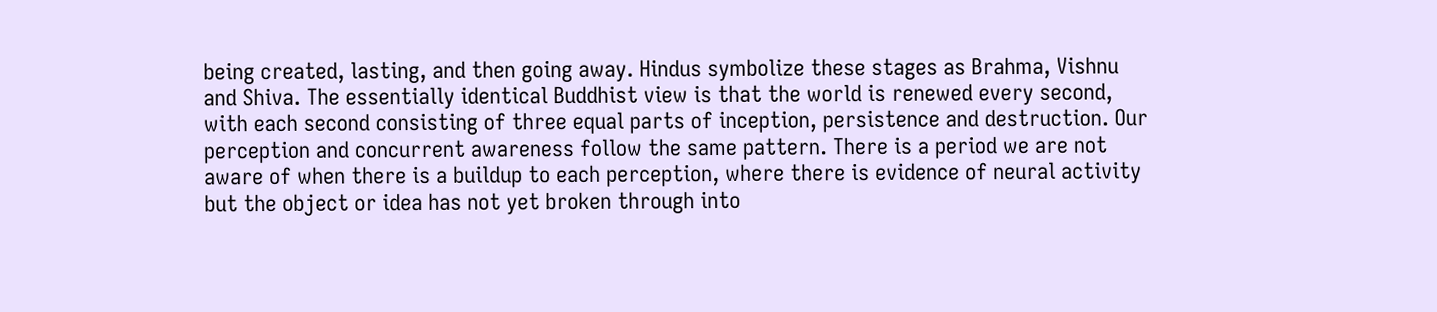being created, lasting, and then going away. Hindus symbolize these stages as Brahma, Vishnu and Shiva. The essentially identical Buddhist view is that the world is renewed every second, with each second consisting of three equal parts of inception, persistence and destruction. Our perception and concurrent awareness follow the same pattern. There is a period we are not aware of when there is a buildup to each perception, where there is evidence of neural activity but the object or idea has not yet broken through into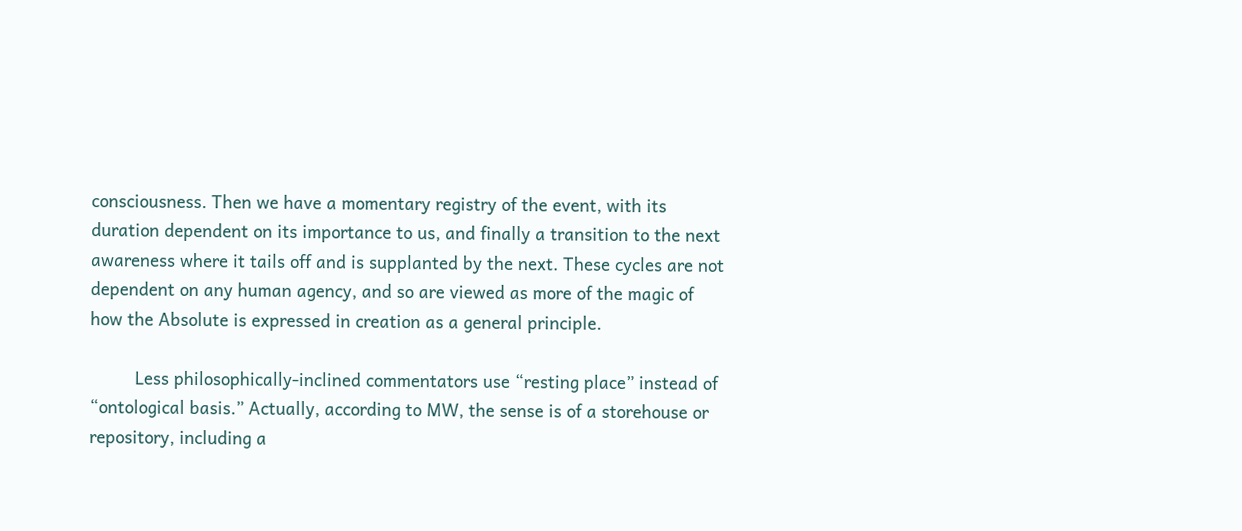consciousness. Then we have a momentary registry of the event, with its duration dependent on its importance to us, and finally a transition to the next awareness where it tails off and is supplanted by the next. These cycles are not dependent on any human agency, and so are viewed as more of the magic of how the Absolute is expressed in creation as a general principle.

         Less philosophically-inclined commentators use “resting place” instead of “ontological basis.” Actually, according to MW, the sense is of a storehouse or repository, including a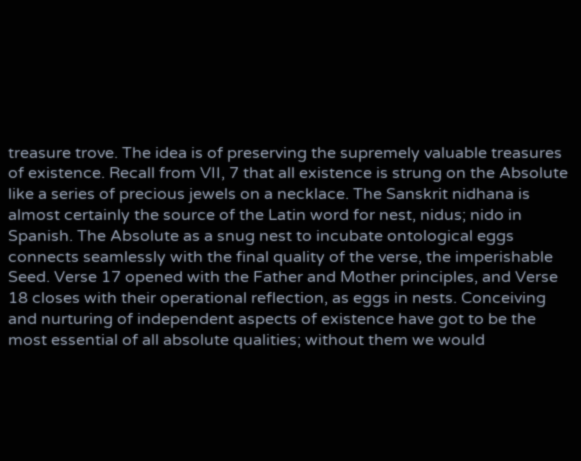treasure trove. The idea is of preserving the supremely valuable treasures of existence. Recall from VII, 7 that all existence is strung on the Absolute like a series of precious jewels on a necklace. The Sanskrit nidhana is almost certainly the source of the Latin word for nest, nidus; nido in Spanish. The Absolute as a snug nest to incubate ontological eggs connects seamlessly with the final quality of the verse, the imperishable Seed. Verse 17 opened with the Father and Mother principles, and Verse 18 closes with their operational reflection, as eggs in nests. Conceiving and nurturing of independent aspects of existence have got to be the most essential of all absolute qualities; without them we would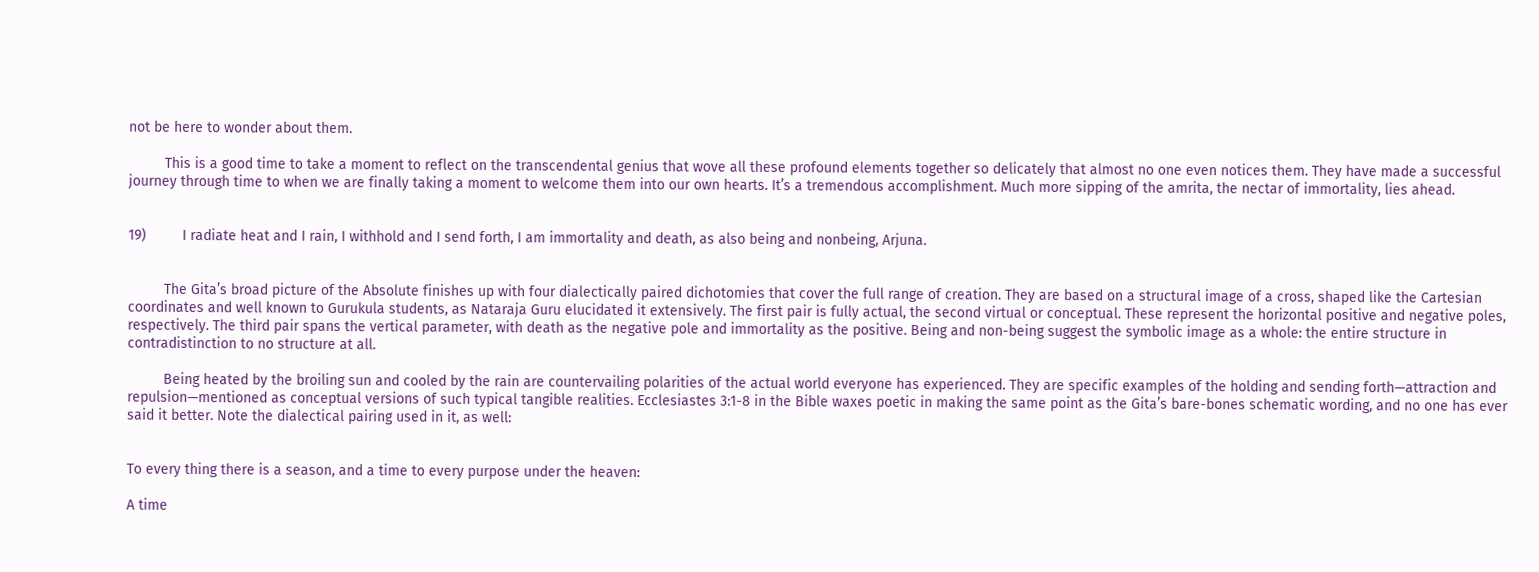not be here to wonder about them.

         This is a good time to take a moment to reflect on the transcendental genius that wove all these profound elements together so delicately that almost no one even notices them. They have made a successful journey through time to when we are finally taking a moment to welcome them into our own hearts. It’s a tremendous accomplishment. Much more sipping of the amrita, the nectar of immortality, lies ahead.


19)         I radiate heat and I rain, I withhold and I send forth, I am immortality and death, as also being and nonbeing, Arjuna.


         The Gita’s broad picture of the Absolute finishes up with four dialectically paired dichotomies that cover the full range of creation. They are based on a structural image of a cross, shaped like the Cartesian coordinates and well known to Gurukula students, as Nataraja Guru elucidated it extensively. The first pair is fully actual, the second virtual or conceptual. These represent the horizontal positive and negative poles, respectively. The third pair spans the vertical parameter, with death as the negative pole and immortality as the positive. Being and non-being suggest the symbolic image as a whole: the entire structure in contradistinction to no structure at all.

         Being heated by the broiling sun and cooled by the rain are countervailing polarities of the actual world everyone has experienced. They are specific examples of the holding and sending forth—attraction and repulsion—mentioned as conceptual versions of such typical tangible realities. Ecclesiastes 3:1-8 in the Bible waxes poetic in making the same point as the Gita’s bare-bones schematic wording, and no one has ever said it better. Note the dialectical pairing used in it, as well:


To every thing there is a season, and a time to every purpose under the heaven:

A time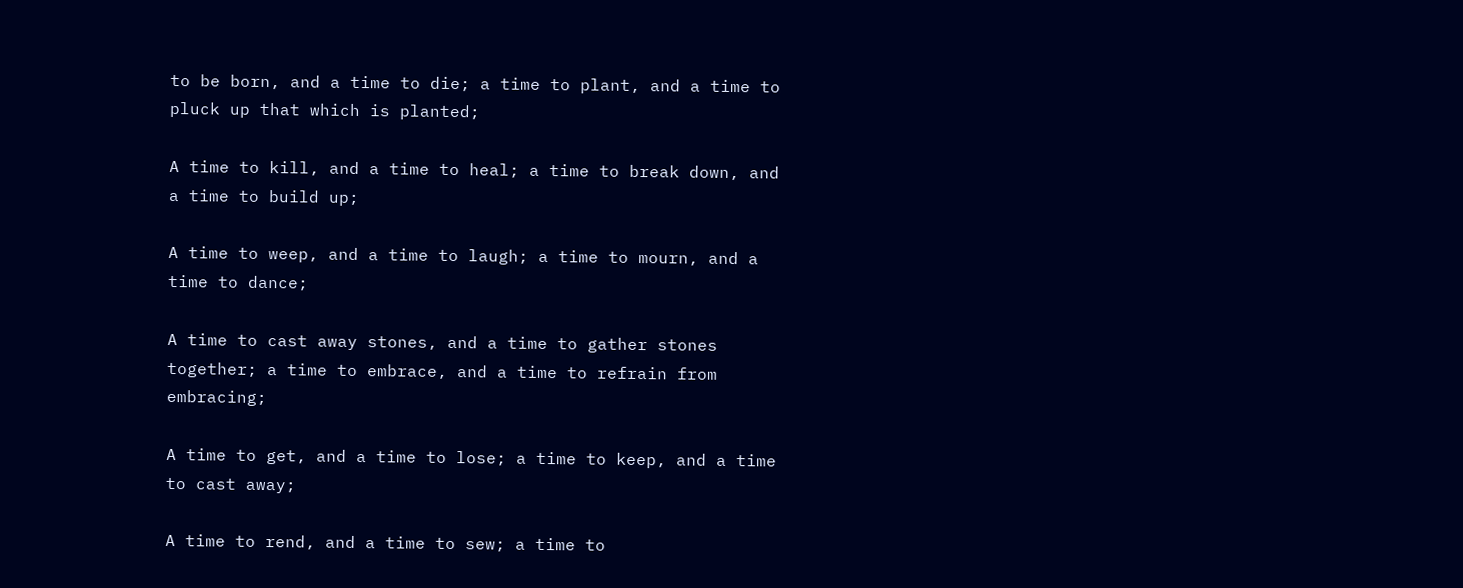to be born, and a time to die; a time to plant, and a time to pluck up that which is planted;

A time to kill, and a time to heal; a time to break down, and a time to build up;

A time to weep, and a time to laugh; a time to mourn, and a time to dance;

A time to cast away stones, and a time to gather stones together; a time to embrace, and a time to refrain from embracing;

A time to get, and a time to lose; a time to keep, and a time to cast away;

A time to rend, and a time to sew; a time to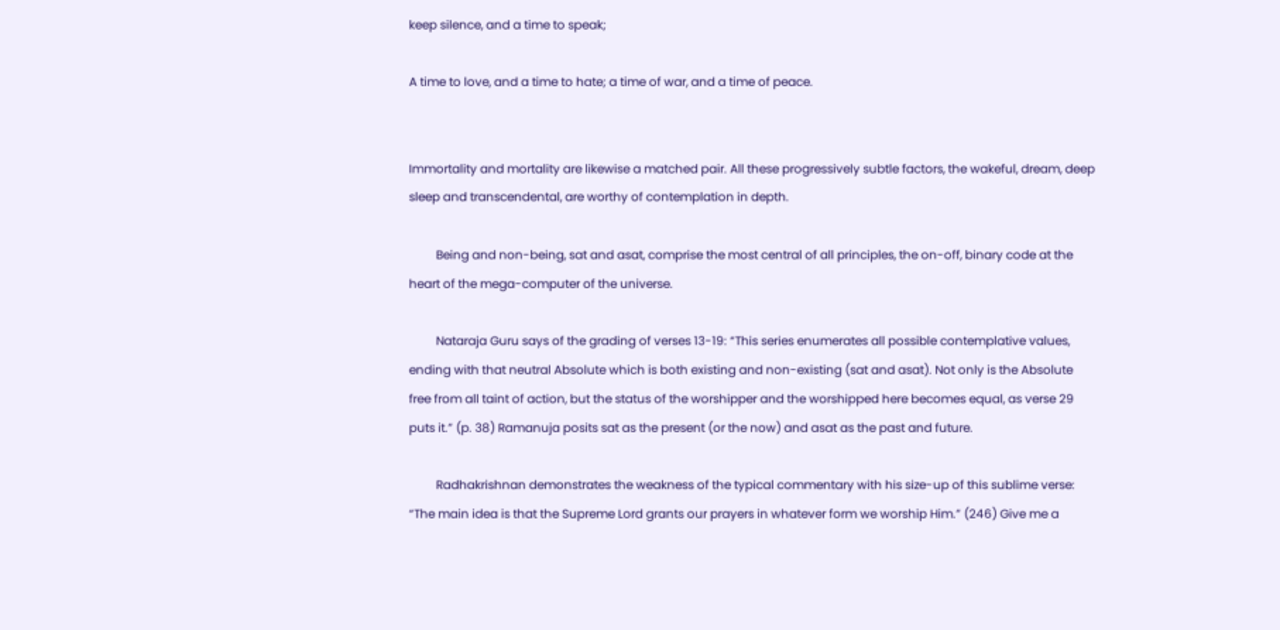keep silence, and a time to speak;

A time to love, and a time to hate; a time of war, and a time of peace.


Immortality and mortality are likewise a matched pair. All these progressively subtle factors, the wakeful, dream, deep sleep and transcendental, are worthy of contemplation in depth.

         Being and non-being, sat and asat, comprise the most central of all principles, the on-off, binary code at the heart of the mega-computer of the universe.

         Nataraja Guru says of the grading of verses 13-19: “This series enumerates all possible contemplative values, ending with that neutral Absolute which is both existing and non-existing (sat and asat). Not only is the Absolute free from all taint of action, but the status of the worshipper and the worshipped here becomes equal, as verse 29 puts it.” (p. 38) Ramanuja posits sat as the present (or the now) and asat as the past and future.

         Radhakrishnan demonstrates the weakness of the typical commentary with his size-up of this sublime verse: “The main idea is that the Supreme Lord grants our prayers in whatever form we worship Him.” (246) Give me a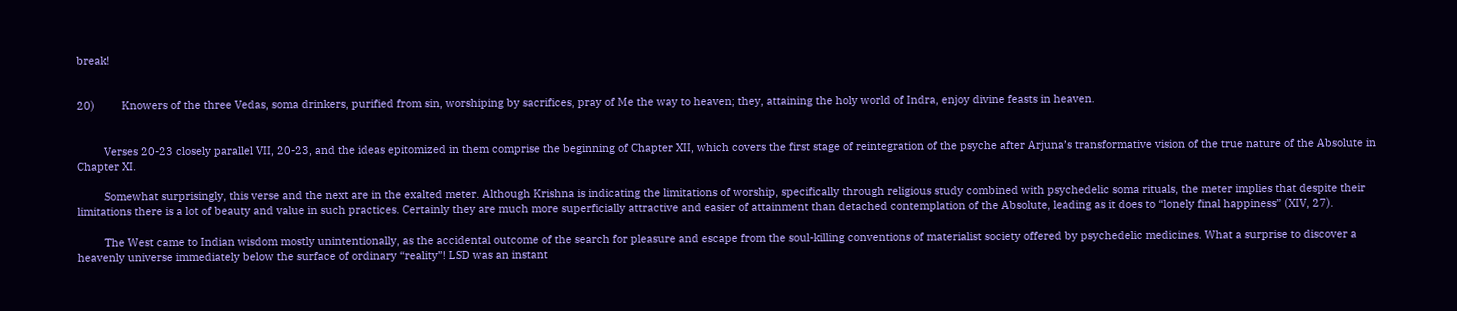break!


20)         Knowers of the three Vedas, soma drinkers, purified from sin, worshiping by sacrifices, pray of Me the way to heaven; they, attaining the holy world of Indra, enjoy divine feasts in heaven.


         Verses 20-23 closely parallel VII, 20-23, and the ideas epitomized in them comprise the beginning of Chapter XII, which covers the first stage of reintegration of the psyche after Arjuna’s transformative vision of the true nature of the Absolute in Chapter XI.

         Somewhat surprisingly, this verse and the next are in the exalted meter. Although Krishna is indicating the limitations of worship, specifically through religious study combined with psychedelic soma rituals, the meter implies that despite their limitations there is a lot of beauty and value in such practices. Certainly they are much more superficially attractive and easier of attainment than detached contemplation of the Absolute, leading as it does to “lonely final happiness” (XIV, 27).

         The West came to Indian wisdom mostly unintentionally, as the accidental outcome of the search for pleasure and escape from the soul-killing conventions of materialist society offered by psychedelic medicines. What a surprise to discover a heavenly universe immediately below the surface of ordinary “reality”! LSD was an instant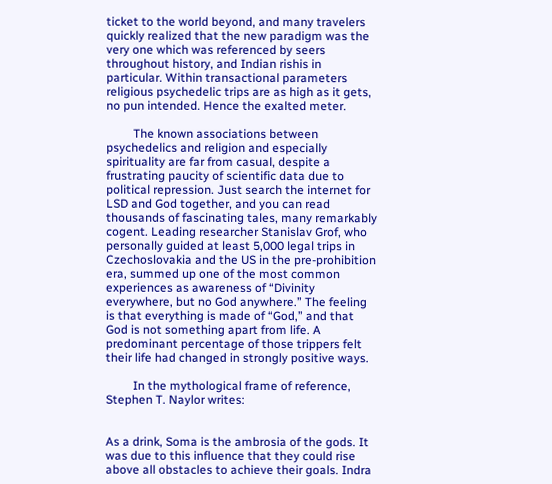ticket to the world beyond, and many travelers quickly realized that the new paradigm was the very one which was referenced by seers throughout history, and Indian rishis in particular. Within transactional parameters religious psychedelic trips are as high as it gets, no pun intended. Hence the exalted meter.

         The known associations between psychedelics and religion and especially spirituality are far from casual, despite a frustrating paucity of scientific data due to political repression. Just search the internet for LSD and God together, and you can read thousands of fascinating tales, many remarkably cogent. Leading researcher Stanislav Grof, who personally guided at least 5,000 legal trips in Czechoslovakia and the US in the pre-prohibition era, summed up one of the most common experiences as awareness of “Divinity everywhere, but no God anywhere.” The feeling is that everything is made of “God,” and that God is not something apart from life. A predominant percentage of those trippers felt their life had changed in strongly positive ways.

         In the mythological frame of reference, Stephen T. Naylor writes:


As a drink, Soma is the ambrosia of the gods. It was due to this influence that they could rise above all obstacles to achieve their goals. Indra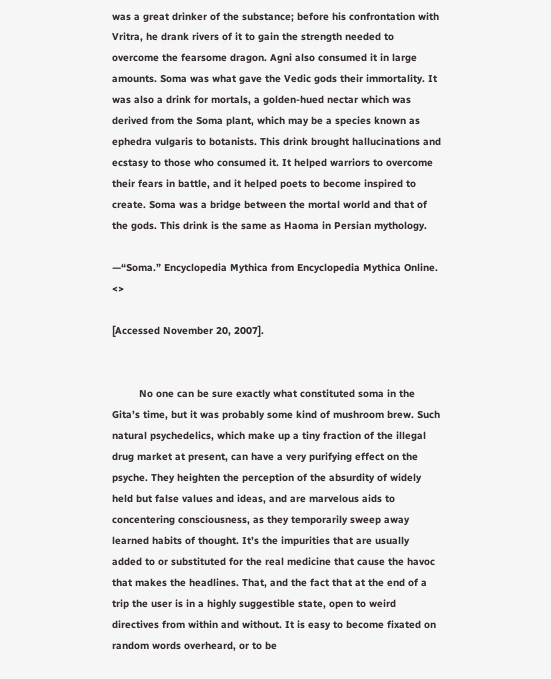was a great drinker of the substance; before his confrontation with Vritra, he drank rivers of it to gain the strength needed to overcome the fearsome dragon. Agni also consumed it in large amounts. Soma was what gave the Vedic gods their immortality. It was also a drink for mortals, a golden-hued nectar which was derived from the Soma plant, which may be a species known as ephedra vulgaris to botanists. This drink brought hallucinations and ecstasy to those who consumed it. It helped warriors to overcome their fears in battle, and it helped poets to become inspired to create. Soma was a bridge between the mortal world and that of the gods. This drink is the same as Haoma in Persian mythology.

—“Soma.” Encyclopedia Mythica from Encyclopedia Mythica Online. <>

[Accessed November 20, 2007].


         No one can be sure exactly what constituted soma in the Gita’s time, but it was probably some kind of mushroom brew. Such natural psychedelics, which make up a tiny fraction of the illegal drug market at present, can have a very purifying effect on the psyche. They heighten the perception of the absurdity of widely held but false values and ideas, and are marvelous aids to concentering consciousness, as they temporarily sweep away learned habits of thought. It’s the impurities that are usually added to or substituted for the real medicine that cause the havoc that makes the headlines. That, and the fact that at the end of a trip the user is in a highly suggestible state, open to weird directives from within and without. It is easy to become fixated on random words overheard, or to be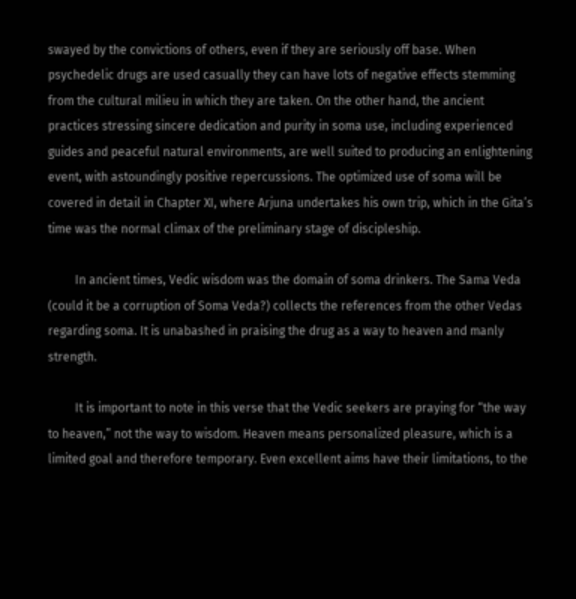swayed by the convictions of others, even if they are seriously off base. When psychedelic drugs are used casually they can have lots of negative effects stemming from the cultural milieu in which they are taken. On the other hand, the ancient practices stressing sincere dedication and purity in soma use, including experienced guides and peaceful natural environments, are well suited to producing an enlightening event, with astoundingly positive repercussions. The optimized use of soma will be covered in detail in Chapter XI, where Arjuna undertakes his own trip, which in the Gita’s time was the normal climax of the preliminary stage of discipleship.

         In ancient times, Vedic wisdom was the domain of soma drinkers. The Sama Veda (could it be a corruption of Soma Veda?) collects the references from the other Vedas regarding soma. It is unabashed in praising the drug as a way to heaven and manly strength.

         It is important to note in this verse that the Vedic seekers are praying for “the way to heaven,” not the way to wisdom. Heaven means personalized pleasure, which is a limited goal and therefore temporary. Even excellent aims have their limitations, to the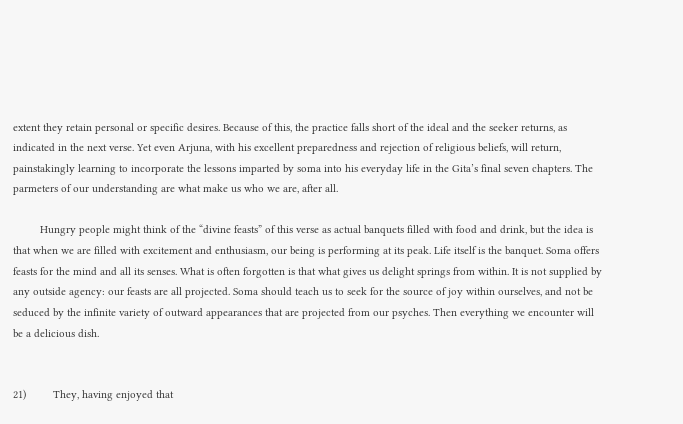extent they retain personal or specific desires. Because of this, the practice falls short of the ideal and the seeker returns, as indicated in the next verse. Yet even Arjuna, with his excellent preparedness and rejection of religious beliefs, will return, painstakingly learning to incorporate the lessons imparted by soma into his everyday life in the Gita’s final seven chapters. The parmeters of our understanding are what make us who we are, after all.

         Hungry people might think of the “divine feasts” of this verse as actual banquets filled with food and drink, but the idea is that when we are filled with excitement and enthusiasm, our being is performing at its peak. Life itself is the banquet. Soma offers feasts for the mind and all its senses. What is often forgotten is that what gives us delight springs from within. It is not supplied by any outside agency: our feasts are all projected. Soma should teach us to seek for the source of joy within ourselves, and not be seduced by the infinite variety of outward appearances that are projected from our psyches. Then everything we encounter will be a delicious dish.


21)         They, having enjoyed that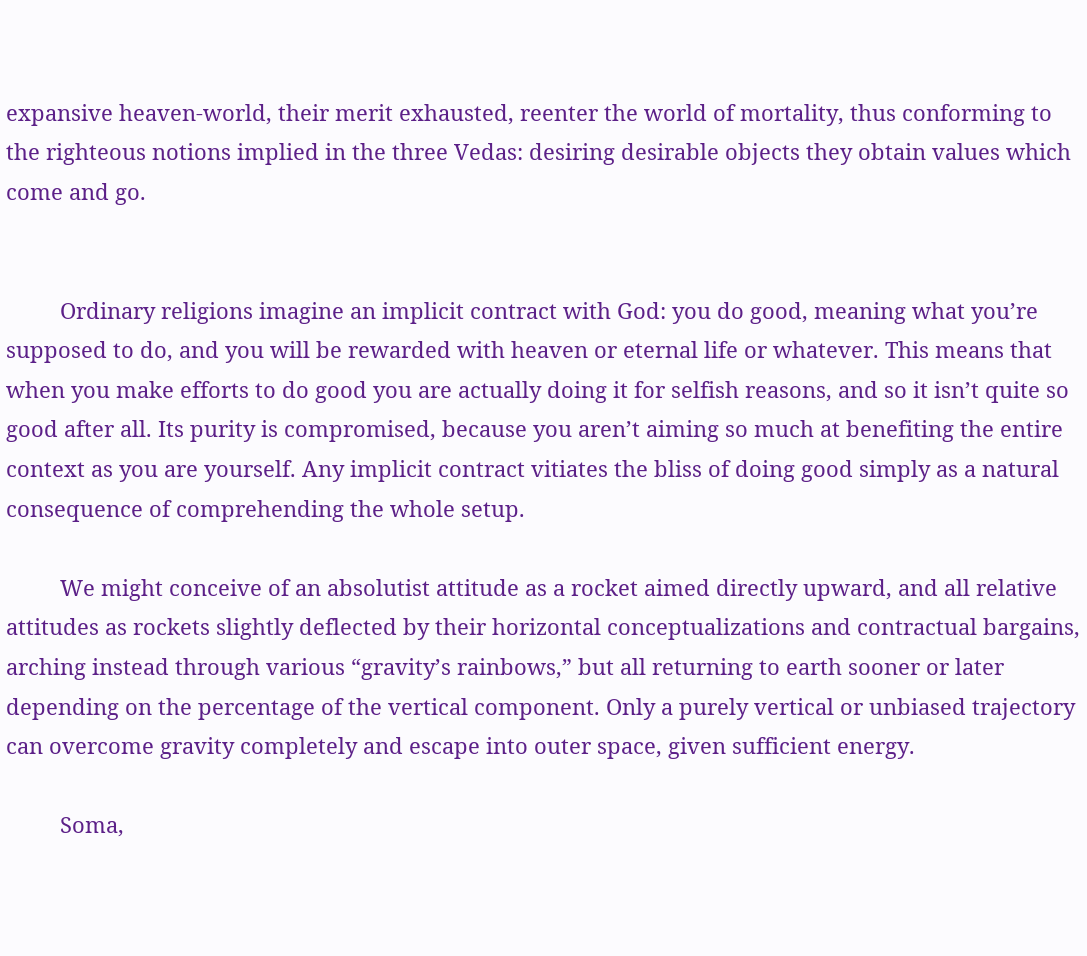expansive heaven-world, their merit exhausted, reenter the world of mortality, thus conforming to the righteous notions implied in the three Vedas: desiring desirable objects they obtain values which come and go.


         Ordinary religions imagine an implicit contract with God: you do good, meaning what you’re supposed to do, and you will be rewarded with heaven or eternal life or whatever. This means that when you make efforts to do good you are actually doing it for selfish reasons, and so it isn’t quite so good after all. Its purity is compromised, because you aren’t aiming so much at benefiting the entire context as you are yourself. Any implicit contract vitiates the bliss of doing good simply as a natural consequence of comprehending the whole setup.

         We might conceive of an absolutist attitude as a rocket aimed directly upward, and all relative attitudes as rockets slightly deflected by their horizontal conceptualizations and contractual bargains, arching instead through various “gravity’s rainbows,” but all returning to earth sooner or later depending on the percentage of the vertical component. Only a purely vertical or unbiased trajectory can overcome gravity completely and escape into outer space, given sufficient energy.

         Soma,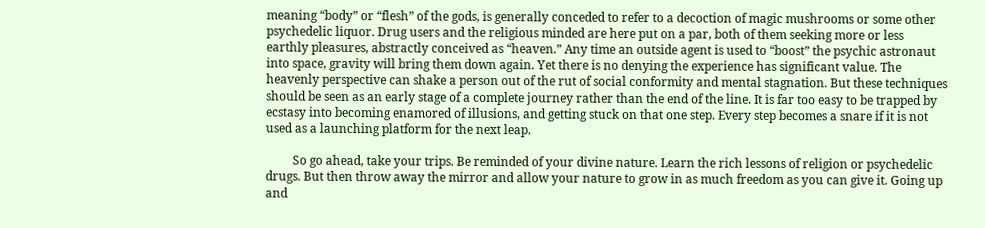meaning “body” or “flesh” of the gods, is generally conceded to refer to a decoction of magic mushrooms or some other psychedelic liquor. Drug users and the religious minded are here put on a par, both of them seeking more or less earthly pleasures, abstractly conceived as “heaven.” Any time an outside agent is used to “boost” the psychic astronaut into space, gravity will bring them down again. Yet there is no denying the experience has significant value. The heavenly perspective can shake a person out of the rut of social conformity and mental stagnation. But these techniques should be seen as an early stage of a complete journey rather than the end of the line. It is far too easy to be trapped by ecstasy into becoming enamored of illusions, and getting stuck on that one step. Every step becomes a snare if it is not used as a launching platform for the next leap.

         So go ahead, take your trips. Be reminded of your divine nature. Learn the rich lessons of religion or psychedelic drugs. But then throw away the mirror and allow your nature to grow in as much freedom as you can give it. Going up and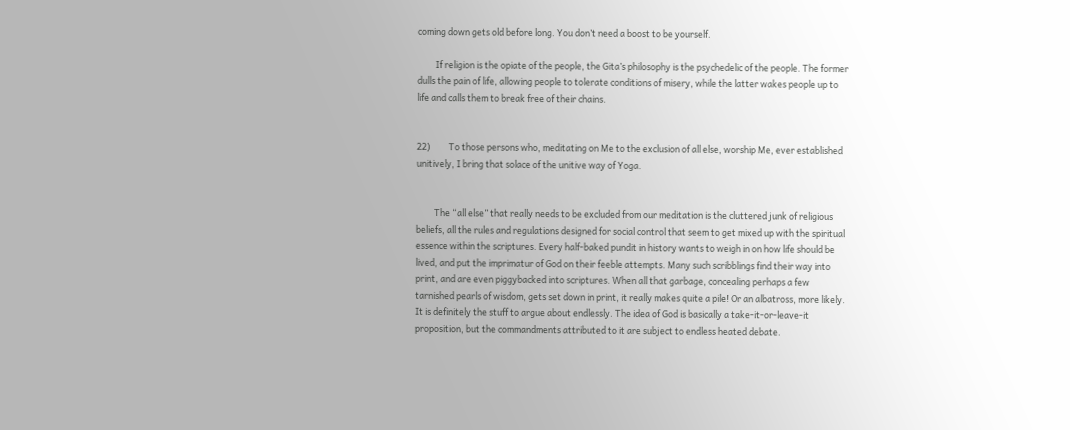coming down gets old before long. You don’t need a boost to be yourself.

         If religion is the opiate of the people, the Gita’s philosophy is the psychedelic of the people. The former dulls the pain of life, allowing people to tolerate conditions of misery, while the latter wakes people up to life and calls them to break free of their chains.


22)         To those persons who, meditating on Me to the exclusion of all else, worship Me, ever established unitively, I bring that solace of the unitive way of Yoga.


         The “all else” that really needs to be excluded from our meditation is the cluttered junk of religious beliefs, all the rules and regulations designed for social control that seem to get mixed up with the spiritual essence within the scriptures. Every half-baked pundit in history wants to weigh in on how life should be lived, and put the imprimatur of God on their feeble attempts. Many such scribblings find their way into print, and are even piggybacked into scriptures. When all that garbage, concealing perhaps a few tarnished pearls of wisdom, gets set down in print, it really makes quite a pile! Or an albatross, more likely. It is definitely the stuff to argue about endlessly. The idea of God is basically a take-it-or-leave-it proposition, but the commandments attributed to it are subject to endless heated debate.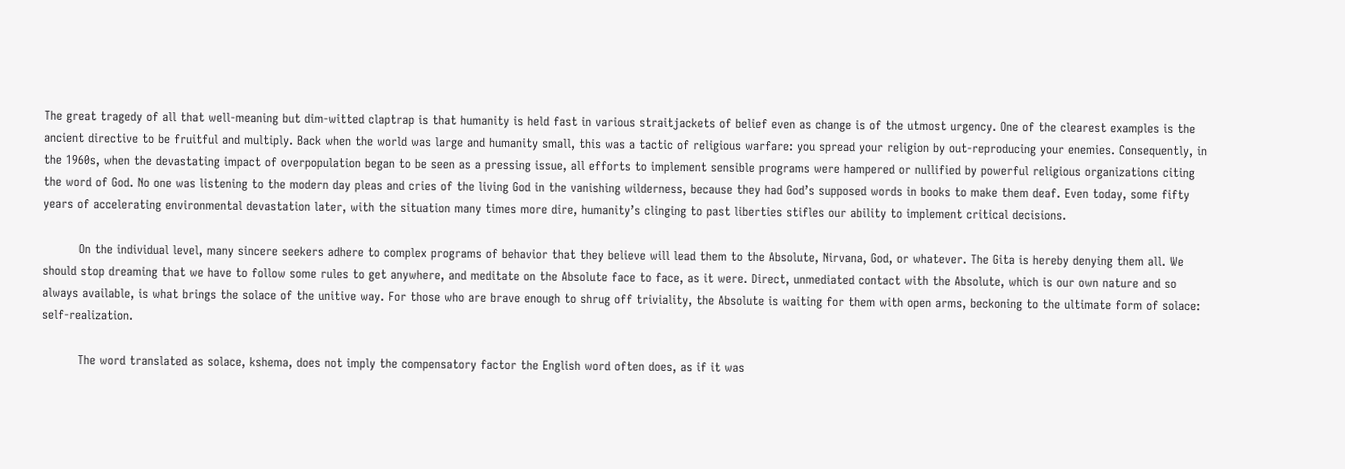The great tragedy of all that well-meaning but dim-witted claptrap is that humanity is held fast in various straitjackets of belief even as change is of the utmost urgency. One of the clearest examples is the ancient directive to be fruitful and multiply. Back when the world was large and humanity small, this was a tactic of religious warfare: you spread your religion by out-reproducing your enemies. Consequently, in the 1960s, when the devastating impact of overpopulation began to be seen as a pressing issue, all efforts to implement sensible programs were hampered or nullified by powerful religious organizations citing the word of God. No one was listening to the modern day pleas and cries of the living God in the vanishing wilderness, because they had God’s supposed words in books to make them deaf. Even today, some fifty years of accelerating environmental devastation later, with the situation many times more dire, humanity’s clinging to past liberties stifles our ability to implement critical decisions.

         On the individual level, many sincere seekers adhere to complex programs of behavior that they believe will lead them to the Absolute, Nirvana, God, or whatever. The Gita is hereby denying them all. We should stop dreaming that we have to follow some rules to get anywhere, and meditate on the Absolute face to face, as it were. Direct, unmediated contact with the Absolute, which is our own nature and so always available, is what brings the solace of the unitive way. For those who are brave enough to shrug off triviality, the Absolute is waiting for them with open arms, beckoning to the ultimate form of solace: self-realization.

         The word translated as solace, kshema, does not imply the compensatory factor the English word often does, as if it was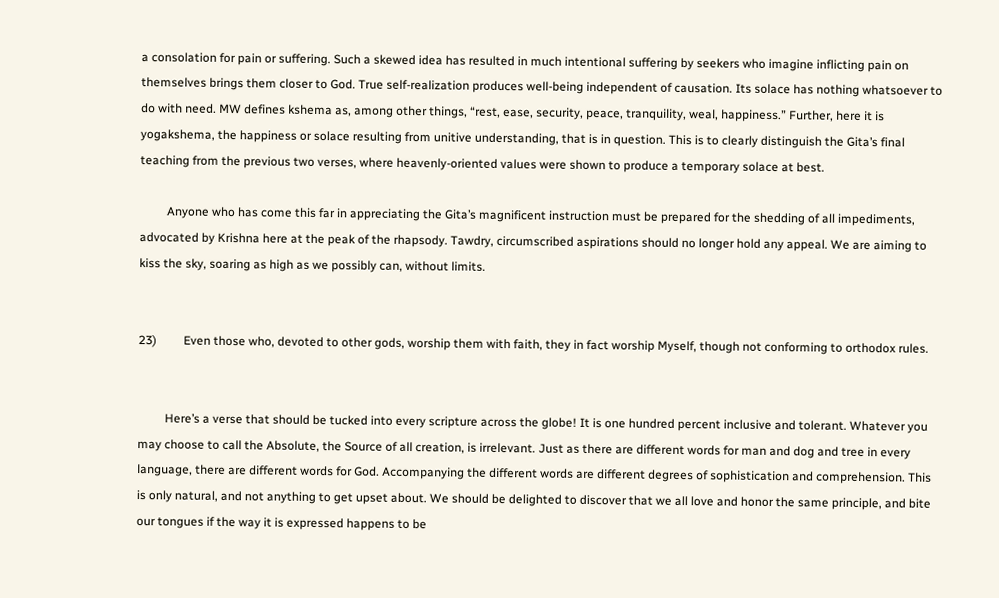a consolation for pain or suffering. Such a skewed idea has resulted in much intentional suffering by seekers who imagine inflicting pain on themselves brings them closer to God. True self-realization produces well-being independent of causation. Its solace has nothing whatsoever to do with need. MW defines kshema as, among other things, “rest, ease, security, peace, tranquility, weal, happiness.” Further, here it is yogakshema, the happiness or solace resulting from unitive understanding, that is in question. This is to clearly distinguish the Gita’s final teaching from the previous two verses, where heavenly-oriented values were shown to produce a temporary solace at best.

         Anyone who has come this far in appreciating the Gita’s magnificent instruction must be prepared for the shedding of all impediments, advocated by Krishna here at the peak of the rhapsody. Tawdry, circumscribed aspirations should no longer hold any appeal. We are aiming to kiss the sky, soaring as high as we possibly can, without limits.


23)         Even those who, devoted to other gods, worship them with faith, they in fact worship Myself, though not conforming to orthodox rules.


         Here’s a verse that should be tucked into every scripture across the globe! It is one hundred percent inclusive and tolerant. Whatever you may choose to call the Absolute, the Source of all creation, is irrelevant. Just as there are different words for man and dog and tree in every language, there are different words for God. Accompanying the different words are different degrees of sophistication and comprehension. This is only natural, and not anything to get upset about. We should be delighted to discover that we all love and honor the same principle, and bite our tongues if the way it is expressed happens to be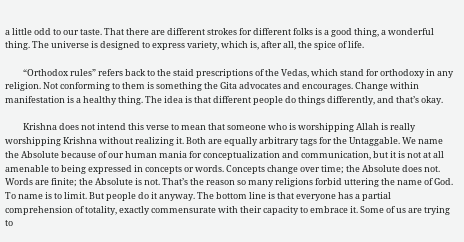a little odd to our taste. That there are different strokes for different folks is a good thing, a wonderful thing. The universe is designed to express variety, which is, after all, the spice of life.

         “Orthodox rules” refers back to the staid prescriptions of the Vedas, which stand for orthodoxy in any religion. Not conforming to them is something the Gita advocates and encourages. Change within manifestation is a healthy thing. The idea is that different people do things differently, and that’s okay.

         Krishna does not intend this verse to mean that someone who is worshipping Allah is really worshipping Krishna without realizing it. Both are equally arbitrary tags for the Untaggable. We name the Absolute because of our human mania for conceptualization and communication, but it is not at all amenable to being expressed in concepts or words. Concepts change over time; the Absolute does not. Words are finite; the Absolute is not. That’s the reason so many religions forbid uttering the name of God. To name is to limit. But people do it anyway. The bottom line is that everyone has a partial comprehension of totality, exactly commensurate with their capacity to embrace it. Some of us are trying to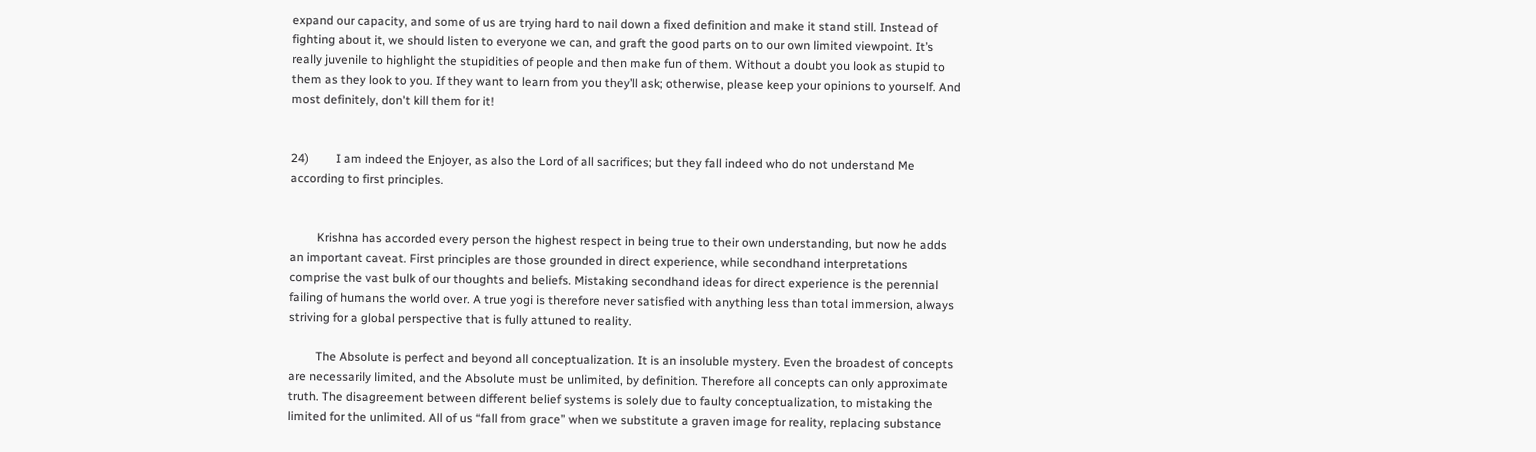expand our capacity, and some of us are trying hard to nail down a fixed definition and make it stand still. Instead of fighting about it, we should listen to everyone we can, and graft the good parts on to our own limited viewpoint. It’s really juvenile to highlight the stupidities of people and then make fun of them. Without a doubt you look as stupid to them as they look to you. If they want to learn from you they’ll ask; otherwise, please keep your opinions to yourself. And most definitely, don't kill them for it!


24)         I am indeed the Enjoyer, as also the Lord of all sacrifices; but they fall indeed who do not understand Me according to first principles.


         Krishna has accorded every person the highest respect in being true to their own understanding, but now he adds an important caveat. First principles are those grounded in direct experience, while secondhand interpretations comprise the vast bulk of our thoughts and beliefs. Mistaking secondhand ideas for direct experience is the perennial failing of humans the world over. A true yogi is therefore never satisfied with anything less than total immersion, always striving for a global perspective that is fully attuned to reality.

         The Absolute is perfect and beyond all conceptualization. It is an insoluble mystery. Even the broadest of concepts are necessarily limited, and the Absolute must be unlimited, by definition. Therefore all concepts can only approximate truth. The disagreement between different belief systems is solely due to faulty conceptualization, to mistaking the limited for the unlimited. All of us “fall from grace” when we substitute a graven image for reality, replacing substance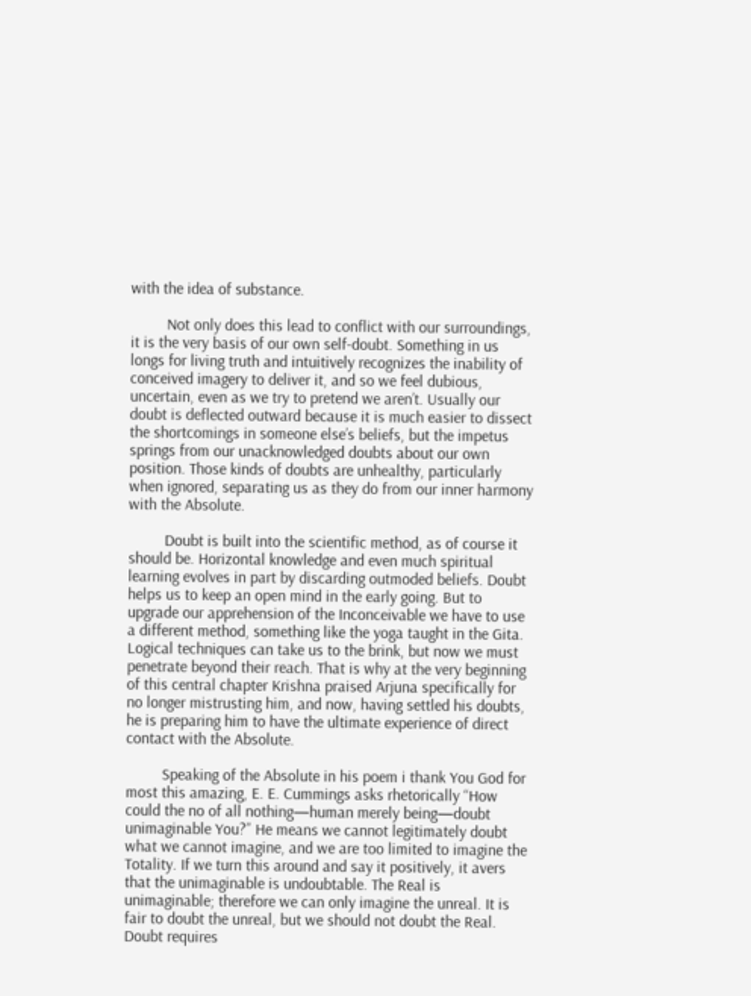with the idea of substance.

         Not only does this lead to conflict with our surroundings, it is the very basis of our own self-doubt. Something in us longs for living truth and intuitively recognizes the inability of conceived imagery to deliver it, and so we feel dubious, uncertain, even as we try to pretend we aren’t. Usually our doubt is deflected outward because it is much easier to dissect the shortcomings in someone else’s beliefs, but the impetus springs from our unacknowledged doubts about our own position. Those kinds of doubts are unhealthy, particularly when ignored, separating us as they do from our inner harmony with the Absolute.

         Doubt is built into the scientific method, as of course it should be. Horizontal knowledge and even much spiritual learning evolves in part by discarding outmoded beliefs. Doubt helps us to keep an open mind in the early going. But to upgrade our apprehension of the Inconceivable we have to use a different method, something like the yoga taught in the Gita. Logical techniques can take us to the brink, but now we must penetrate beyond their reach. That is why at the very beginning of this central chapter Krishna praised Arjuna specifically for no longer mistrusting him, and now, having settled his doubts, he is preparing him to have the ultimate experience of direct contact with the Absolute.

         Speaking of the Absolute in his poem i thank You God for most this amazing, E. E. Cummings asks rhetorically “How could the no of all nothing—human merely being—doubt unimaginable You?” He means we cannot legitimately doubt what we cannot imagine, and we are too limited to imagine the Totality. If we turn this around and say it positively, it avers that the unimaginable is undoubtable. The Real is unimaginable; therefore we can only imagine the unreal. It is fair to doubt the unreal, but we should not doubt the Real. Doubt requires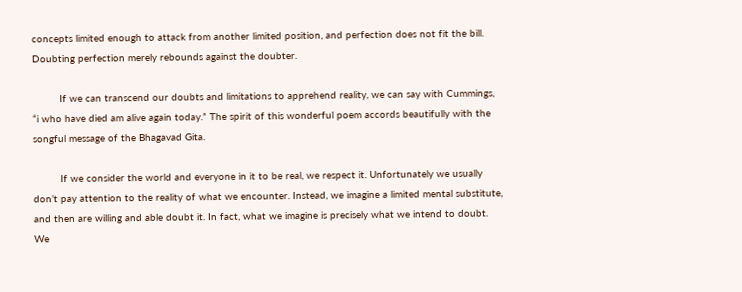concepts limited enough to attack from another limited position, and perfection does not fit the bill. Doubting perfection merely rebounds against the doubter.

         If we can transcend our doubts and limitations to apprehend reality, we can say with Cummings, “i who have died am alive again today.” The spirit of this wonderful poem accords beautifully with the songful message of the Bhagavad Gita.

         If we consider the world and everyone in it to be real, we respect it. Unfortunately we usually don’t pay attention to the reality of what we encounter. Instead, we imagine a limited mental substitute, and then are willing and able doubt it. In fact, what we imagine is precisely what we intend to doubt. We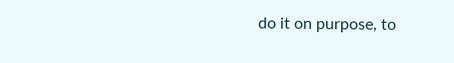do it on purpose, to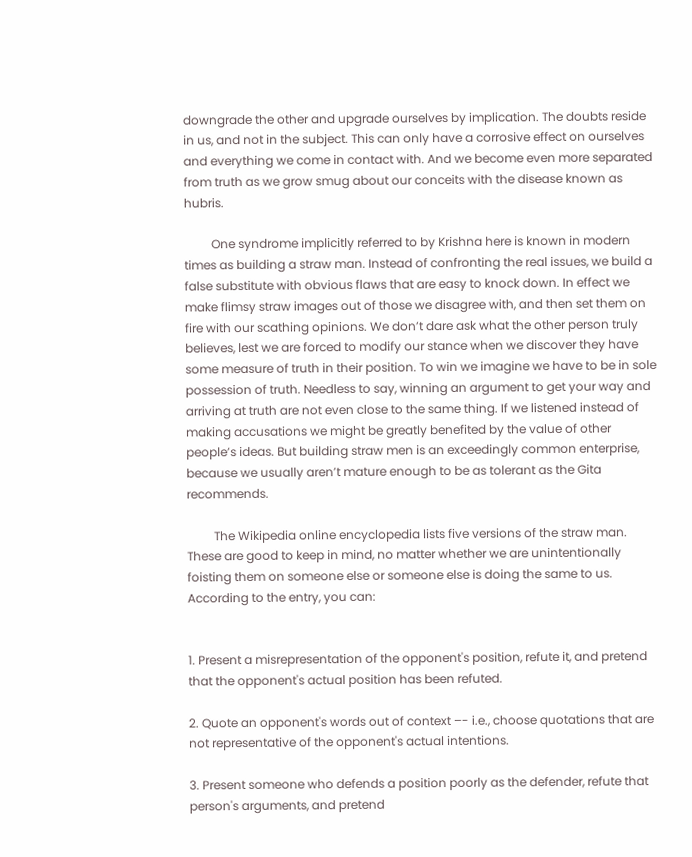downgrade the other and upgrade ourselves by implication. The doubts reside in us, and not in the subject. This can only have a corrosive effect on ourselves and everything we come in contact with. And we become even more separated from truth as we grow smug about our conceits with the disease known as hubris.

         One syndrome implicitly referred to by Krishna here is known in modern times as building a straw man. Instead of confronting the real issues, we build a false substitute with obvious flaws that are easy to knock down. In effect we make flimsy straw images out of those we disagree with, and then set them on fire with our scathing opinions. We don’t dare ask what the other person truly believes, lest we are forced to modify our stance when we discover they have some measure of truth in their position. To win we imagine we have to be in sole possession of truth. Needless to say, winning an argument to get your way and arriving at truth are not even close to the same thing. If we listened instead of making accusations we might be greatly benefited by the value of other people’s ideas. But building straw men is an exceedingly common enterprise, because we usually aren’t mature enough to be as tolerant as the Gita recommends.

         The Wikipedia online encyclopedia lists five versions of the straw man. These are good to keep in mind, no matter whether we are unintentionally foisting them on someone else or someone else is doing the same to us. According to the entry, you can:


1. Present a misrepresentation of the opponent's position, refute it, and pretend that the opponent's actual position has been refuted.

2. Quote an opponent's words out of context –- i.e., choose quotations that are not representative of the opponent's actual intentions.

3. Present someone who defends a position poorly as the defender, refute that person's arguments, and pretend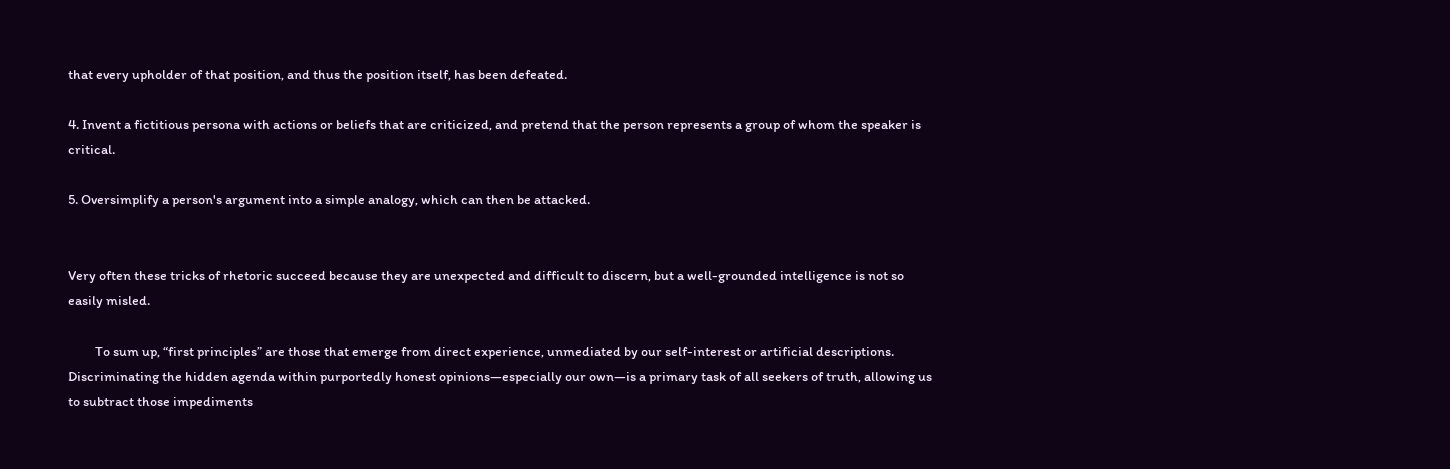that every upholder of that position, and thus the position itself, has been defeated.

4. Invent a fictitious persona with actions or beliefs that are criticized, and pretend that the person represents a group of whom the speaker is critical.

5. Oversimplify a person's argument into a simple analogy, which can then be attacked.


Very often these tricks of rhetoric succeed because they are unexpected and difficult to discern, but a well-grounded intelligence is not so easily misled.

         To sum up, “first principles” are those that emerge from direct experience, unmediated by our self-interest or artificial descriptions. Discriminating the hidden agenda within purportedly honest opinions—especially our own—is a primary task of all seekers of truth, allowing us to subtract those impediments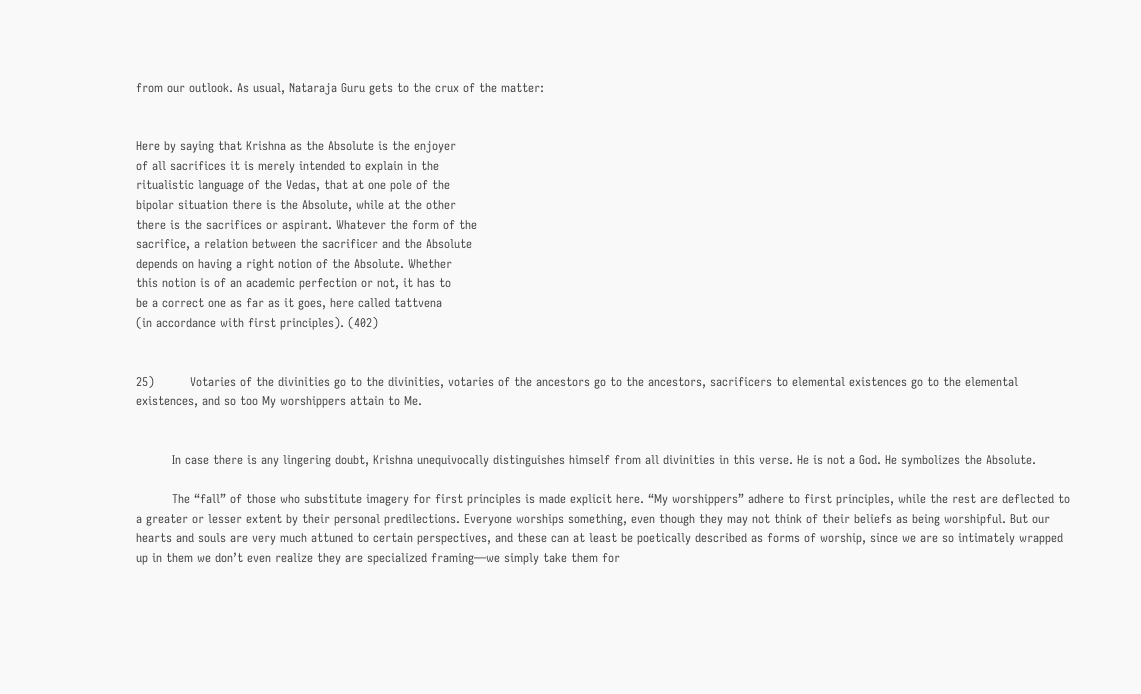from our outlook. As usual, Nataraja Guru gets to the crux of the matter:


Here by saying that Krishna as the Absolute is the enjoyer
of all sacrifices it is merely intended to explain in the
ritualistic language of the Vedas, that at one pole of the
bipolar situation there is the Absolute, while at the other
there is the sacrifices or aspirant. Whatever the form of the
sacrifice, a relation between the sacrificer and the Absolute
depends on having a right notion of the Absolute. Whether
this notion is of an academic perfection or not, it has to
be a correct one as far as it goes, here called tattvena
(in accordance with first principles). (402)


25)         Votaries of the divinities go to the divinities, votaries of the ancestors go to the ancestors, sacrificers to elemental existences go to the elemental existences, and so too My worshippers attain to Me.


         In case there is any lingering doubt, Krishna unequivocally distinguishes himself from all divinities in this verse. He is not a God. He symbolizes the Absolute.

         The “fall” of those who substitute imagery for first principles is made explicit here. “My worshippers” adhere to first principles, while the rest are deflected to a greater or lesser extent by their personal predilections. Everyone worships something, even though they may not think of their beliefs as being worshipful. But our hearts and souls are very much attuned to certain perspectives, and these can at least be poetically described as forms of worship, since we are so intimately wrapped up in them we don’t even realize they are specialized framing—we simply take them for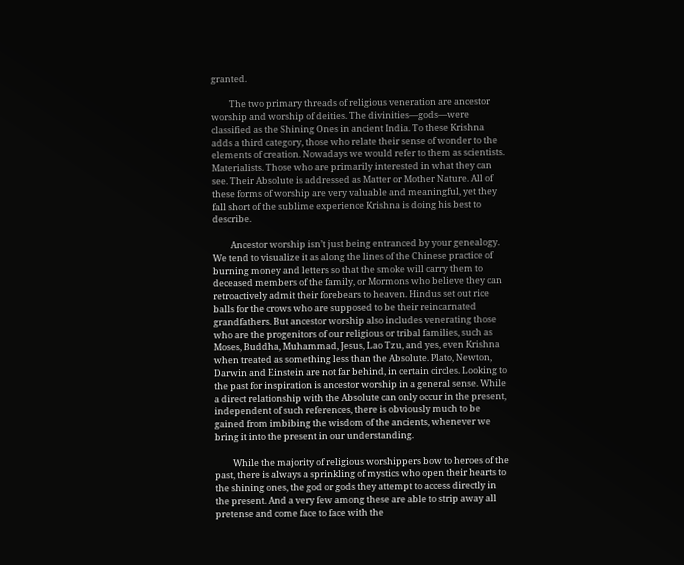granted.

         The two primary threads of religious veneration are ancestor worship and worship of deities. The divinities—gods—were classified as the Shining Ones in ancient India. To these Krishna adds a third category, those who relate their sense of wonder to the elements of creation. Nowadays we would refer to them as scientists. Materialists. Those who are primarily interested in what they can see. Their Absolute is addressed as Matter or Mother Nature. All of these forms of worship are very valuable and meaningful, yet they fall short of the sublime experience Krishna is doing his best to describe.

         Ancestor worship isn’t just being entranced by your genealogy. We tend to visualize it as along the lines of the Chinese practice of burning money and letters so that the smoke will carry them to deceased members of the family, or Mormons who believe they can retroactively admit their forebears to heaven. Hindus set out rice balls for the crows who are supposed to be their reincarnated grandfathers. But ancestor worship also includes venerating those who are the progenitors of our religious or tribal families, such as Moses, Buddha, Muhammad, Jesus, Lao Tzu, and yes, even Krishna when treated as something less than the Absolute. Plato, Newton, Darwin and Einstein are not far behind, in certain circles. Looking to the past for inspiration is ancestor worship in a general sense. While a direct relationship with the Absolute can only occur in the present, independent of such references, there is obviously much to be gained from imbibing the wisdom of the ancients, whenever we bring it into the present in our understanding.

         While the majority of religious worshippers bow to heroes of the past, there is always a sprinkling of mystics who open their hearts to the shining ones, the god or gods they attempt to access directly in the present. And a very few among these are able to strip away all pretense and come face to face with the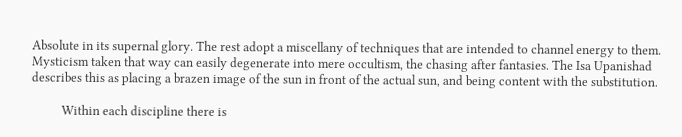Absolute in its supernal glory. The rest adopt a miscellany of techniques that are intended to channel energy to them. Mysticism taken that way can easily degenerate into mere occultism, the chasing after fantasies. The Isa Upanishad describes this as placing a brazen image of the sun in front of the actual sun, and being content with the substitution.

          Within each discipline there is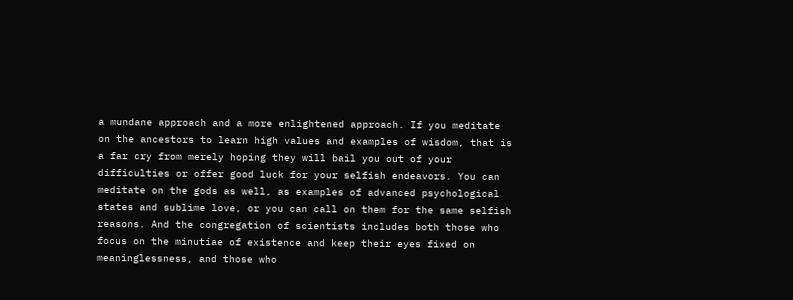a mundane approach and a more enlightened approach. If you meditate on the ancestors to learn high values and examples of wisdom, that is a far cry from merely hoping they will bail you out of your difficulties or offer good luck for your selfish endeavors. You can meditate on the gods as well, as examples of advanced psychological states and sublime love, or you can call on them for the same selfish reasons. And the congregation of scientists includes both those who focus on the minutiae of existence and keep their eyes fixed on meaninglessness, and those who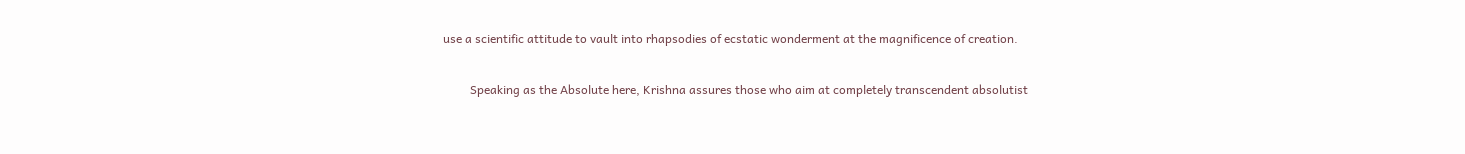use a scientific attitude to vault into rhapsodies of ecstatic wonderment at the magnificence of creation.

         Speaking as the Absolute here, Krishna assures those who aim at completely transcendent absolutist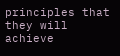principles that they will achieve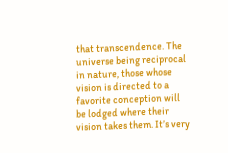that transcendence. The universe being reciprocal in nature, those whose vision is directed to a favorite conception will be lodged where their vision takes them. It’s very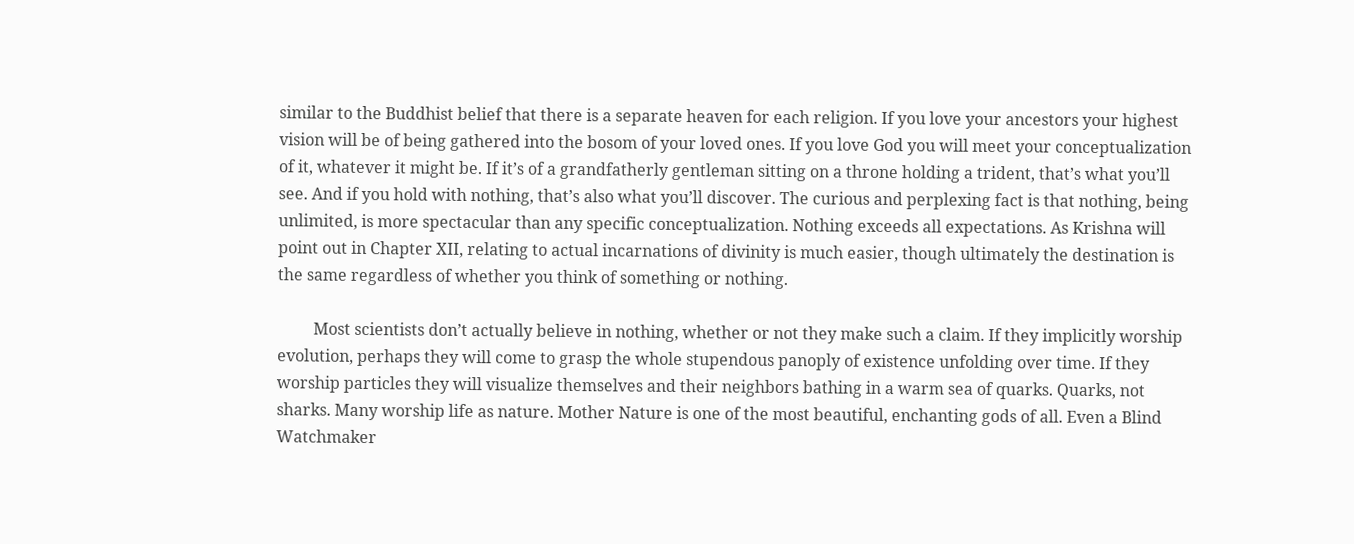similar to the Buddhist belief that there is a separate heaven for each religion. If you love your ancestors your highest vision will be of being gathered into the bosom of your loved ones. If you love God you will meet your conceptualization of it, whatever it might be. If it’s of a grandfatherly gentleman sitting on a throne holding a trident, that’s what you’ll see. And if you hold with nothing, that’s also what you’ll discover. The curious and perplexing fact is that nothing, being unlimited, is more spectacular than any specific conceptualization. Nothing exceeds all expectations. As Krishna will point out in Chapter XII, relating to actual incarnations of divinity is much easier, though ultimately the destination is the same regardless of whether you think of something or nothing.

         Most scientists don’t actually believe in nothing, whether or not they make such a claim. If they implicitly worship evolution, perhaps they will come to grasp the whole stupendous panoply of existence unfolding over time. If they worship particles they will visualize themselves and their neighbors bathing in a warm sea of quarks. Quarks, not sharks. Many worship life as nature. Mother Nature is one of the most beautiful, enchanting gods of all. Even a Blind Watchmaker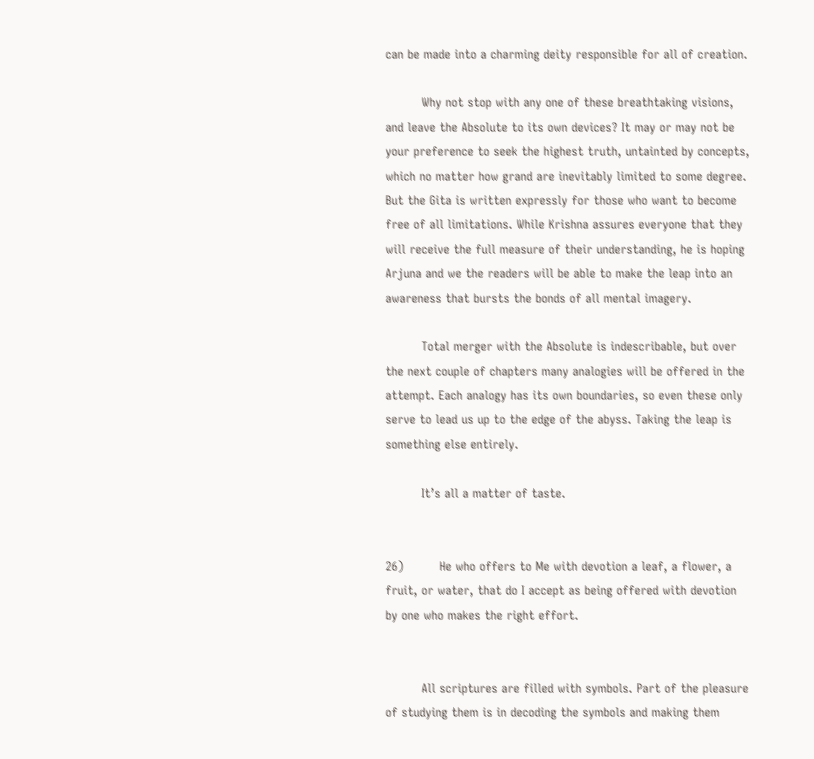can be made into a charming deity responsible for all of creation.

         Why not stop with any one of these breathtaking visions, and leave the Absolute to its own devices? It may or may not be your preference to seek the highest truth, untainted by concepts, which no matter how grand are inevitably limited to some degree. But the Gita is written expressly for those who want to become free of all limitations. While Krishna assures everyone that they will receive the full measure of their understanding, he is hoping Arjuna and we the readers will be able to make the leap into an awareness that bursts the bonds of all mental imagery.

         Total merger with the Absolute is indescribable, but over the next couple of chapters many analogies will be offered in the attempt. Each analogy has its own boundaries, so even these only serve to lead us up to the edge of the abyss. Taking the leap is something else entirely.

         It’s all a matter of taste.


26)         He who offers to Me with devotion a leaf, a flower, a fruit, or water, that do I accept as being offered with devotion by one who makes the right effort.


         All scriptures are filled with symbols. Part of the pleasure of studying them is in decoding the symbols and making them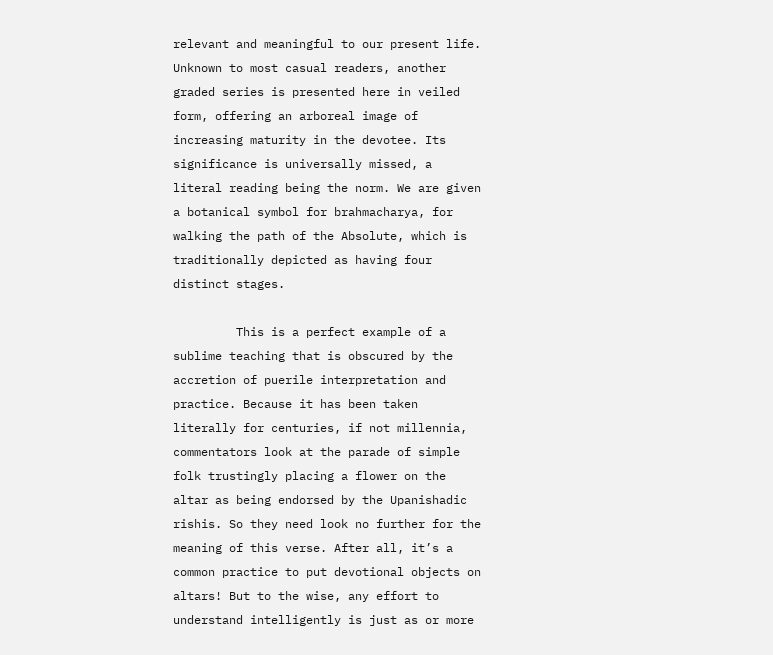relevant and meaningful to our present life. Unknown to most casual readers, another graded series is presented here in veiled form, offering an arboreal image of increasing maturity in the devotee. Its significance is universally missed, a literal reading being the norm. We are given a botanical symbol for brahmacharya, for walking the path of the Absolute, which is traditionally depicted as having four distinct stages.

         This is a perfect example of a sublime teaching that is obscured by the accretion of puerile interpretation and practice. Because it has been taken literally for centuries, if not millennia, commentators look at the parade of simple folk trustingly placing a flower on the altar as being endorsed by the Upanishadic rishis. So they need look no further for the meaning of this verse. After all, it’s a common practice to put devotional objects on altars! But to the wise, any effort to understand intelligently is just as or more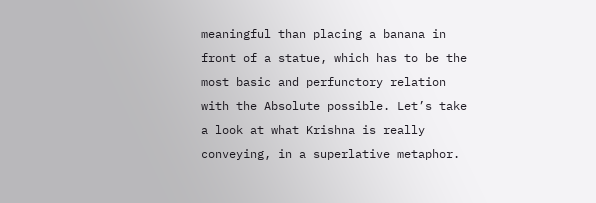meaningful than placing a banana in front of a statue, which has to be the most basic and perfunctory relation with the Absolute possible. Let’s take a look at what Krishna is really conveying, in a superlative metaphor.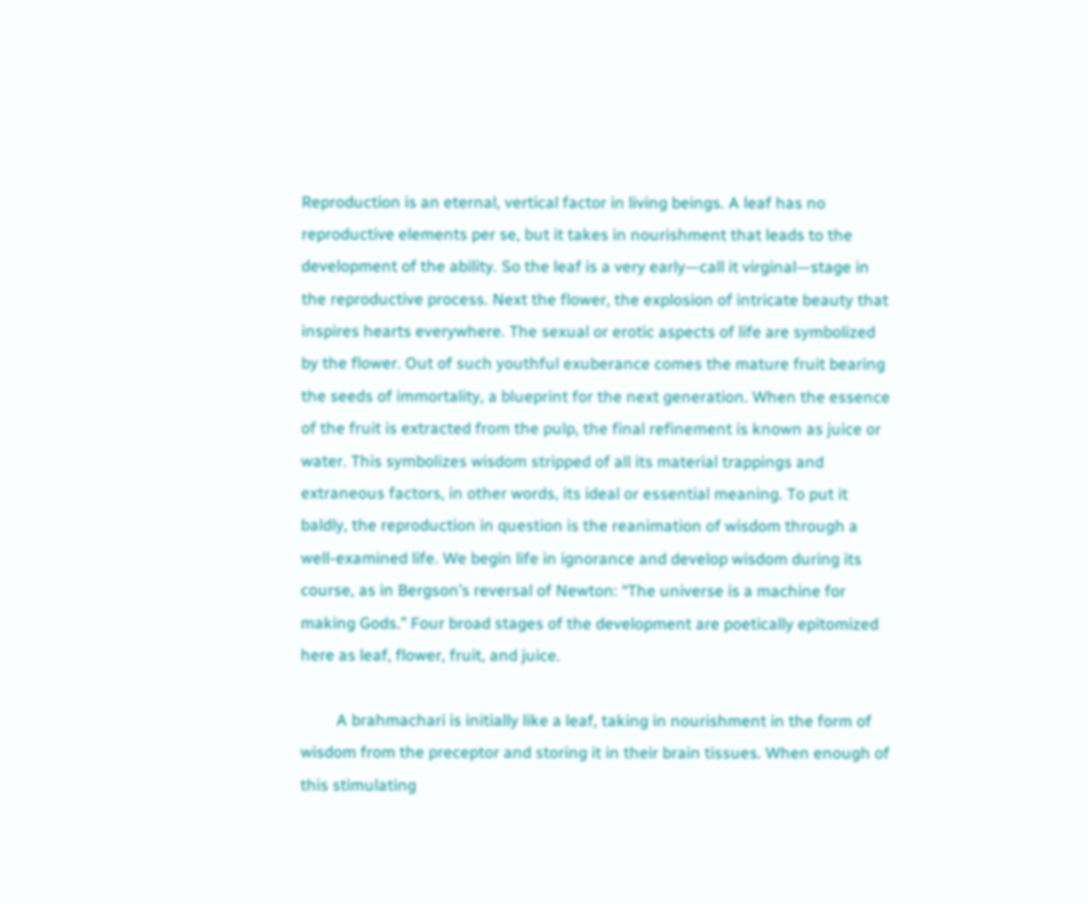Reproduction is an eternal, vertical factor in living beings. A leaf has no reproductive elements per se, but it takes in nourishment that leads to the development of the ability. So the leaf is a very early—call it virginal—stage in the reproductive process. Next the flower, the explosion of intricate beauty that inspires hearts everywhere. The sexual or erotic aspects of life are symbolized by the flower. Out of such youthful exuberance comes the mature fruit bearing the seeds of immortality, a blueprint for the next generation. When the essence of the fruit is extracted from the pulp, the final refinement is known as juice or water. This symbolizes wisdom stripped of all its material trappings and extraneous factors, in other words, its ideal or essential meaning. To put it baldly, the reproduction in question is the reanimation of wisdom through a well-examined life. We begin life in ignorance and develop wisdom during its course, as in Bergson’s reversal of Newton: “The universe is a machine for making Gods.” Four broad stages of the development are poetically epitomized here as leaf, flower, fruit, and juice.

         A brahmachari is initially like a leaf, taking in nourishment in the form of wisdom from the preceptor and storing it in their brain tissues. When enough of this stimulating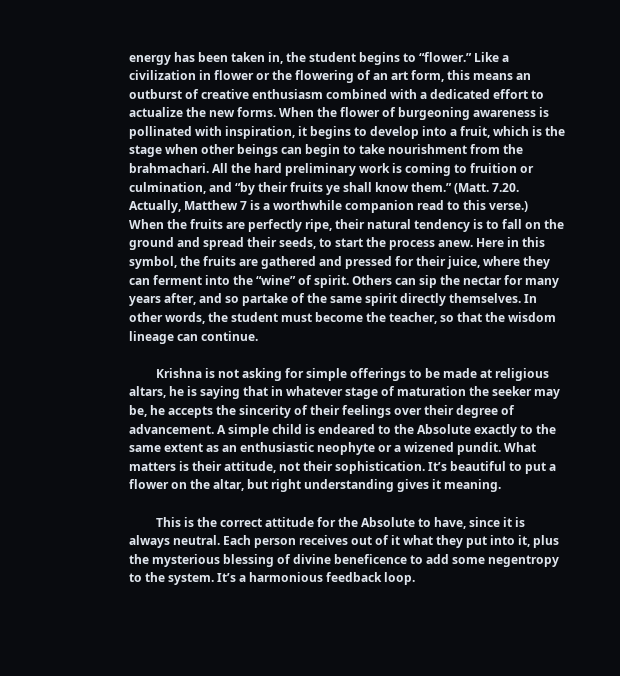energy has been taken in, the student begins to “flower.” Like a civilization in flower or the flowering of an art form, this means an outburst of creative enthusiasm combined with a dedicated effort to actualize the new forms. When the flower of burgeoning awareness is pollinated with inspiration, it begins to develop into a fruit, which is the stage when other beings can begin to take nourishment from the brahmachari. All the hard preliminary work is coming to fruition or culmination, and “by their fruits ye shall know them.” (Matt. 7.20. Actually, Matthew 7 is a worthwhile companion read to this verse.) When the fruits are perfectly ripe, their natural tendency is to fall on the ground and spread their seeds, to start the process anew. Here in this symbol, the fruits are gathered and pressed for their juice, where they can ferment into the “wine” of spirit. Others can sip the nectar for many years after, and so partake of the same spirit directly themselves. In other words, the student must become the teacher, so that the wisdom lineage can continue.

         Krishna is not asking for simple offerings to be made at religious altars, he is saying that in whatever stage of maturation the seeker may be, he accepts the sincerity of their feelings over their degree of advancement. A simple child is endeared to the Absolute exactly to the same extent as an enthusiastic neophyte or a wizened pundit. What matters is their attitude, not their sophistication. It’s beautiful to put a flower on the altar, but right understanding gives it meaning.

         This is the correct attitude for the Absolute to have, since it is always neutral. Each person receives out of it what they put into it, plus the mysterious blessing of divine beneficence to add some negentropy to the system. It’s a harmonious feedback loop.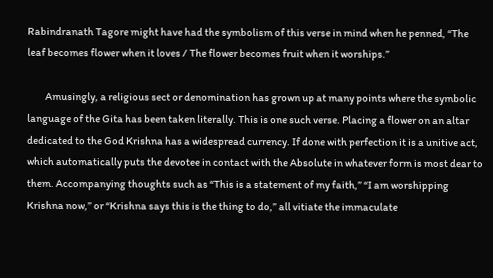Rabindranath Tagore might have had the symbolism of this verse in mind when he penned, “The leaf becomes flower when it loves / The flower becomes fruit when it worships.”

         Amusingly, a religious sect or denomination has grown up at many points where the symbolic language of the Gita has been taken literally. This is one such verse. Placing a flower on an altar dedicated to the God Krishna has a widespread currency. If done with perfection it is a unitive act, which automatically puts the devotee in contact with the Absolute in whatever form is most dear to them. Accompanying thoughts such as “This is a statement of my faith,” “I am worshipping Krishna now,” or “Krishna says this is the thing to do,” all vitiate the immaculate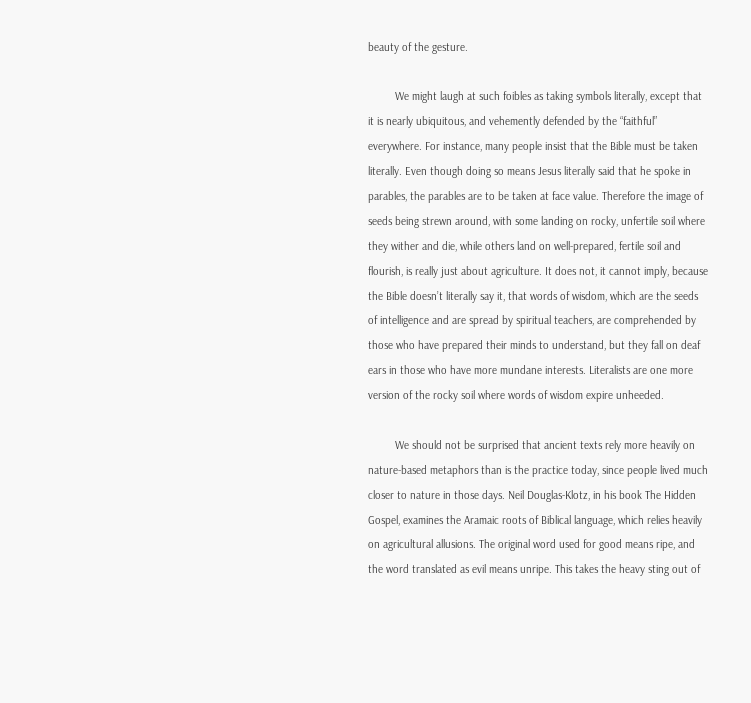beauty of the gesture.

         We might laugh at such foibles as taking symbols literally, except that it is nearly ubiquitous, and vehemently defended by the “faithful” everywhere. For instance, many people insist that the Bible must be taken literally. Even though doing so means Jesus literally said that he spoke in parables, the parables are to be taken at face value. Therefore the image of seeds being strewn around, with some landing on rocky, unfertile soil where they wither and die, while others land on well-prepared, fertile soil and flourish, is really just about agriculture. It does not, it cannot imply, because the Bible doesn’t literally say it, that words of wisdom, which are the seeds of intelligence and are spread by spiritual teachers, are comprehended by those who have prepared their minds to understand, but they fall on deaf ears in those who have more mundane interests. Literalists are one more version of the rocky soil where words of wisdom expire unheeded.

         We should not be surprised that ancient texts rely more heavily on nature-based metaphors than is the practice today, since people lived much closer to nature in those days. Neil Douglas-Klotz, in his book The Hidden Gospel, examines the Aramaic roots of Biblical language, which relies heavily on agricultural allusions. The original word used for good means ripe, and the word translated as evil means unripe. This takes the heavy sting out of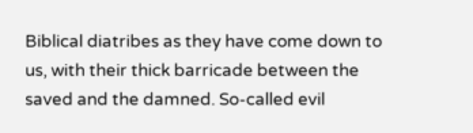Biblical diatribes as they have come down to us, with their thick barricade between the saved and the damned. So-called evil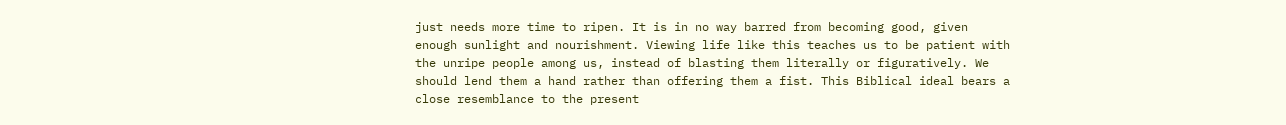just needs more time to ripen. It is in no way barred from becoming good, given enough sunlight and nourishment. Viewing life like this teaches us to be patient with the unripe people among us, instead of blasting them literally or figuratively. We should lend them a hand rather than offering them a fist. This Biblical ideal bears a close resemblance to the present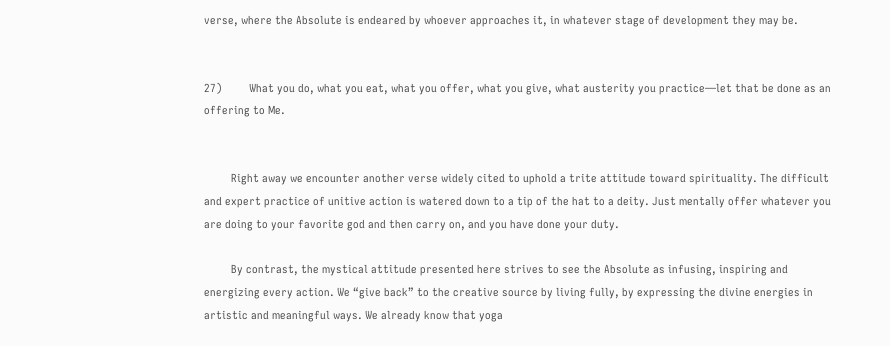verse, where the Absolute is endeared by whoever approaches it, in whatever stage of development they may be.


27)         What you do, what you eat, what you offer, what you give, what austerity you practice—let that be done as an offering to Me.


         Right away we encounter another verse widely cited to uphold a trite attitude toward spirituality. The difficult and expert practice of unitive action is watered down to a tip of the hat to a deity. Just mentally offer whatever you are doing to your favorite god and then carry on, and you have done your duty.

         By contrast, the mystical attitude presented here strives to see the Absolute as infusing, inspiring and energizing every action. We “give back” to the creative source by living fully, by expressing the divine energies in artistic and meaningful ways. We already know that yoga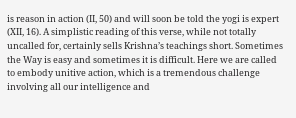is reason in action (II, 50) and will soon be told the yogi is expert (XII, 16). A simplistic reading of this verse, while not totally uncalled for, certainly sells Krishna’s teachings short. Sometimes the Way is easy and sometimes it is difficult. Here we are called to embody unitive action, which is a tremendous challenge involving all our intelligence and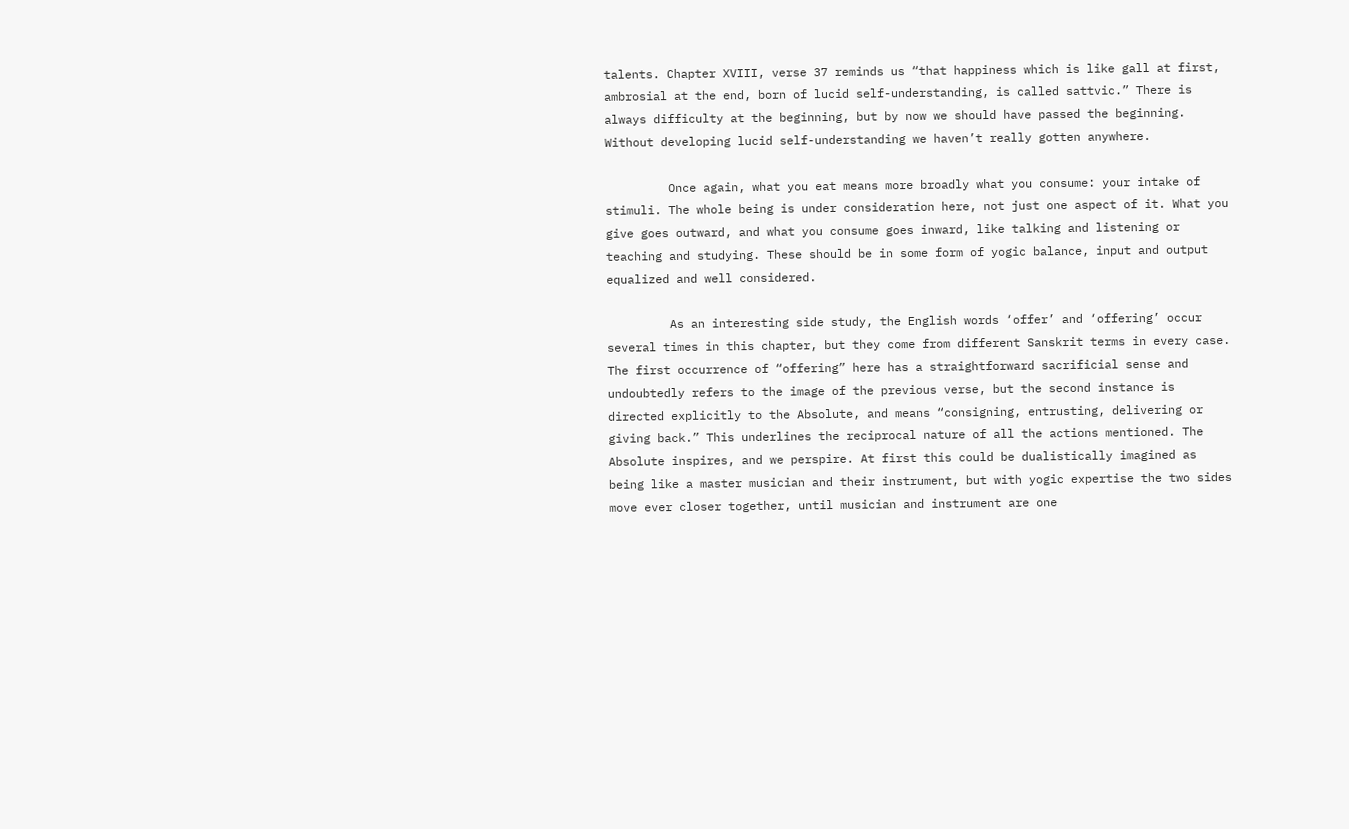talents. Chapter XVIII, verse 37 reminds us “that happiness which is like gall at first, ambrosial at the end, born of lucid self-understanding, is called sattvic.” There is always difficulty at the beginning, but by now we should have passed the beginning. Without developing lucid self-understanding we haven’t really gotten anywhere.

         Once again, what you eat means more broadly what you consume: your intake of stimuli. The whole being is under consideration here, not just one aspect of it. What you give goes outward, and what you consume goes inward, like talking and listening or teaching and studying. These should be in some form of yogic balance, input and output equalized and well considered.

         As an interesting side study, the English words ‘offer’ and ‘offering’ occur several times in this chapter, but they come from different Sanskrit terms in every case. The first occurrence of “offering” here has a straightforward sacrificial sense and undoubtedly refers to the image of the previous verse, but the second instance is directed explicitly to the Absolute, and means “consigning, entrusting, delivering or giving back.” This underlines the reciprocal nature of all the actions mentioned. The Absolute inspires, and we perspire. At first this could be dualistically imagined as being like a master musician and their instrument, but with yogic expertise the two sides move ever closer together, until musician and instrument are one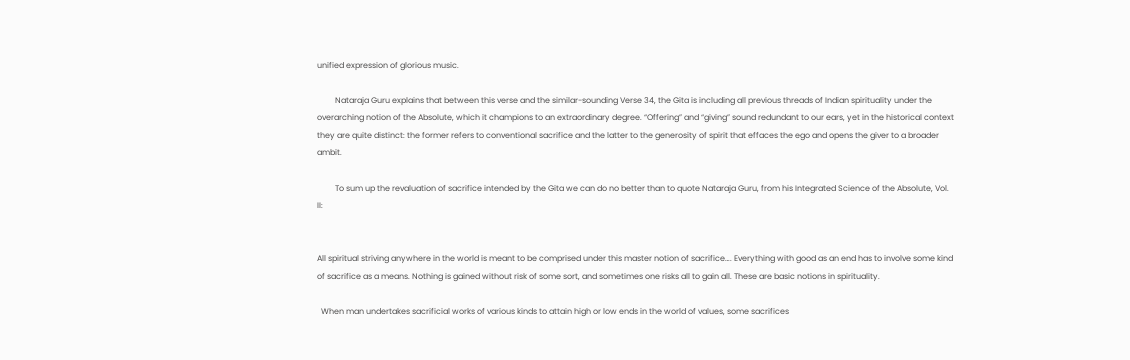unified expression of glorious music.

         Nataraja Guru explains that between this verse and the similar-sounding Verse 34, the Gita is including all previous threads of Indian spirituality under the overarching notion of the Absolute, which it champions to an extraordinary degree. “Offering” and “giving” sound redundant to our ears, yet in the historical context they are quite distinct: the former refers to conventional sacrifice and the latter to the generosity of spirit that effaces the ego and opens the giver to a broader ambit.

         To sum up the revaluation of sacrifice intended by the Gita we can do no better than to quote Nataraja Guru, from his Integrated Science of the Absolute, Vol. II:


All spiritual striving anywhere in the world is meant to be comprised under this master notion of sacrifice…. Everything with good as an end has to involve some kind of sacrifice as a means. Nothing is gained without risk of some sort, and sometimes one risks all to gain all. These are basic notions in spirituality.

  When man undertakes sacrificial works of various kinds to attain high or low ends in the world of values, some sacrifices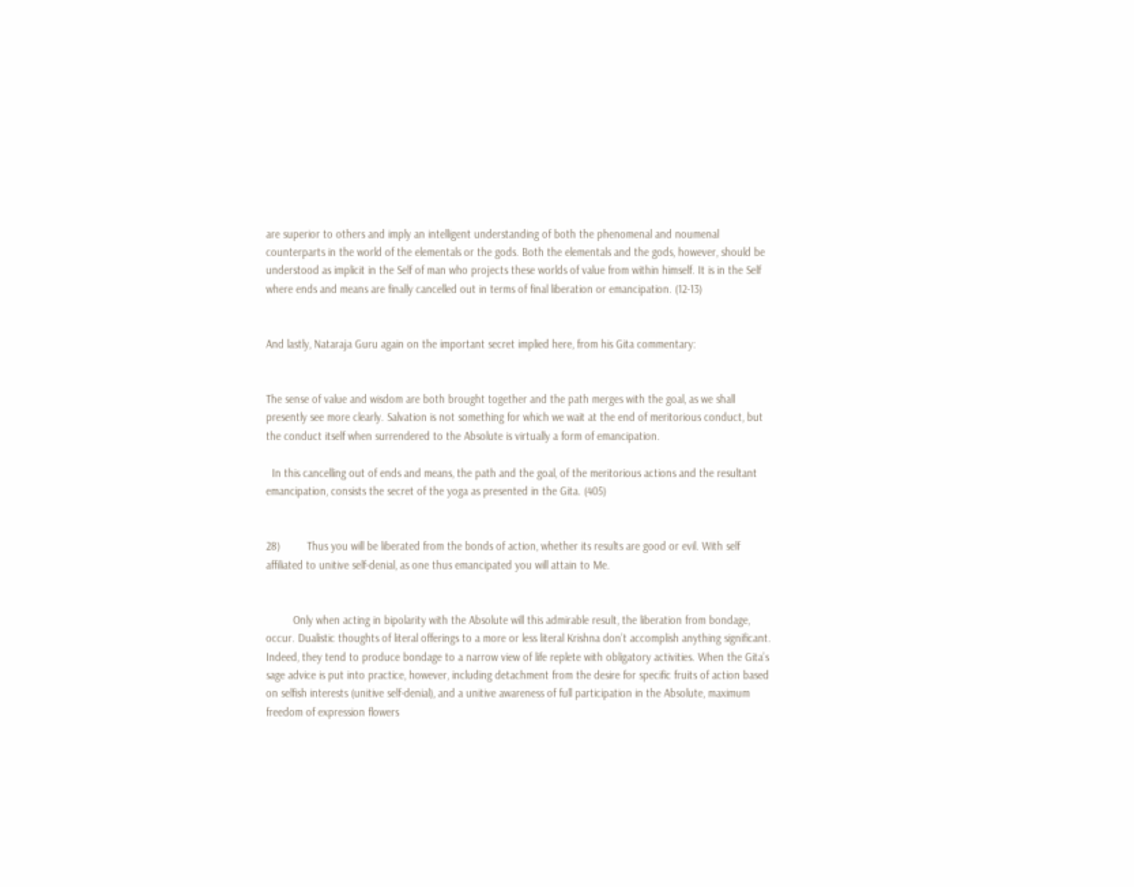are superior to others and imply an intelligent understanding of both the phenomenal and noumenal counterparts in the world of the elementals or the gods. Both the elementals and the gods, however, should be understood as implicit in the Self of man who projects these worlds of value from within himself. It is in the Self where ends and means are finally cancelled out in terms of final liberation or emancipation. (12-13)


And lastly, Nataraja Guru again on the important secret implied here, from his Gita commentary:


The sense of value and wisdom are both brought together and the path merges with the goal, as we shall presently see more clearly. Salvation is not something for which we wait at the end of meritorious conduct, but the conduct itself when surrendered to the Absolute is virtually a form of emancipation.

  In this cancelling out of ends and means, the path and the goal, of the meritorious actions and the resultant emancipation, consists the secret of the yoga as presented in the Gita. (405)


28)         Thus you will be liberated from the bonds of action, whether its results are good or evil. With self affiliated to unitive self-denial, as one thus emancipated you will attain to Me.


         Only when acting in bipolarity with the Absolute will this admirable result, the liberation from bondage, occur. Dualistic thoughts of literal offerings to a more or less literal Krishna don’t accomplish anything significant. Indeed, they tend to produce bondage to a narrow view of life replete with obligatory activities. When the Gita’s sage advice is put into practice, however, including detachment from the desire for specific fruits of action based on selfish interests (unitive self-denial), and a unitive awareness of full participation in the Absolute, maximum freedom of expression flowers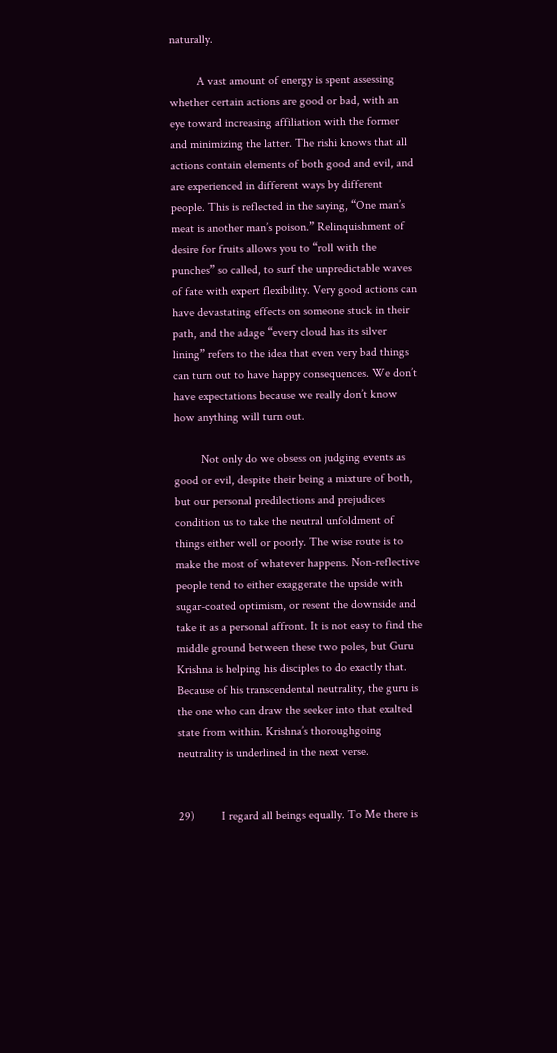naturally.

         A vast amount of energy is spent assessing whether certain actions are good or bad, with an eye toward increasing affiliation with the former and minimizing the latter. The rishi knows that all actions contain elements of both good and evil, and are experienced in different ways by different people. This is reflected in the saying, “One man’s meat is another man’s poison.” Relinquishment of desire for fruits allows you to “roll with the punches” so called, to surf the unpredictable waves of fate with expert flexibility. Very good actions can have devastating effects on someone stuck in their path, and the adage “every cloud has its silver lining” refers to the idea that even very bad things can turn out to have happy consequences. We don’t have expectations because we really don’t know how anything will turn out.

         Not only do we obsess on judging events as good or evil, despite their being a mixture of both, but our personal predilections and prejudices condition us to take the neutral unfoldment of things either well or poorly. The wise route is to make the most of whatever happens. Non-reflective people tend to either exaggerate the upside with sugar-coated optimism, or resent the downside and take it as a personal affront. It is not easy to find the middle ground between these two poles, but Guru Krishna is helping his disciples to do exactly that. Because of his transcendental neutrality, the guru is the one who can draw the seeker into that exalted state from within. Krishna’s thoroughgoing neutrality is underlined in the next verse.


29)         I regard all beings equally. To Me there is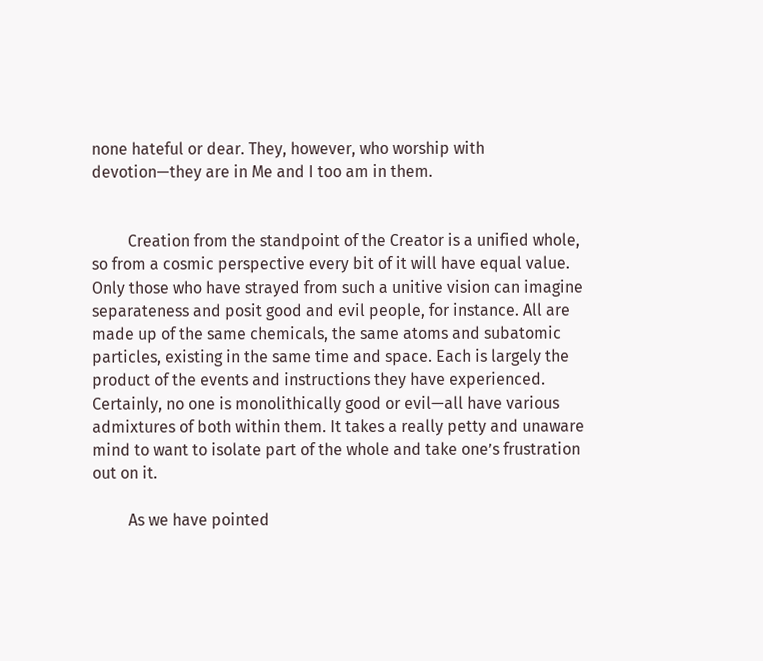none hateful or dear. They, however, who worship with devotion—they are in Me and I too am in them.


         Creation from the standpoint of the Creator is a unified whole, so from a cosmic perspective every bit of it will have equal value. Only those who have strayed from such a unitive vision can imagine separateness and posit good and evil people, for instance. All are made up of the same chemicals, the same atoms and subatomic particles, existing in the same time and space. Each is largely the product of the events and instructions they have experienced. Certainly, no one is monolithically good or evil—all have various admixtures of both within them. It takes a really petty and unaware mind to want to isolate part of the whole and take one’s frustration out on it.

         As we have pointed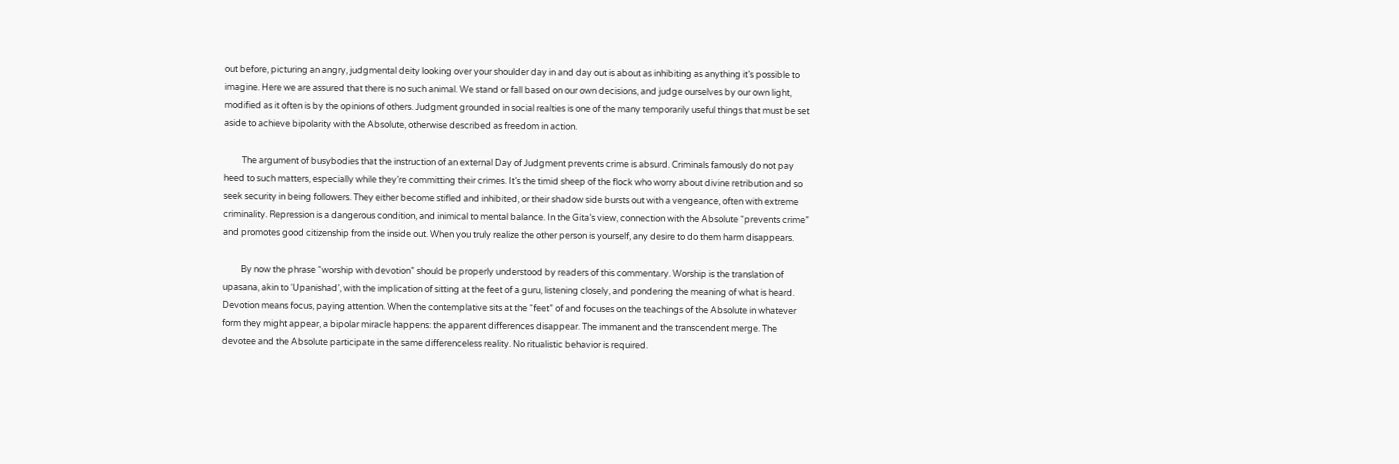out before, picturing an angry, judgmental deity looking over your shoulder day in and day out is about as inhibiting as anything it’s possible to imagine. Here we are assured that there is no such animal. We stand or fall based on our own decisions, and judge ourselves by our own light, modified as it often is by the opinions of others. Judgment grounded in social realties is one of the many temporarily useful things that must be set aside to achieve bipolarity with the Absolute, otherwise described as freedom in action.

         The argument of busybodies that the instruction of an external Day of Judgment prevents crime is absurd. Criminals famously do not pay heed to such matters, especially while they’re committing their crimes. It’s the timid sheep of the flock who worry about divine retribution and so seek security in being followers. They either become stifled and inhibited, or their shadow side bursts out with a vengeance, often with extreme criminality. Repression is a dangerous condition, and inimical to mental balance. In the Gita’s view, connection with the Absolute “prevents crime” and promotes good citizenship from the inside out. When you truly realize the other person is yourself, any desire to do them harm disappears.

         By now the phrase “worship with devotion” should be properly understood by readers of this commentary. Worship is the translation of upasana, akin to ‘Upanishad’, with the implication of sitting at the feet of a guru, listening closely, and pondering the meaning of what is heard. Devotion means focus, paying attention. When the contemplative sits at the “feet” of and focuses on the teachings of the Absolute in whatever form they might appear, a bipolar miracle happens: the apparent differences disappear. The immanent and the transcendent merge. The devotee and the Absolute participate in the same differenceless reality. No ritualistic behavior is required.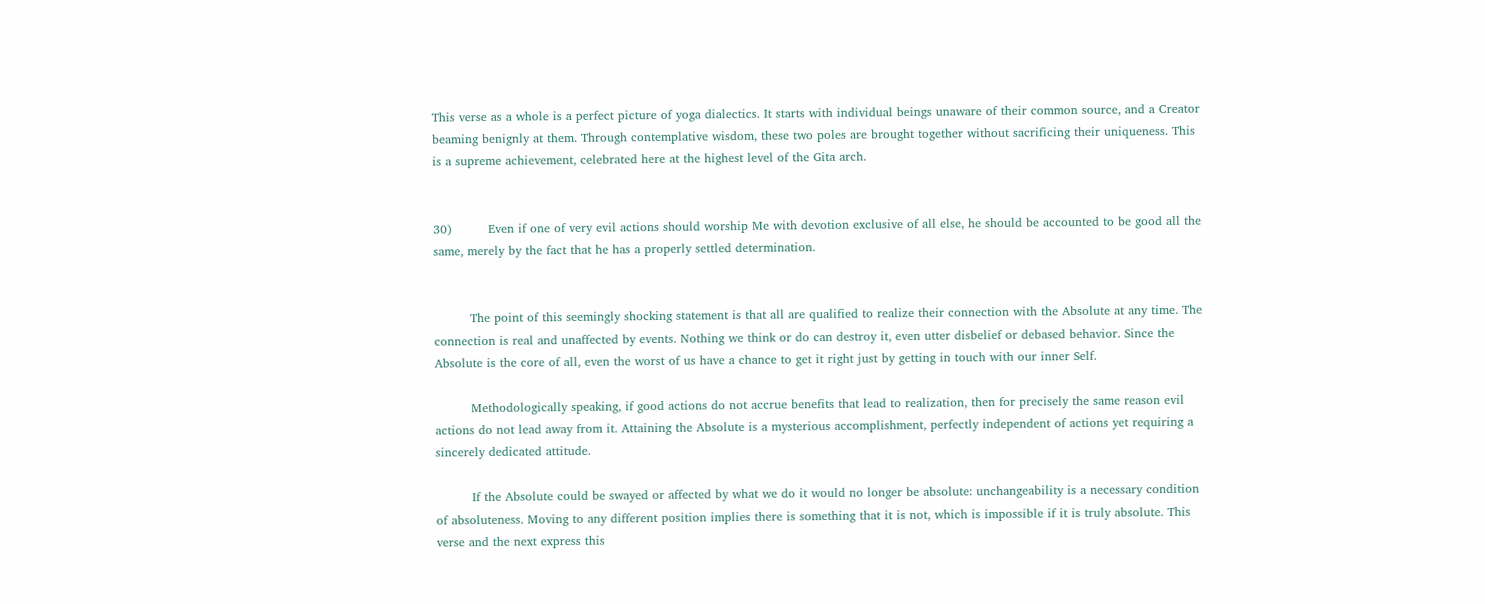This verse as a whole is a perfect picture of yoga dialectics. It starts with individual beings unaware of their common source, and a Creator beaming benignly at them. Through contemplative wisdom, these two poles are brought together without sacrificing their uniqueness. This is a supreme achievement, celebrated here at the highest level of the Gita arch.


30)         Even if one of very evil actions should worship Me with devotion exclusive of all else, he should be accounted to be good all the same, merely by the fact that he has a properly settled determination.


         The point of this seemingly shocking statement is that all are qualified to realize their connection with the Absolute at any time. The connection is real and unaffected by events. Nothing we think or do can destroy it, even utter disbelief or debased behavior. Since the Absolute is the core of all, even the worst of us have a chance to get it right just by getting in touch with our inner Self.

         Methodologically speaking, if good actions do not accrue benefits that lead to realization, then for precisely the same reason evil actions do not lead away from it. Attaining the Absolute is a mysterious accomplishment, perfectly independent of actions yet requiring a sincerely dedicated attitude.

         If the Absolute could be swayed or affected by what we do it would no longer be absolute: unchangeability is a necessary condition of absoluteness. Moving to any different position implies there is something that it is not, which is impossible if it is truly absolute. This verse and the next express this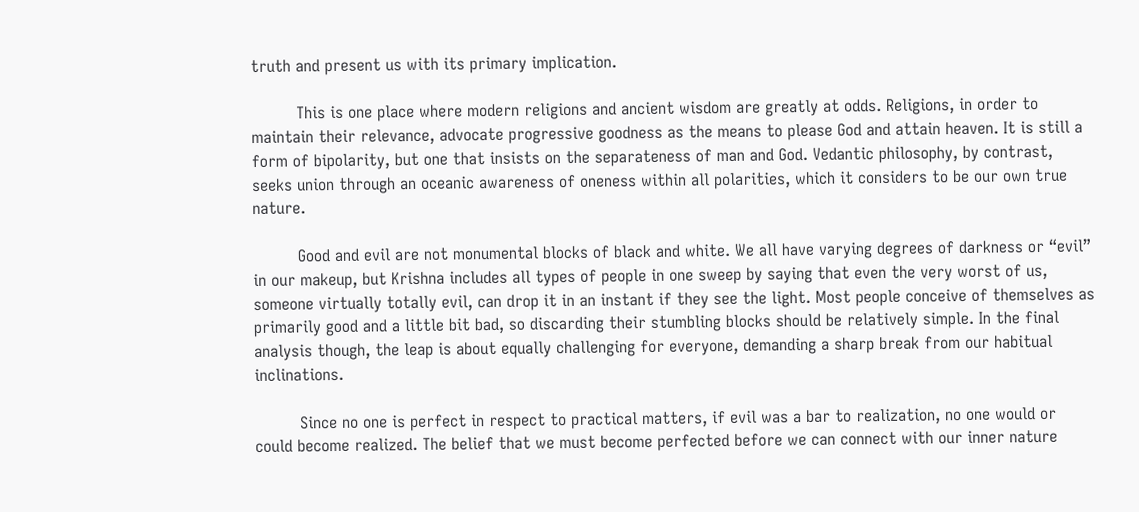truth and present us with its primary implication.

         This is one place where modern religions and ancient wisdom are greatly at odds. Religions, in order to maintain their relevance, advocate progressive goodness as the means to please God and attain heaven. It is still a form of bipolarity, but one that insists on the separateness of man and God. Vedantic philosophy, by contrast, seeks union through an oceanic awareness of oneness within all polarities, which it considers to be our own true nature.

         Good and evil are not monumental blocks of black and white. We all have varying degrees of darkness or “evil” in our makeup, but Krishna includes all types of people in one sweep by saying that even the very worst of us, someone virtually totally evil, can drop it in an instant if they see the light. Most people conceive of themselves as primarily good and a little bit bad, so discarding their stumbling blocks should be relatively simple. In the final analysis though, the leap is about equally challenging for everyone, demanding a sharp break from our habitual inclinations.

         Since no one is perfect in respect to practical matters, if evil was a bar to realization, no one would or could become realized. The belief that we must become perfected before we can connect with our inner nature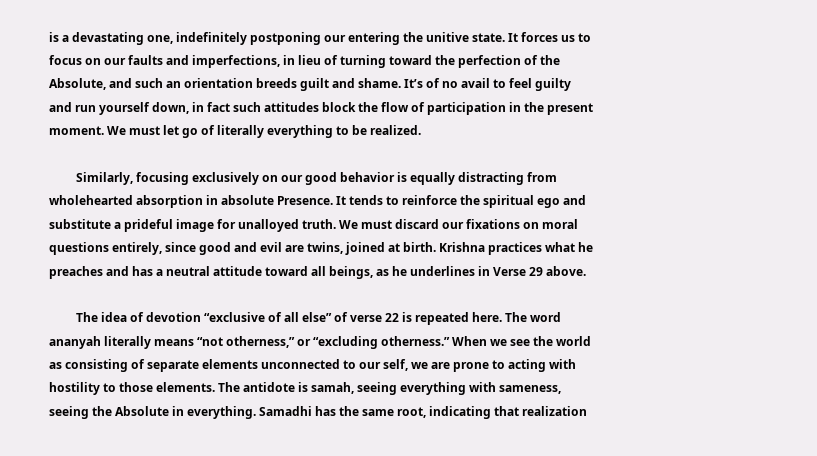is a devastating one, indefinitely postponing our entering the unitive state. It forces us to focus on our faults and imperfections, in lieu of turning toward the perfection of the Absolute, and such an orientation breeds guilt and shame. It’s of no avail to feel guilty and run yourself down, in fact such attitudes block the flow of participation in the present moment. We must let go of literally everything to be realized.

         Similarly, focusing exclusively on our good behavior is equally distracting from wholehearted absorption in absolute Presence. It tends to reinforce the spiritual ego and substitute a prideful image for unalloyed truth. We must discard our fixations on moral questions entirely, since good and evil are twins, joined at birth. Krishna practices what he preaches and has a neutral attitude toward all beings, as he underlines in Verse 29 above.

         The idea of devotion “exclusive of all else” of verse 22 is repeated here. The word ananyah literally means “not otherness,” or “excluding otherness.” When we see the world as consisting of separate elements unconnected to our self, we are prone to acting with hostility to those elements. The antidote is samah, seeing everything with sameness, seeing the Absolute in everything. Samadhi has the same root, indicating that realization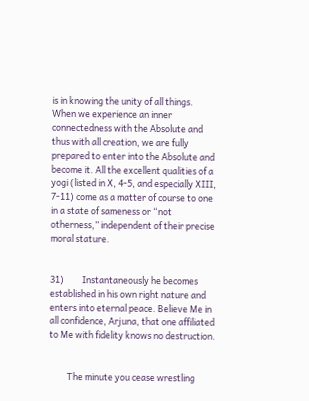is in knowing the unity of all things. When we experience an inner connectedness with the Absolute and thus with all creation, we are fully prepared to enter into the Absolute and become it. All the excellent qualities of a yogi (listed in X, 4-5, and especially XIII, 7-11) come as a matter of course to one in a state of sameness or “not otherness,” independent of their precise moral stature.


31)         Instantaneously he becomes established in his own right nature and enters into eternal peace. Believe Me in all confidence, Arjuna, that one affiliated to Me with fidelity knows no destruction.


         The minute you cease wrestling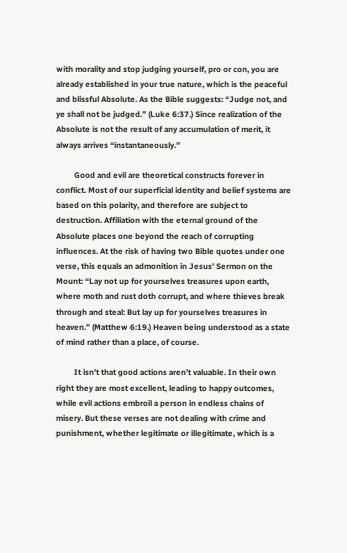with morality and stop judging yourself, pro or con, you are already established in your true nature, which is the peaceful and blissful Absolute. As the Bible suggests: “Judge not, and ye shall not be judged.” (Luke 6:37.) Since realization of the Absolute is not the result of any accumulation of merit, it always arrives “instantaneously.”

         Good and evil are theoretical constructs forever in conflict. Most of our superficial identity and belief systems are based on this polarity, and therefore are subject to destruction. Affiliation with the eternal ground of the Absolute places one beyond the reach of corrupting influences. At the risk of having two Bible quotes under one verse, this equals an admonition in Jesus’ Sermon on the Mount: “Lay not up for yourselves treasures upon earth, where moth and rust doth corrupt, and where thieves break through and steal: But lay up for yourselves treasures in heaven.” (Matthew 6:19.) Heaven being understood as a state of mind rather than a place, of course.

         It isn’t that good actions aren’t valuable. In their own right they are most excellent, leading to happy outcomes, while evil actions embroil a person in endless chains of misery. But these verses are not dealing with crime and punishment, whether legitimate or illegitimate, which is a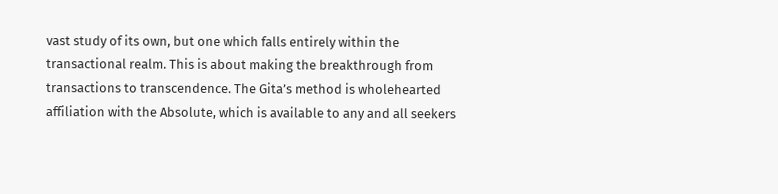vast study of its own, but one which falls entirely within the transactional realm. This is about making the breakthrough from transactions to transcendence. The Gita’s method is wholehearted affiliation with the Absolute, which is available to any and all seekers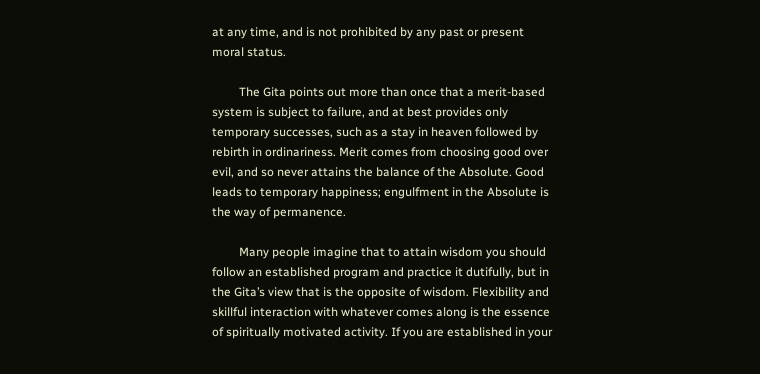at any time, and is not prohibited by any past or present moral status.

         The Gita points out more than once that a merit-based system is subject to failure, and at best provides only temporary successes, such as a stay in heaven followed by rebirth in ordinariness. Merit comes from choosing good over evil, and so never attains the balance of the Absolute. Good leads to temporary happiness; engulfment in the Absolute is the way of permanence.

         Many people imagine that to attain wisdom you should follow an established program and practice it dutifully, but in the Gita’s view that is the opposite of wisdom. Flexibility and skillful interaction with whatever comes along is the essence of spiritually motivated activity. If you are established in your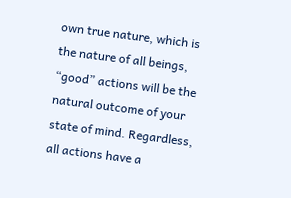own true nature, which is the nature of all beings, “good” actions will be the natural outcome of your state of mind. Regardless, all actions have a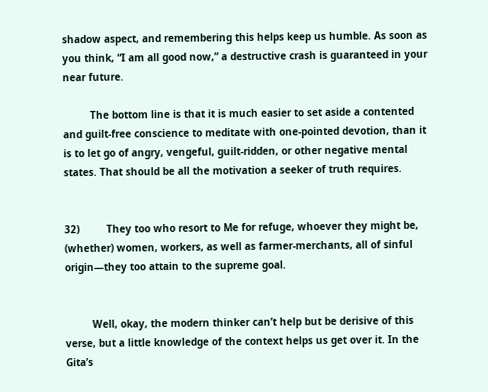shadow aspect, and remembering this helps keep us humble. As soon as you think, “I am all good now,” a destructive crash is guaranteed in your near future.

         The bottom line is that it is much easier to set aside a contented and guilt-free conscience to meditate with one-pointed devotion, than it is to let go of angry, vengeful, guilt-ridden, or other negative mental states. That should be all the motivation a seeker of truth requires.


32)         They too who resort to Me for refuge, whoever they might be, (whether) women, workers, as well as farmer-merchants, all of sinful origin—they too attain to the supreme goal.


         Well, okay, the modern thinker can’t help but be derisive of this verse, but a little knowledge of the context helps us get over it. In the Gita’s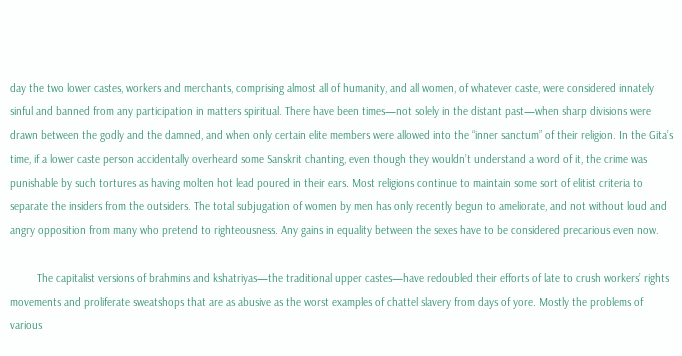day the two lower castes, workers and merchants, comprising almost all of humanity, and all women, of whatever caste, were considered innately sinful and banned from any participation in matters spiritual. There have been times—not solely in the distant past—when sharp divisions were drawn between the godly and the damned, and when only certain elite members were allowed into the “inner sanctum” of their religion. In the Gita’s time, if a lower caste person accidentally overheard some Sanskrit chanting, even though they wouldn’t understand a word of it, the crime was punishable by such tortures as having molten hot lead poured in their ears. Most religions continue to maintain some sort of elitist criteria to separate the insiders from the outsiders. The total subjugation of women by men has only recently begun to ameliorate, and not without loud and angry opposition from many who pretend to righteousness. Any gains in equality between the sexes have to be considered precarious even now.

         The capitalist versions of brahmins and kshatriyas—the traditional upper castes—have redoubled their efforts of late to crush workers’ rights movements and proliferate sweatshops that are as abusive as the worst examples of chattel slavery from days of yore. Mostly the problems of various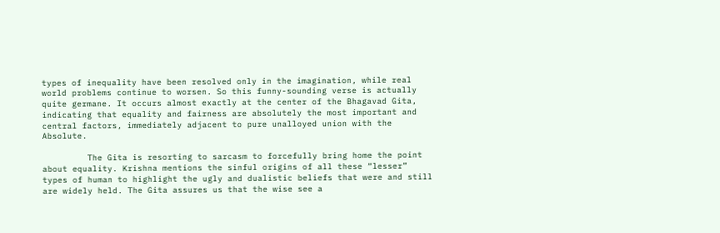types of inequality have been resolved only in the imagination, while real world problems continue to worsen. So this funny-sounding verse is actually quite germane. It occurs almost exactly at the center of the Bhagavad Gita, indicating that equality and fairness are absolutely the most important and central factors, immediately adjacent to pure unalloyed union with the Absolute.

         The Gita is resorting to sarcasm to forcefully bring home the point about equality. Krishna mentions the sinful origins of all these “lesser” types of human to highlight the ugly and dualistic beliefs that were and still are widely held. The Gita assures us that the wise see a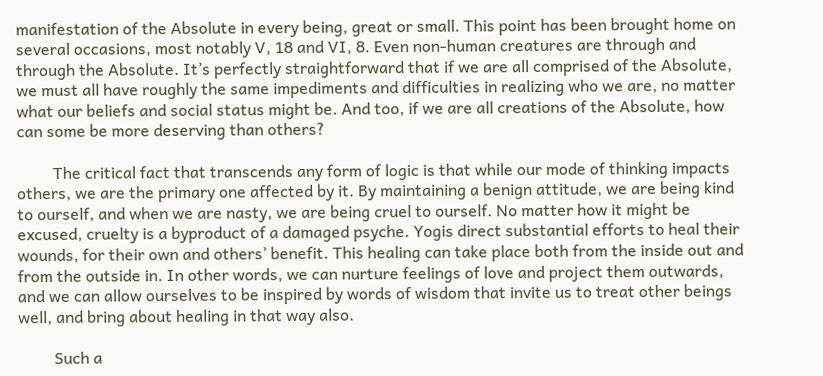manifestation of the Absolute in every being, great or small. This point has been brought home on several occasions, most notably V, 18 and VI, 8. Even non-human creatures are through and through the Absolute. It’s perfectly straightforward that if we are all comprised of the Absolute, we must all have roughly the same impediments and difficulties in realizing who we are, no matter what our beliefs and social status might be. And too, if we are all creations of the Absolute, how can some be more deserving than others?

         The critical fact that transcends any form of logic is that while our mode of thinking impacts others, we are the primary one affected by it. By maintaining a benign attitude, we are being kind to ourself, and when we are nasty, we are being cruel to ourself. No matter how it might be excused, cruelty is a byproduct of a damaged psyche. Yogis direct substantial efforts to heal their wounds, for their own and others’ benefit. This healing can take place both from the inside out and from the outside in. In other words, we can nurture feelings of love and project them outwards, and we can allow ourselves to be inspired by words of wisdom that invite us to treat other beings well, and bring about healing in that way also.

         Such a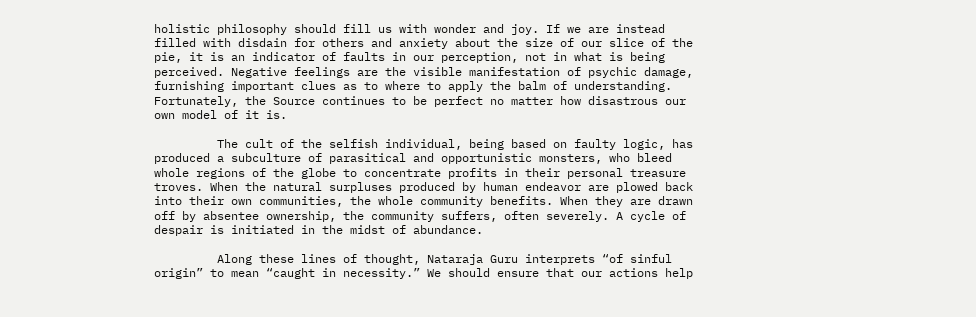holistic philosophy should fill us with wonder and joy. If we are instead filled with disdain for others and anxiety about the size of our slice of the pie, it is an indicator of faults in our perception, not in what is being perceived. Negative feelings are the visible manifestation of psychic damage, furnishing important clues as to where to apply the balm of understanding. Fortunately, the Source continues to be perfect no matter how disastrous our own model of it is.

         The cult of the selfish individual, being based on faulty logic, has produced a subculture of parasitical and opportunistic monsters, who bleed whole regions of the globe to concentrate profits in their personal treasure troves. When the natural surpluses produced by human endeavor are plowed back into their own communities, the whole community benefits. When they are drawn off by absentee ownership, the community suffers, often severely. A cycle of despair is initiated in the midst of abundance.

         Along these lines of thought, Nataraja Guru interprets “of sinful origin” to mean “caught in necessity.” We should ensure that our actions help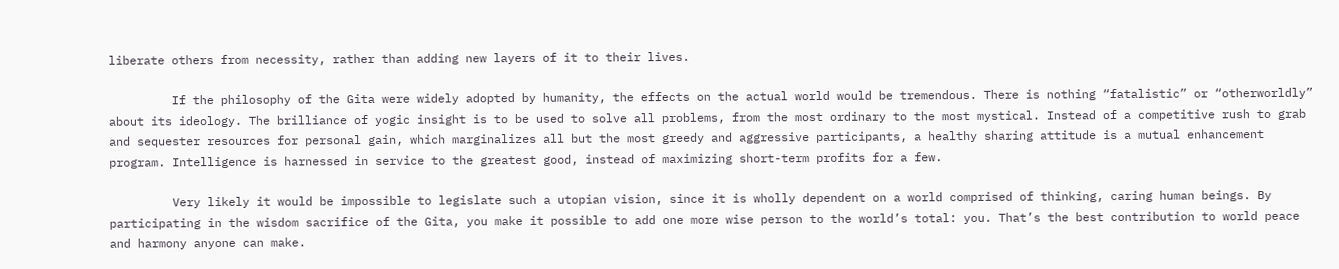liberate others from necessity, rather than adding new layers of it to their lives.

         If the philosophy of the Gita were widely adopted by humanity, the effects on the actual world would be tremendous. There is nothing “fatalistic” or “otherworldly” about its ideology. The brilliance of yogic insight is to be used to solve all problems, from the most ordinary to the most mystical. Instead of a competitive rush to grab and sequester resources for personal gain, which marginalizes all but the most greedy and aggressive participants, a healthy sharing attitude is a mutual enhancement program. Intelligence is harnessed in service to the greatest good, instead of maximizing short-term profits for a few.

         Very likely it would be impossible to legislate such a utopian vision, since it is wholly dependent on a world comprised of thinking, caring human beings. By participating in the wisdom sacrifice of the Gita, you make it possible to add one more wise person to the world’s total: you. That’s the best contribution to world peace and harmony anyone can make.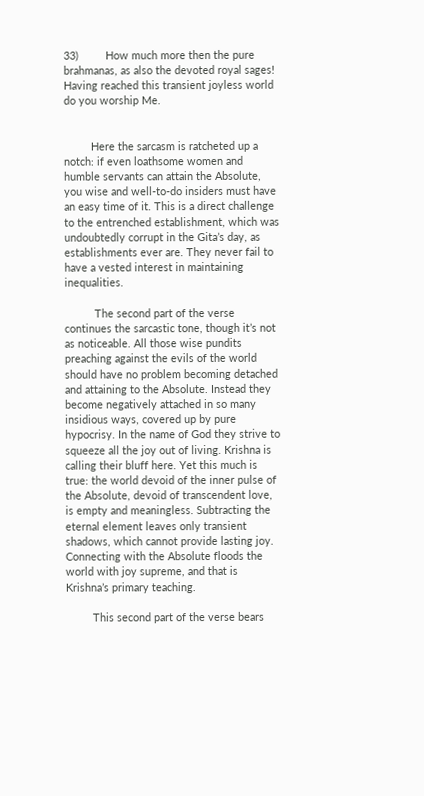33)         How much more then the pure brahmanas, as also the devoted royal sages! Having reached this transient joyless world do you worship Me.


         Here the sarcasm is ratcheted up a notch: if even loathsome women and humble servants can attain the Absolute, you wise and well-to-do insiders must have an easy time of it. This is a direct challenge to the entrenched establishment, which was undoubtedly corrupt in the Gita’s day, as establishments ever are. They never fail to have a vested interest in maintaining inequalities.

          The second part of the verse continues the sarcastic tone, though it’s not as noticeable. All those wise pundits preaching against the evils of the world should have no problem becoming detached and attaining to the Absolute. Instead they become negatively attached in so many insidious ways, covered up by pure hypocrisy. In the name of God they strive to squeeze all the joy out of living. Krishna is calling their bluff here. Yet this much is true: the world devoid of the inner pulse of the Absolute, devoid of transcendent love, is empty and meaningless. Subtracting the eternal element leaves only transient shadows, which cannot provide lasting joy. Connecting with the Absolute floods the world with joy supreme, and that is Krishna’s primary teaching.

         This second part of the verse bears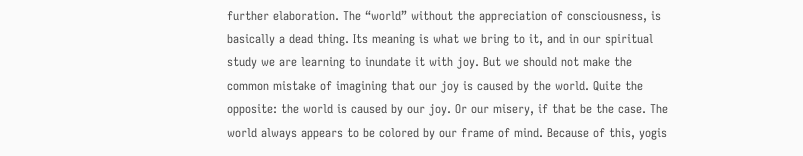further elaboration. The “world” without the appreciation of consciousness, is basically a dead thing. Its meaning is what we bring to it, and in our spiritual study we are learning to inundate it with joy. But we should not make the common mistake of imagining that our joy is caused by the world. Quite the opposite: the world is caused by our joy. Or our misery, if that be the case. The world always appears to be colored by our frame of mind. Because of this, yogis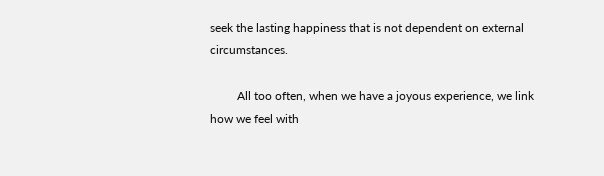seek the lasting happiness that is not dependent on external circumstances.

         All too often, when we have a joyous experience, we link how we feel with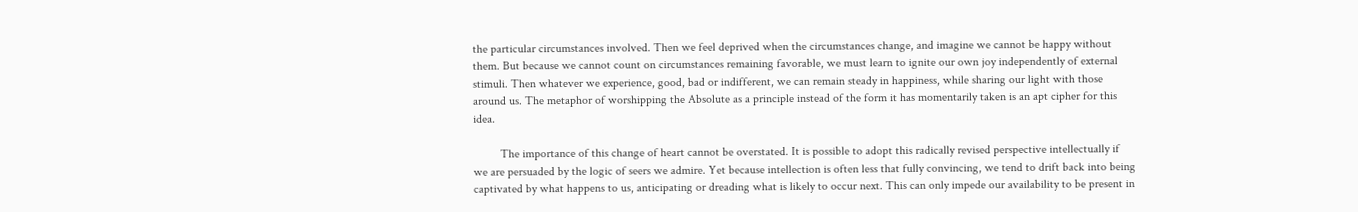the particular circumstances involved. Then we feel deprived when the circumstances change, and imagine we cannot be happy without them. But because we cannot count on circumstances remaining favorable, we must learn to ignite our own joy independently of external stimuli. Then whatever we experience, good, bad or indifferent, we can remain steady in happiness, while sharing our light with those around us. The metaphor of worshipping the Absolute as a principle instead of the form it has momentarily taken is an apt cipher for this idea.

         The importance of this change of heart cannot be overstated. It is possible to adopt this radically revised perspective intellectually if we are persuaded by the logic of seers we admire. Yet because intellection is often less that fully convincing, we tend to drift back into being captivated by what happens to us, anticipating or dreading what is likely to occur next. This can only impede our availability to be present in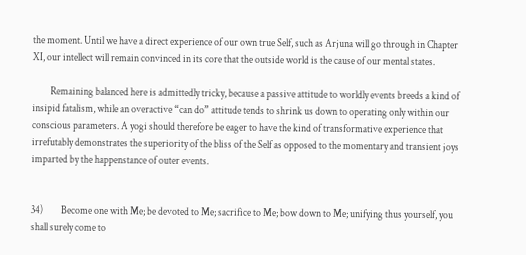the moment. Until we have a direct experience of our own true Self, such as Arjuna will go through in Chapter XI, our intellect will remain convinced in its core that the outside world is the cause of our mental states.

         Remaining balanced here is admittedly tricky, because a passive attitude to worldly events breeds a kind of insipid fatalism, while an overactive “can do” attitude tends to shrink us down to operating only within our conscious parameters. A yogi should therefore be eager to have the kind of transformative experience that irrefutably demonstrates the superiority of the bliss of the Self as opposed to the momentary and transient joys imparted by the happenstance of outer events.


34)         Become one with Me; be devoted to Me; sacrifice to Me; bow down to Me; unifying thus yourself, you shall surely come to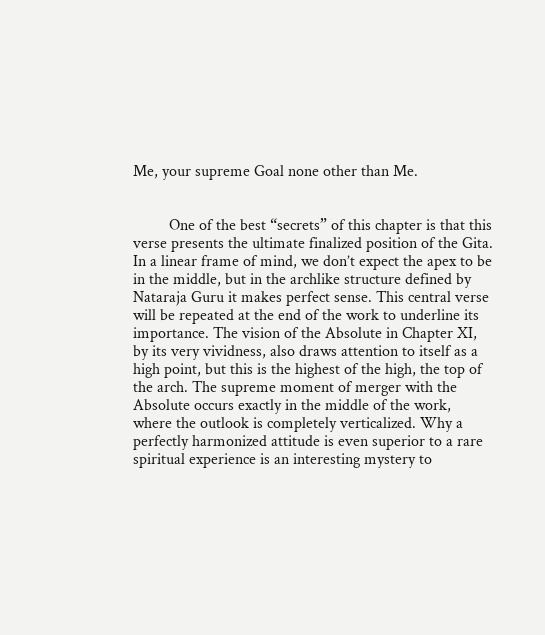Me, your supreme Goal none other than Me.


         One of the best “secrets” of this chapter is that this verse presents the ultimate finalized position of the Gita. In a linear frame of mind, we don’t expect the apex to be in the middle, but in the archlike structure defined by Nataraja Guru it makes perfect sense. This central verse will be repeated at the end of the work to underline its importance. The vision of the Absolute in Chapter XI, by its very vividness, also draws attention to itself as a high point, but this is the highest of the high, the top of the arch. The supreme moment of merger with the Absolute occurs exactly in the middle of the work, where the outlook is completely verticalized. Why a perfectly harmonized attitude is even superior to a rare spiritual experience is an interesting mystery to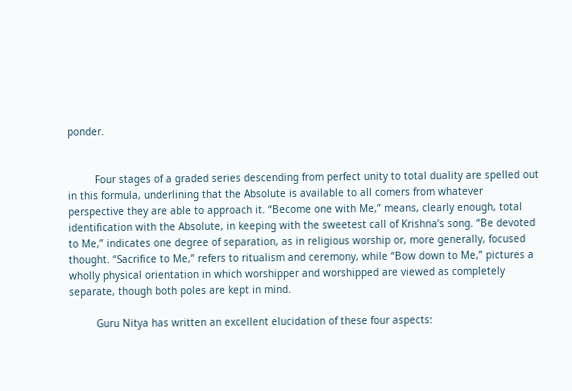ponder.


         Four stages of a graded series descending from perfect unity to total duality are spelled out in this formula, underlining that the Absolute is available to all comers from whatever perspective they are able to approach it. “Become one with Me,” means, clearly enough, total identification with the Absolute, in keeping with the sweetest call of Krishna’s song. “Be devoted to Me,” indicates one degree of separation, as in religious worship or, more generally, focused thought. “Sacrifice to Me,” refers to ritualism and ceremony, while “Bow down to Me,” pictures a wholly physical orientation in which worshipper and worshipped are viewed as completely separate, though both poles are kept in mind.

         Guru Nitya has written an excellent elucidation of these four aspects: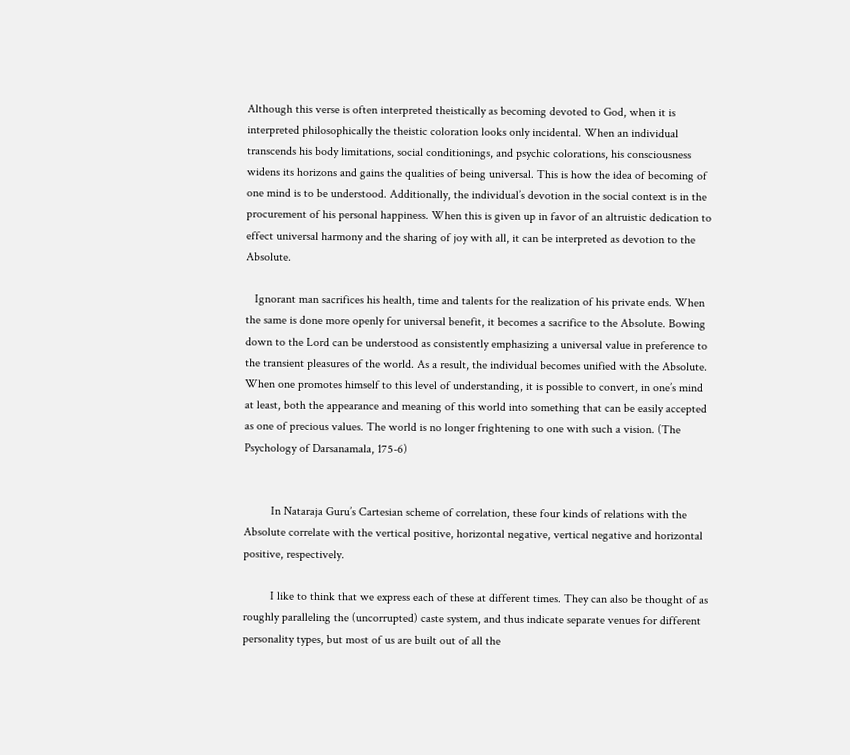Although this verse is often interpreted theistically as becoming devoted to God, when it is interpreted philosophically the theistic coloration looks only incidental. When an individual transcends his body limitations, social conditionings, and psychic colorations, his consciousness widens its horizons and gains the qualities of being universal. This is how the idea of becoming of one mind is to be understood. Additionally, the individual’s devotion in the social context is in the procurement of his personal happiness. When this is given up in favor of an altruistic dedication to effect universal harmony and the sharing of joy with all, it can be interpreted as devotion to the Absolute.

   Ignorant man sacrifices his health, time and talents for the realization of his private ends. When the same is done more openly for universal benefit, it becomes a sacrifice to the Absolute. Bowing down to the Lord can be understood as consistently emphasizing a universal value in preference to the transient pleasures of the world. As a result, the individual becomes unified with the Absolute. When one promotes himself to this level of understanding, it is possible to convert, in one’s mind at least, both the appearance and meaning of this world into something that can be easily accepted as one of precious values. The world is no longer frightening to one with such a vision. (The Psychology of Darsanamala, 175-6)


         In Nataraja Guru’s Cartesian scheme of correlation, these four kinds of relations with the Absolute correlate with the vertical positive, horizontal negative, vertical negative and horizontal positive, respectively.

         I like to think that we express each of these at different times. They can also be thought of as roughly paralleling the (uncorrupted) caste system, and thus indicate separate venues for different personality types, but most of us are built out of all the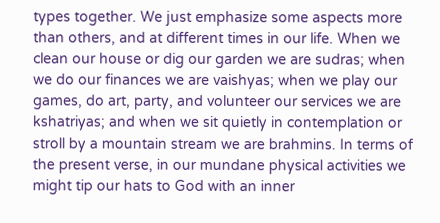types together. We just emphasize some aspects more than others, and at different times in our life. When we clean our house or dig our garden we are sudras; when we do our finances we are vaishyas; when we play our games, do art, party, and volunteer our services we are kshatriyas; and when we sit quietly in contemplation or stroll by a mountain stream we are brahmins. In terms of the present verse, in our mundane physical activities we might tip our hats to God with an inner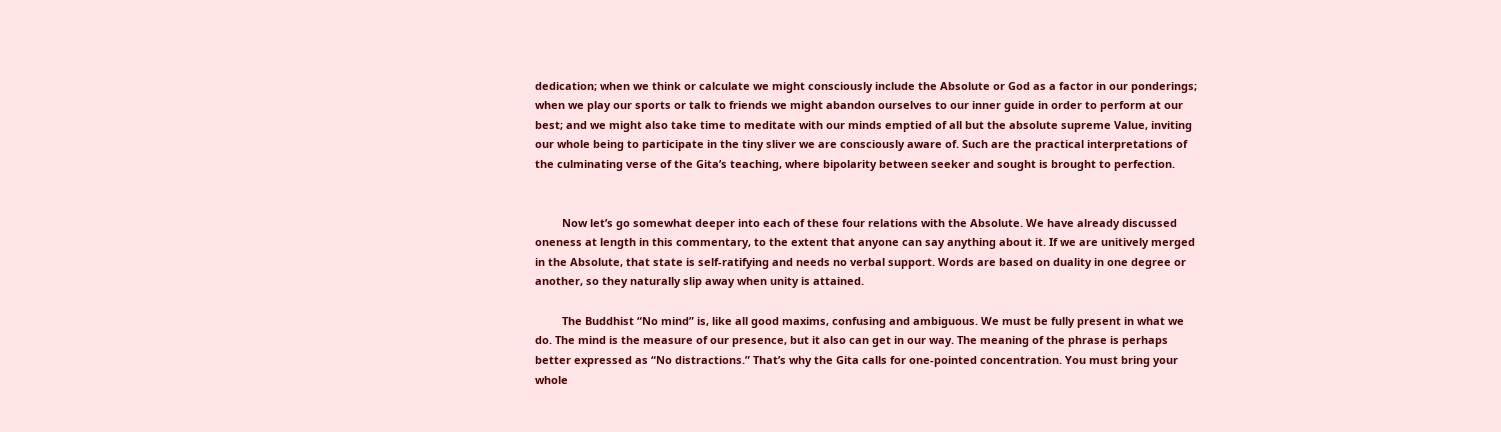dedication; when we think or calculate we might consciously include the Absolute or God as a factor in our ponderings; when we play our sports or talk to friends we might abandon ourselves to our inner guide in order to perform at our best; and we might also take time to meditate with our minds emptied of all but the absolute supreme Value, inviting our whole being to participate in the tiny sliver we are consciously aware of. Such are the practical interpretations of the culminating verse of the Gita’s teaching, where bipolarity between seeker and sought is brought to perfection.


         Now let’s go somewhat deeper into each of these four relations with the Absolute. We have already discussed oneness at length in this commentary, to the extent that anyone can say anything about it. If we are unitively merged in the Absolute, that state is self-ratifying and needs no verbal support. Words are based on duality in one degree or another, so they naturally slip away when unity is attained.

         The Buddhist “No mind” is, like all good maxims, confusing and ambiguous. We must be fully present in what we do. The mind is the measure of our presence, but it also can get in our way. The meaning of the phrase is perhaps better expressed as “No distractions.” That’s why the Gita calls for one-pointed concentration. You must bring your whole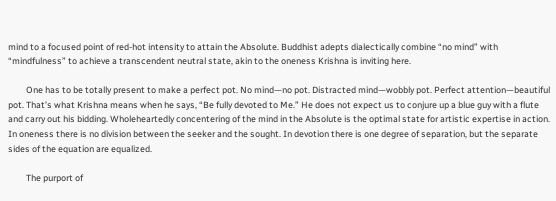mind to a focused point of red-hot intensity to attain the Absolute. Buddhist adepts dialectically combine “no mind” with “mindfulness” to achieve a transcendent neutral state, akin to the oneness Krishna is inviting here.

         One has to be totally present to make a perfect pot. No mind—no pot. Distracted mind—wobbly pot. Perfect attention—beautiful pot. That’s what Krishna means when he says, “Be fully devoted to Me.” He does not expect us to conjure up a blue guy with a flute and carry out his bidding. Wholeheartedly concentering of the mind in the Absolute is the optimal state for artistic expertise in action. In oneness there is no division between the seeker and the sought. In devotion there is one degree of separation, but the separate sides of the equation are equalized.

         The purport of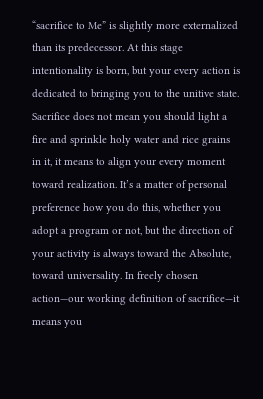“sacrifice to Me” is slightly more externalized than its predecessor. At this stage intentionality is born, but your every action is dedicated to bringing you to the unitive state. Sacrifice does not mean you should light a fire and sprinkle holy water and rice grains in it, it means to align your every moment toward realization. It’s a matter of personal preference how you do this, whether you adopt a program or not, but the direction of your activity is always toward the Absolute, toward universality. In freely chosen action—our working definition of sacrifice—it means you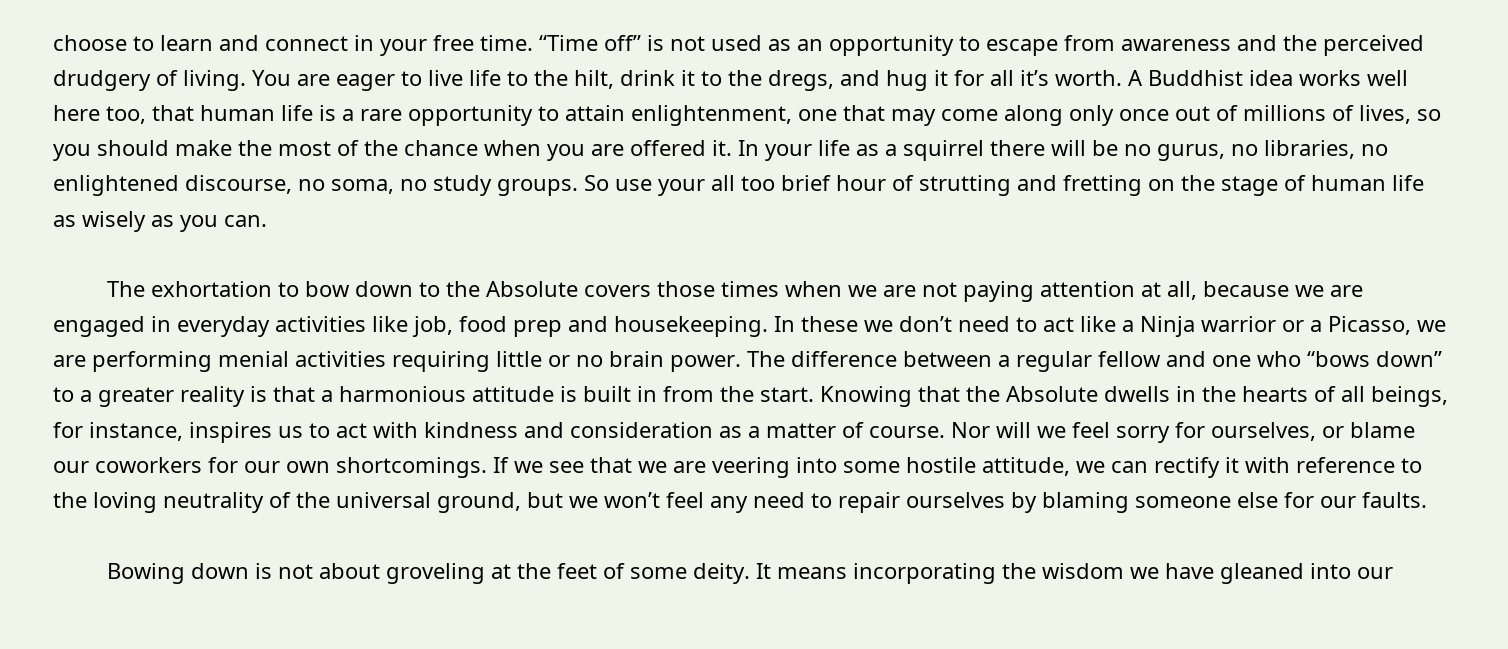choose to learn and connect in your free time. “Time off” is not used as an opportunity to escape from awareness and the perceived drudgery of living. You are eager to live life to the hilt, drink it to the dregs, and hug it for all it’s worth. A Buddhist idea works well here too, that human life is a rare opportunity to attain enlightenment, one that may come along only once out of millions of lives, so you should make the most of the chance when you are offered it. In your life as a squirrel there will be no gurus, no libraries, no enlightened discourse, no soma, no study groups. So use your all too brief hour of strutting and fretting on the stage of human life as wisely as you can.

         The exhortation to bow down to the Absolute covers those times when we are not paying attention at all, because we are engaged in everyday activities like job, food prep and housekeeping. In these we don’t need to act like a Ninja warrior or a Picasso, we are performing menial activities requiring little or no brain power. The difference between a regular fellow and one who “bows down” to a greater reality is that a harmonious attitude is built in from the start. Knowing that the Absolute dwells in the hearts of all beings, for instance, inspires us to act with kindness and consideration as a matter of course. Nor will we feel sorry for ourselves, or blame our coworkers for our own shortcomings. If we see that we are veering into some hostile attitude, we can rectify it with reference to the loving neutrality of the universal ground, but we won’t feel any need to repair ourselves by blaming someone else for our faults.

         Bowing down is not about groveling at the feet of some deity. It means incorporating the wisdom we have gleaned into our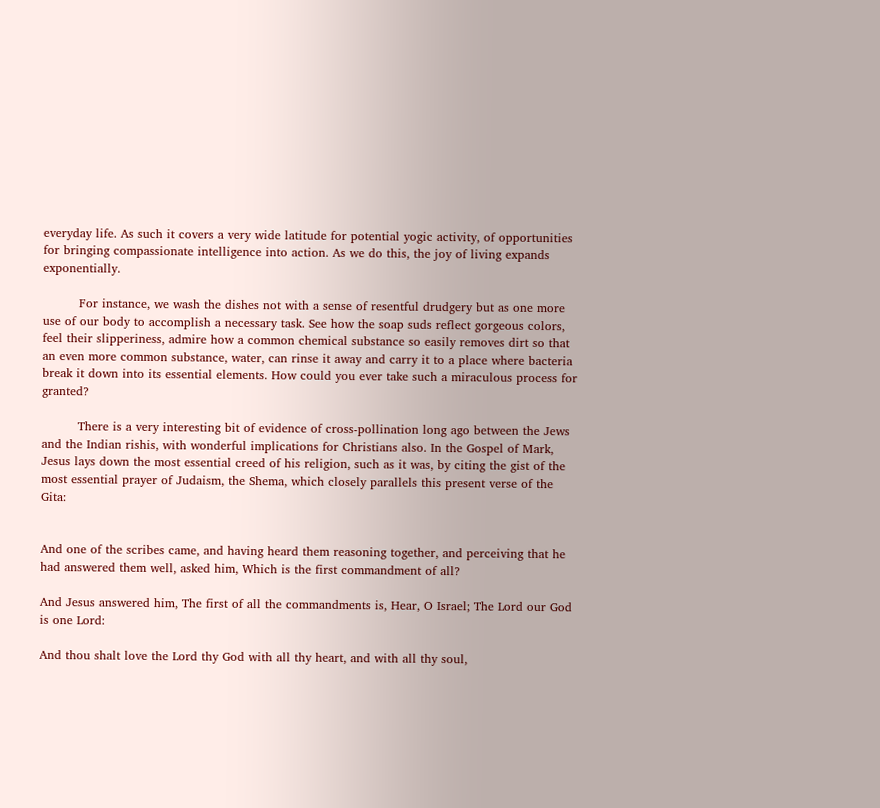everyday life. As such it covers a very wide latitude for potential yogic activity, of opportunities for bringing compassionate intelligence into action. As we do this, the joy of living expands exponentially.

         For instance, we wash the dishes not with a sense of resentful drudgery but as one more use of our body to accomplish a necessary task. See how the soap suds reflect gorgeous colors, feel their slipperiness, admire how a common chemical substance so easily removes dirt so that an even more common substance, water, can rinse it away and carry it to a place where bacteria break it down into its essential elements. How could you ever take such a miraculous process for granted?

         There is a very interesting bit of evidence of cross-pollination long ago between the Jews and the Indian rishis, with wonderful implications for Christians also. In the Gospel of Mark, Jesus lays down the most essential creed of his religion, such as it was, by citing the gist of the most essential prayer of Judaism, the Shema, which closely parallels this present verse of the Gita:


And one of the scribes came, and having heard them reasoning together, and perceiving that he had answered them well, asked him, Which is the first commandment of all?

And Jesus answered him, The first of all the commandments is, Hear, O Israel; The Lord our God is one Lord:

And thou shalt love the Lord thy God with all thy heart, and with all thy soul,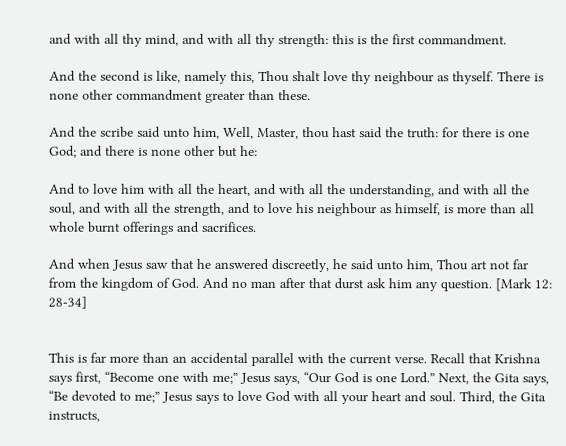and with all thy mind, and with all thy strength: this is the first commandment.

And the second is like, namely this, Thou shalt love thy neighbour as thyself. There is none other commandment greater than these.

And the scribe said unto him, Well, Master, thou hast said the truth: for there is one God; and there is none other but he:

And to love him with all the heart, and with all the understanding, and with all the soul, and with all the strength, and to love his neighbour as himself, is more than all whole burnt offerings and sacrifices.

And when Jesus saw that he answered discreetly, he said unto him, Thou art not far from the kingdom of God. And no man after that durst ask him any question. [Mark 12: 28-34]


This is far more than an accidental parallel with the current verse. Recall that Krishna says first, “Become one with me;” Jesus says, “Our God is one Lord.” Next, the Gita says, “Be devoted to me;” Jesus says to love God with all your heart and soul. Third, the Gita instructs,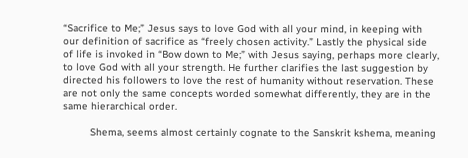“Sacrifice to Me;” Jesus says to love God with all your mind, in keeping with our definition of sacrifice as “freely chosen activity.” Lastly the physical side of life is invoked in “Bow down to Me;” with Jesus saying, perhaps more clearly, to love God with all your strength. He further clarifies the last suggestion by directed his followers to love the rest of humanity without reservation. These are not only the same concepts worded somewhat differently, they are in the same hierarchical order.

         Shema, seems almost certainly cognate to the Sanskrit kshema, meaning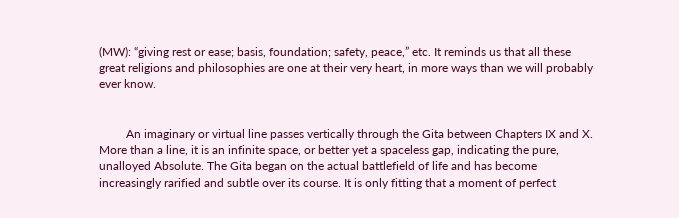(MW): “giving rest or ease; basis, foundation; safety, peace,” etc. It reminds us that all these great religions and philosophies are one at their very heart, in more ways than we will probably ever know.


         An imaginary or virtual line passes vertically through the Gita between Chapters IX and X. More than a line, it is an infinite space, or better yet a spaceless gap, indicating the pure, unalloyed Absolute. The Gita began on the actual battlefield of life and has become increasingly rarified and subtle over its course. It is only fitting that a moment of perfect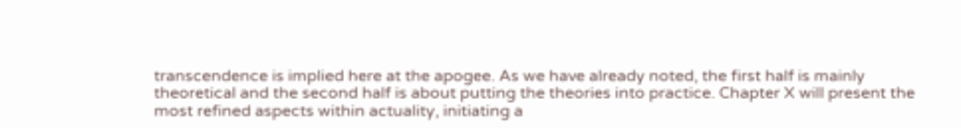transcendence is implied here at the apogee. As we have already noted, the first half is mainly theoretical and the second half is about putting the theories into practice. Chapter X will present the most refined aspects within actuality, initiating a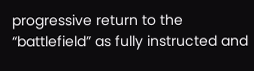progressive return to the “battlefield” as fully instructed and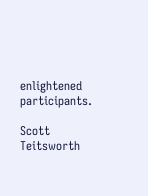enlightened participants.

Scott Teitsworth